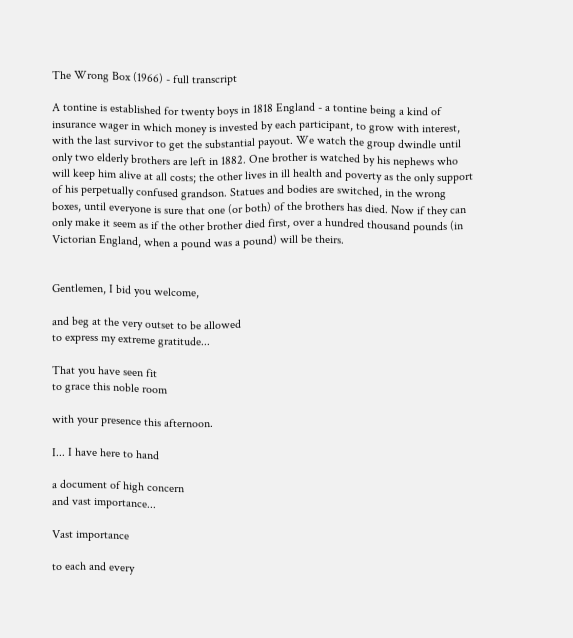The Wrong Box (1966) - full transcript

A tontine is established for twenty boys in 1818 England - a tontine being a kind of insurance wager in which money is invested by each participant, to grow with interest, with the last survivor to get the substantial payout. We watch the group dwindle until only two elderly brothers are left in 1882. One brother is watched by his nephews who will keep him alive at all costs; the other lives in ill health and poverty as the only support of his perpetually confused grandson. Statues and bodies are switched, in the wrong boxes, until everyone is sure that one (or both) of the brothers has died. Now if they can only make it seem as if the other brother died first, over a hundred thousand pounds (in Victorian England, when a pound was a pound) will be theirs.


Gentlemen, I bid you welcome,

and beg at the very outset to be allowed
to express my extreme gratitude...

That you have seen fit
to grace this noble room

with your presence this afternoon.

I... I have here to hand

a document of high concern
and vast importance...

Vast importance

to each and every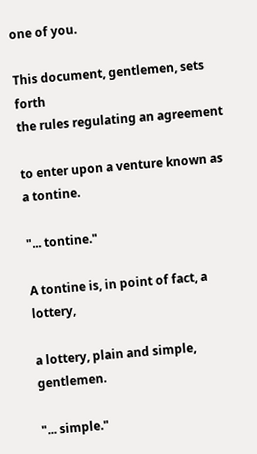one of you.

This document, gentlemen, sets forth
the rules regulating an agreement

to enter upon a venture known as a tontine.

"... tontine."

A tontine is, in point of fact, a lottery,

a lottery, plain and simple, gentlemen.

"... simple."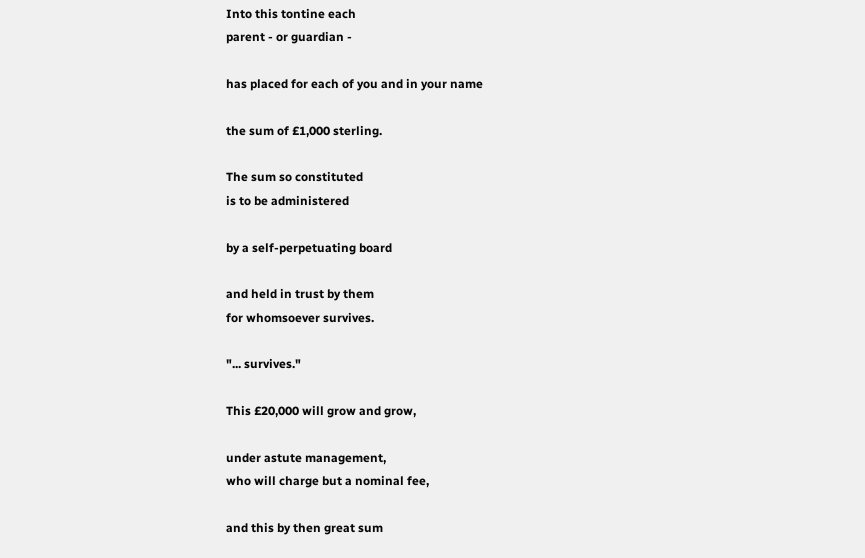Into this tontine each
parent - or guardian -

has placed for each of you and in your name

the sum of £1,000 sterling.

The sum so constituted
is to be administered

by a self-perpetuating board

and held in trust by them
for whomsoever survives.

"... survives."

This £20,000 will grow and grow,

under astute management,
who will charge but a nominal fee,

and this by then great sum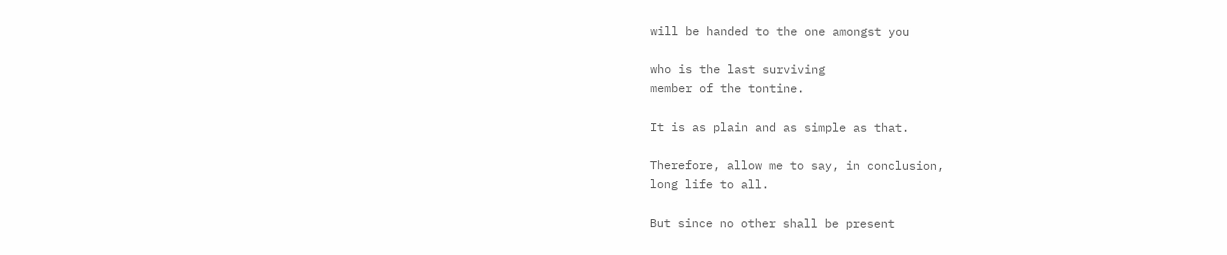will be handed to the one amongst you

who is the last surviving
member of the tontine.

It is as plain and as simple as that.

Therefore, allow me to say, in conclusion,
long life to all.

But since no other shall be present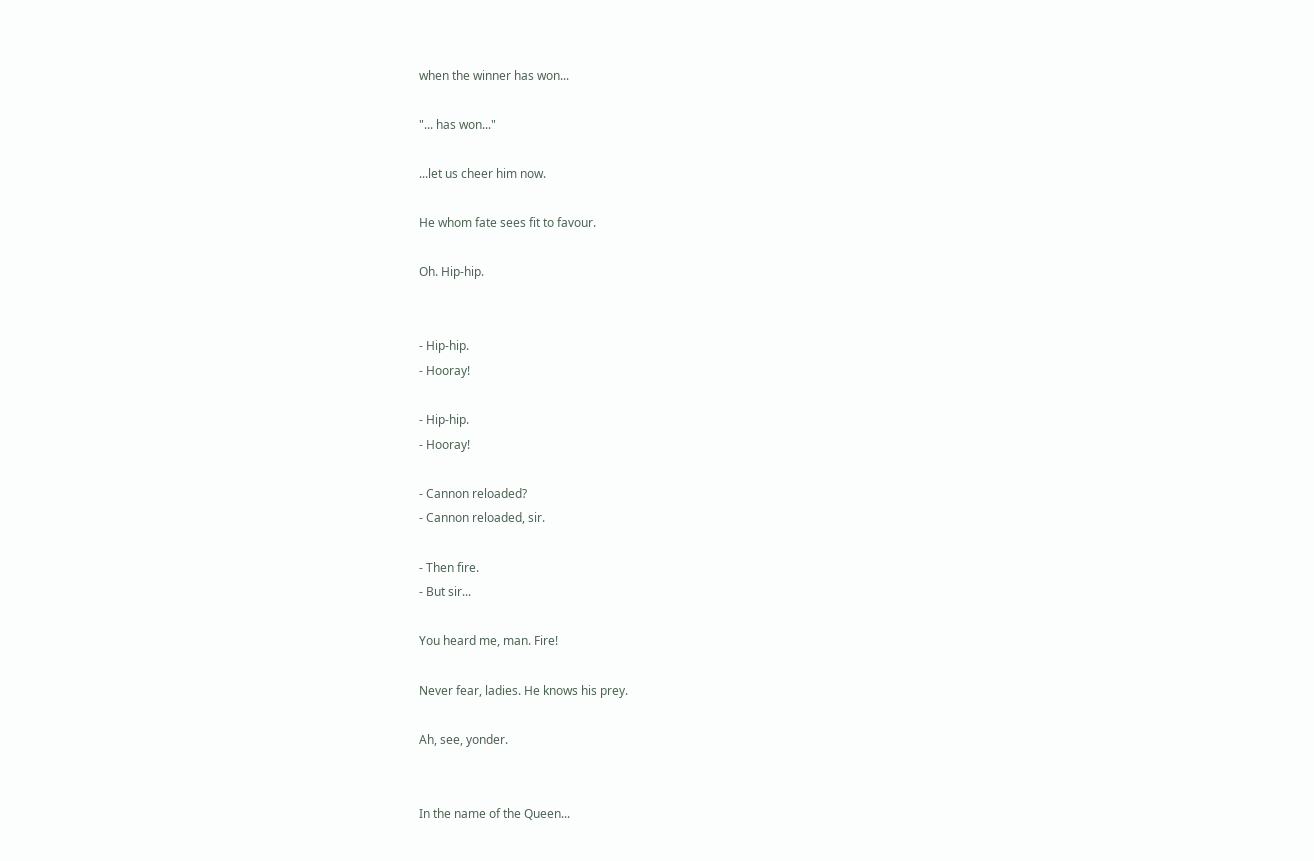when the winner has won...

"... has won..."

...let us cheer him now.

He whom fate sees fit to favour.

Oh. Hip-hip.


- Hip-hip.
- Hooray!

- Hip-hip.
- Hooray!

- Cannon reloaded?
- Cannon reloaded, sir.

- Then fire.
- But sir...

You heard me, man. Fire!

Never fear, ladies. He knows his prey.

Ah, see, yonder.


In the name of the Queen...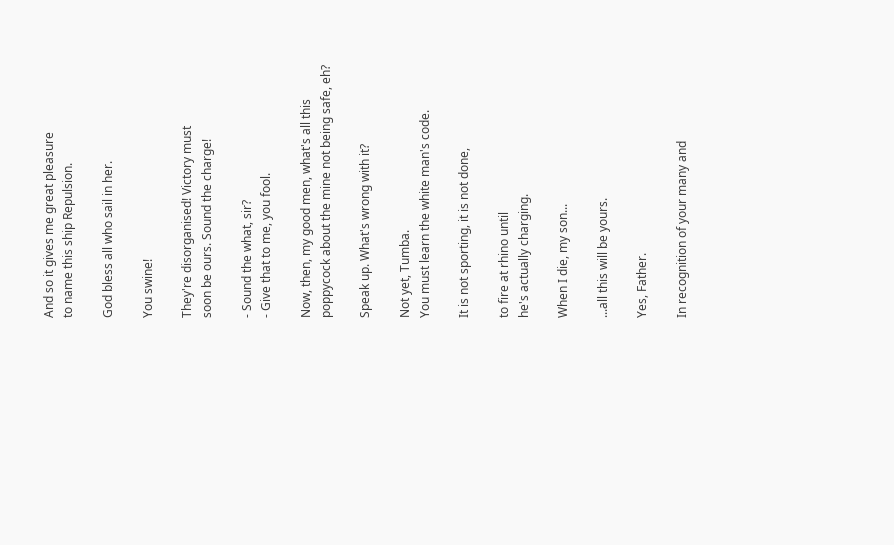And so it gives me great pleasure
to name this ship Repulsion.

God bless all who sail in her.

You swine!

They're disorganised! Victory must
soon be ours. Sound the charge!

- Sound the what, sir?
- Give that to me, you fool.

Now, then, my good men, what's all this
poppycock about the mine not being safe, eh?

Speak up. What's wrong with it?

Not yet, Tumba.
You must learn the white man's code.

It is not sporting, it is not done,

to fire at rhino until
he's actually charging.

When I die, my son...

...all this will be yours.

Yes, Father.

In recognition of your many and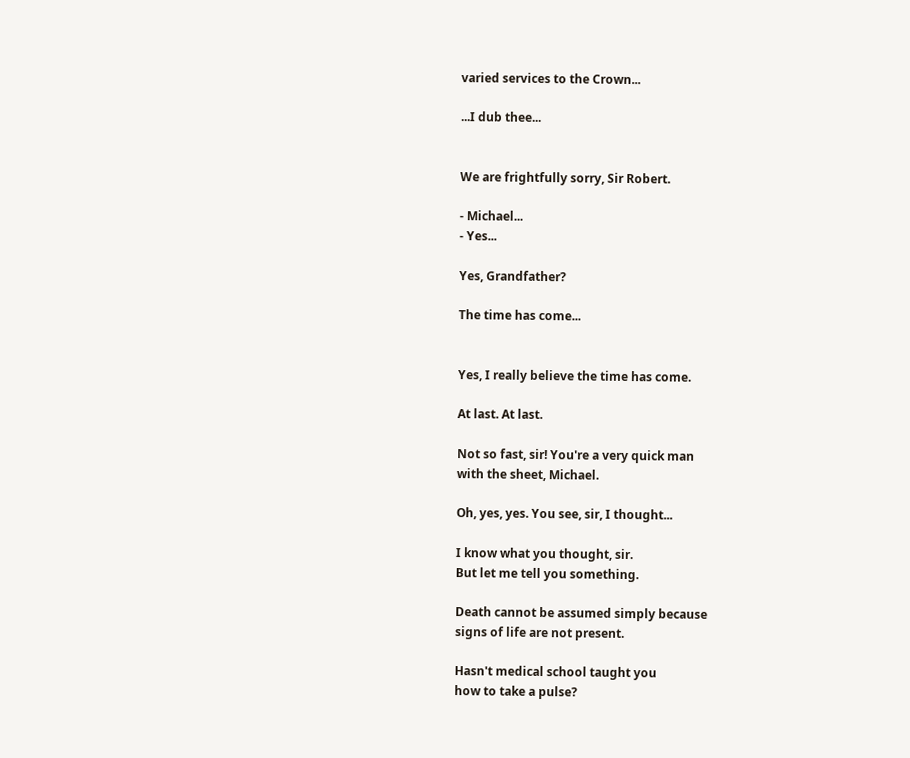varied services to the Crown...

...I dub thee...


We are frightfully sorry, Sir Robert.

- Michael...
- Yes...

Yes, Grandfather?

The time has come...


Yes, I really believe the time has come.

At last. At last.

Not so fast, sir! You're a very quick man
with the sheet, Michael.

Oh, yes, yes. You see, sir, I thought...

I know what you thought, sir.
But let me tell you something.

Death cannot be assumed simply because
signs of life are not present.

Hasn't medical school taught you
how to take a pulse?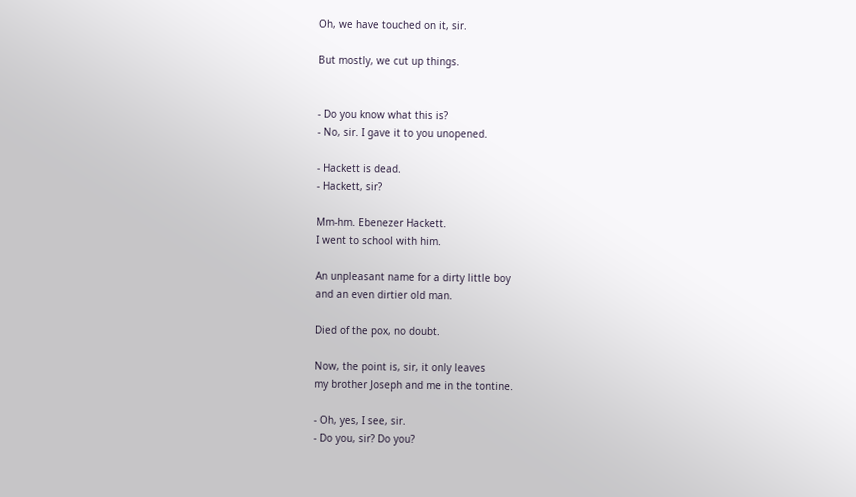Oh, we have touched on it, sir.

But mostly, we cut up things.


- Do you know what this is?
- No, sir. I gave it to you unopened.

- Hackett is dead.
- Hackett, sir?

Mm-hm. Ebenezer Hackett.
I went to school with him.

An unpleasant name for a dirty little boy
and an even dirtier old man.

Died of the pox, no doubt.

Now, the point is, sir, it only leaves
my brother Joseph and me in the tontine.

- Oh, yes, I see, sir.
- Do you, sir? Do you?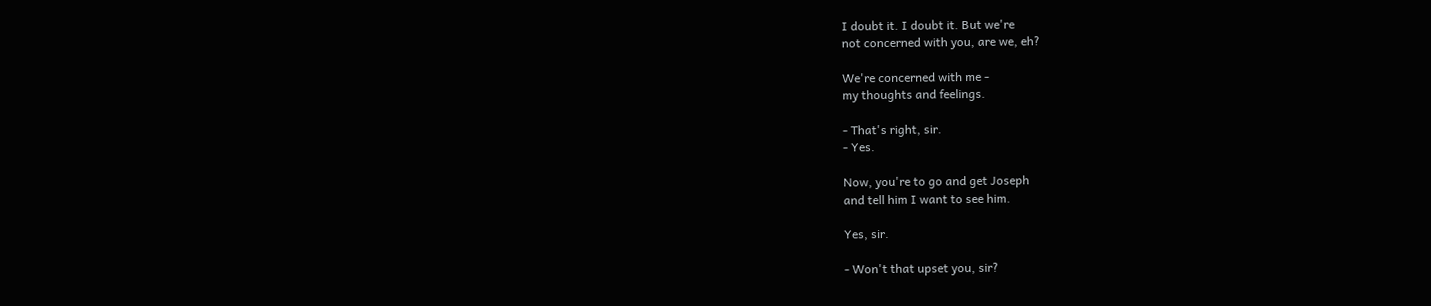I doubt it. I doubt it. But we're
not concerned with you, are we, eh?

We're concerned with me -
my thoughts and feelings.

- That's right, sir.
- Yes.

Now, you're to go and get Joseph
and tell him I want to see him.

Yes, sir.

- Won't that upset you, sir?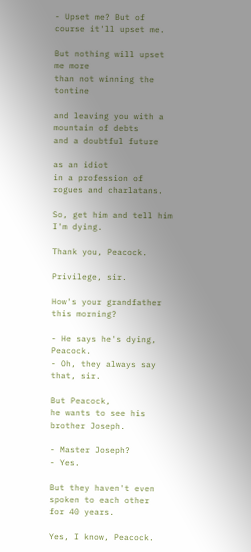- Upset me? But of course it'll upset me.

But nothing will upset me more
than not winning the tontine

and leaving you with a mountain of debts
and a doubtful future

as an idiot
in a profession of rogues and charlatans.

So, get him and tell him I'm dying.

Thank you, Peacock.

Privilege, sir.

How's your grandfather this morning?

- He says he's dying, Peacock.
- Oh, they always say that, sir.

But Peacock,
he wants to see his brother Joseph.

- Master Joseph?
- Yes.

But they haven't even spoken to each other
for 40 years.

Yes, I know, Peacock.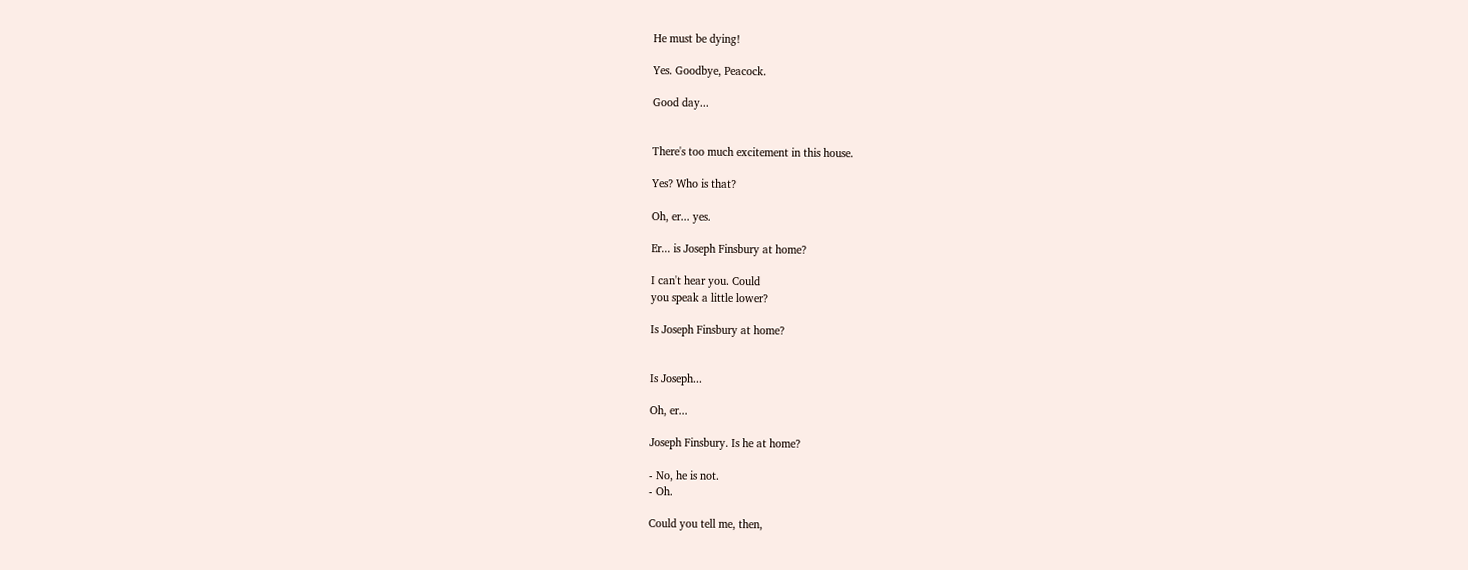He must be dying!

Yes. Goodbye, Peacock.

Good day...


There's too much excitement in this house.

Yes? Who is that?

Oh, er... yes.

Er... is Joseph Finsbury at home?

I can't hear you. Could
you speak a little lower?

Is Joseph Finsbury at home?


Is Joseph...

Oh, er...

Joseph Finsbury. Is he at home?

- No, he is not.
- Oh.

Could you tell me, then,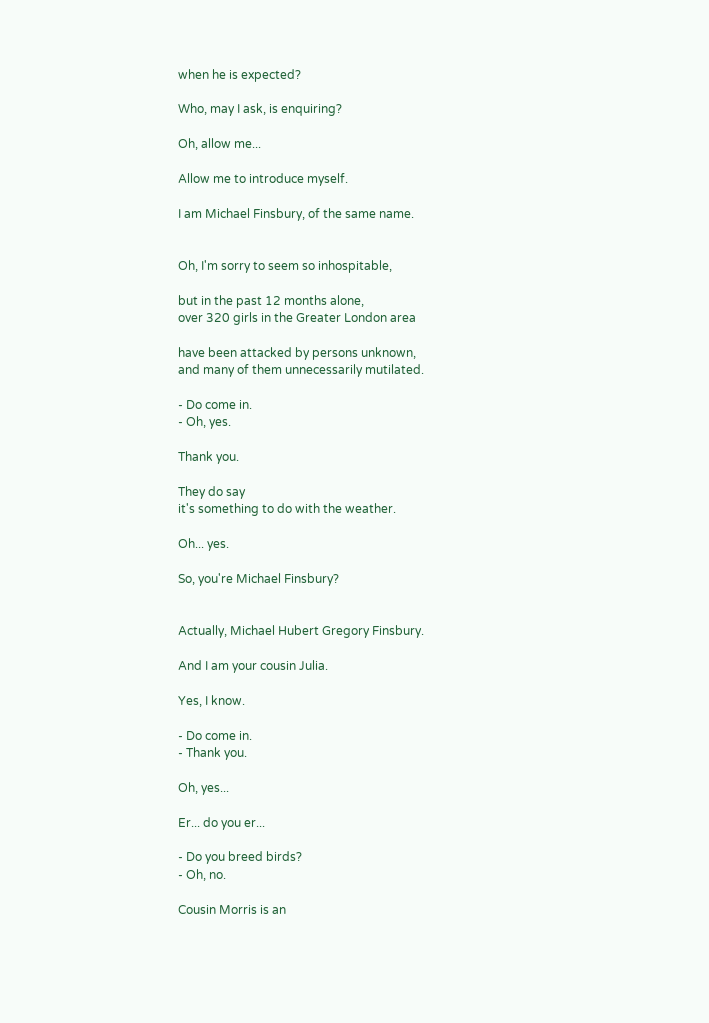when he is expected?

Who, may I ask, is enquiring?

Oh, allow me...

Allow me to introduce myself.

I am Michael Finsbury, of the same name.


Oh, I'm sorry to seem so inhospitable,

but in the past 12 months alone,
over 320 girls in the Greater London area

have been attacked by persons unknown,
and many of them unnecessarily mutilated.

- Do come in.
- Oh, yes.

Thank you.

They do say
it's something to do with the weather.

Oh... yes.

So, you're Michael Finsbury?


Actually, Michael Hubert Gregory Finsbury.

And I am your cousin Julia.

Yes, I know.

- Do come in.
- Thank you.

Oh, yes...

Er... do you er...

- Do you breed birds?
- Oh, no.

Cousin Morris is an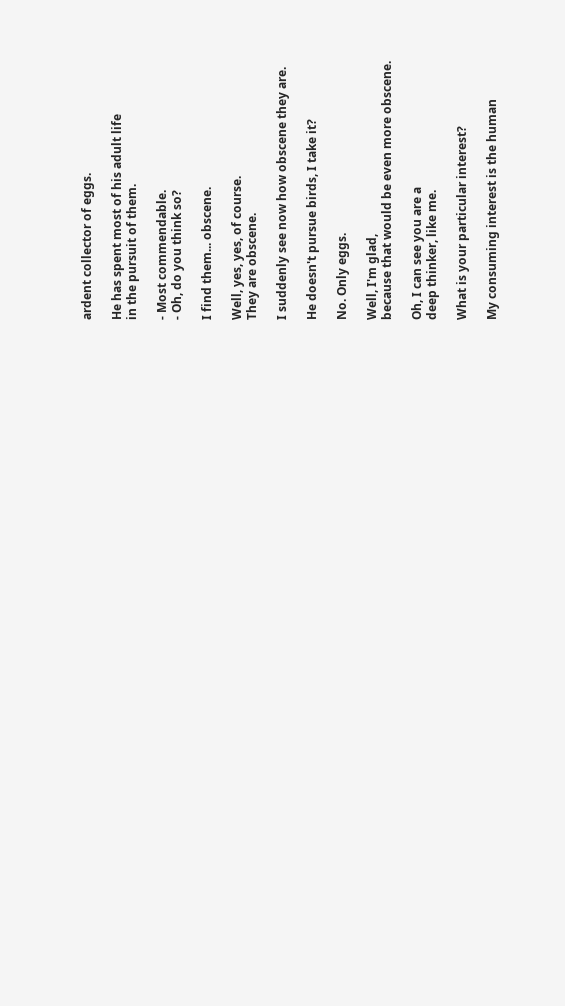ardent collector of eggs.

He has spent most of his adult life
in the pursuit of them.

- Most commendable.
- Oh, do you think so?

I find them... obscene.

Well, yes, yes, of course.
They are obscene.

I suddenly see now how obscene they are.

He doesn't pursue birds, I take it?

No. Only eggs.

Well, I'm glad,
because that would be even more obscene.

Oh, I can see you are a
deep thinker, like me.

What is your particular interest?

My consuming interest is the human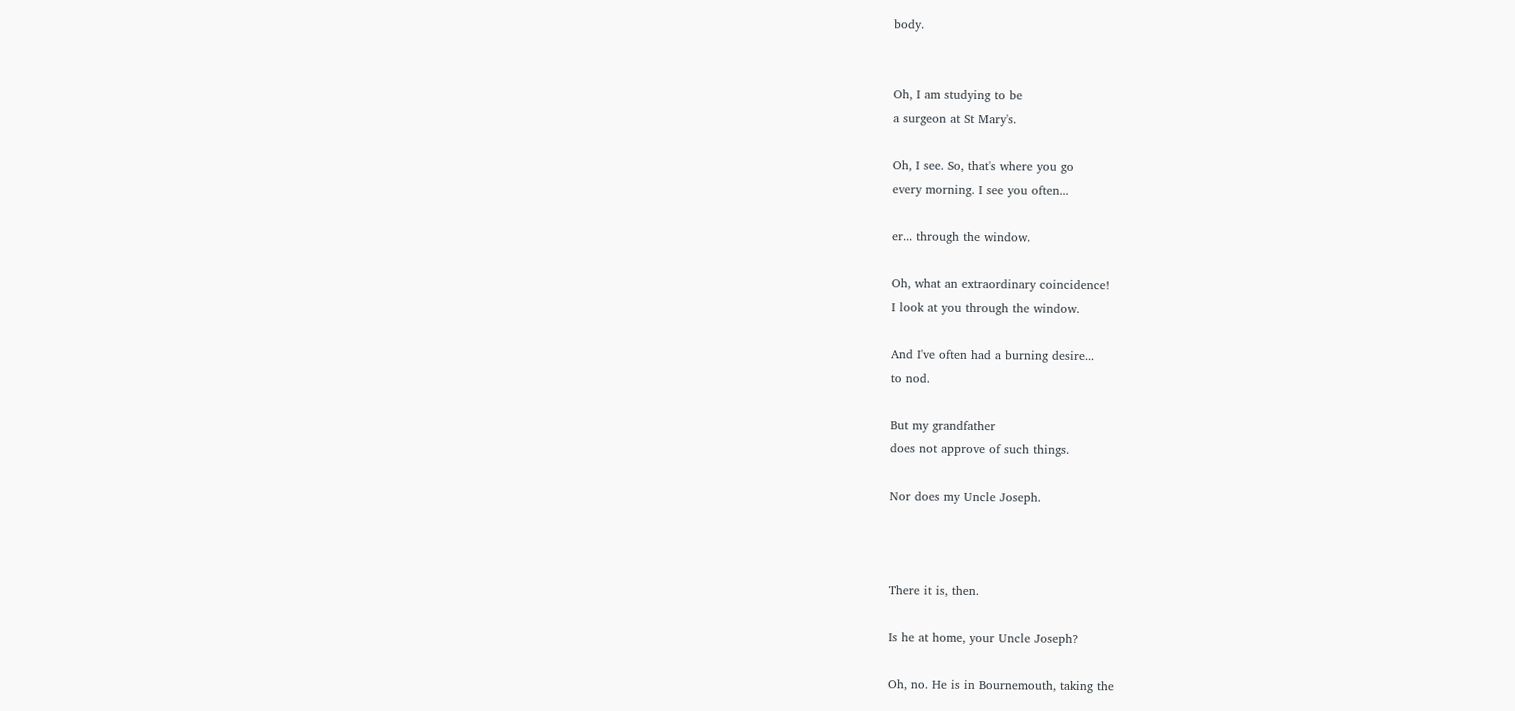body.


Oh, I am studying to be
a surgeon at St Mary's.

Oh, I see. So, that's where you go
every morning. I see you often...

er... through the window.

Oh, what an extraordinary coincidence!
I look at you through the window.

And I've often had a burning desire...
to nod.

But my grandfather
does not approve of such things.

Nor does my Uncle Joseph.



There it is, then.

Is he at home, your Uncle Joseph?

Oh, no. He is in Bournemouth, taking the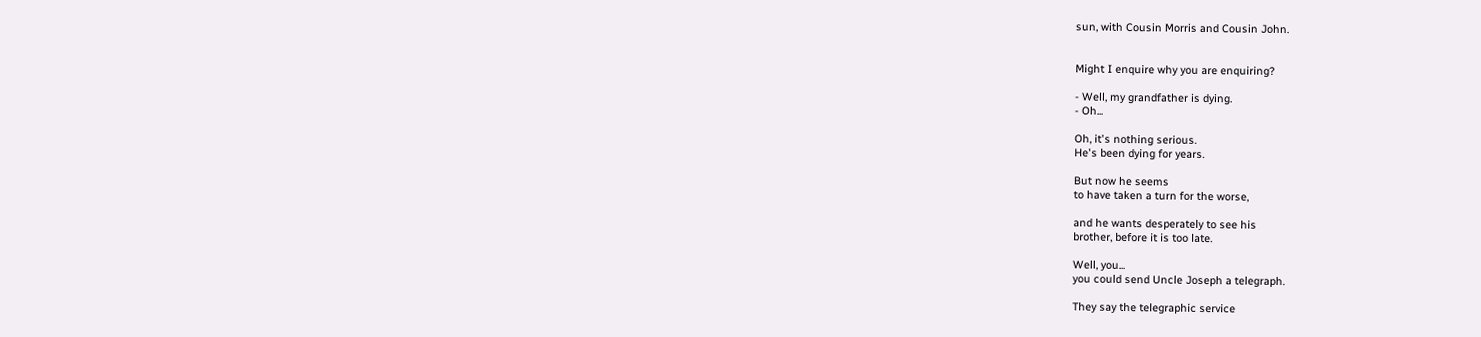sun, with Cousin Morris and Cousin John.


Might I enquire why you are enquiring?

- Well, my grandfather is dying.
- Oh...

Oh, it's nothing serious.
He's been dying for years.

But now he seems
to have taken a turn for the worse,

and he wants desperately to see his
brother, before it is too late.

Well, you...
you could send Uncle Joseph a telegraph.

They say the telegraphic service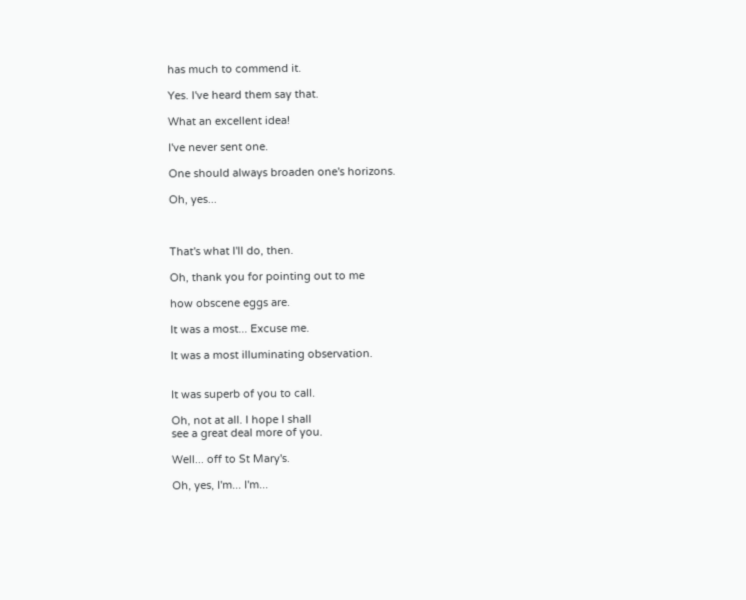has much to commend it.

Yes. I've heard them say that.

What an excellent idea!

I've never sent one.

One should always broaden one's horizons.

Oh, yes...



That's what I'll do, then.

Oh, thank you for pointing out to me

how obscene eggs are.

It was a most... Excuse me.

It was a most illuminating observation.


It was superb of you to call.

Oh, not at all. I hope I shall
see a great deal more of you.

Well... off to St Mary's.

Oh, yes, I'm... I'm...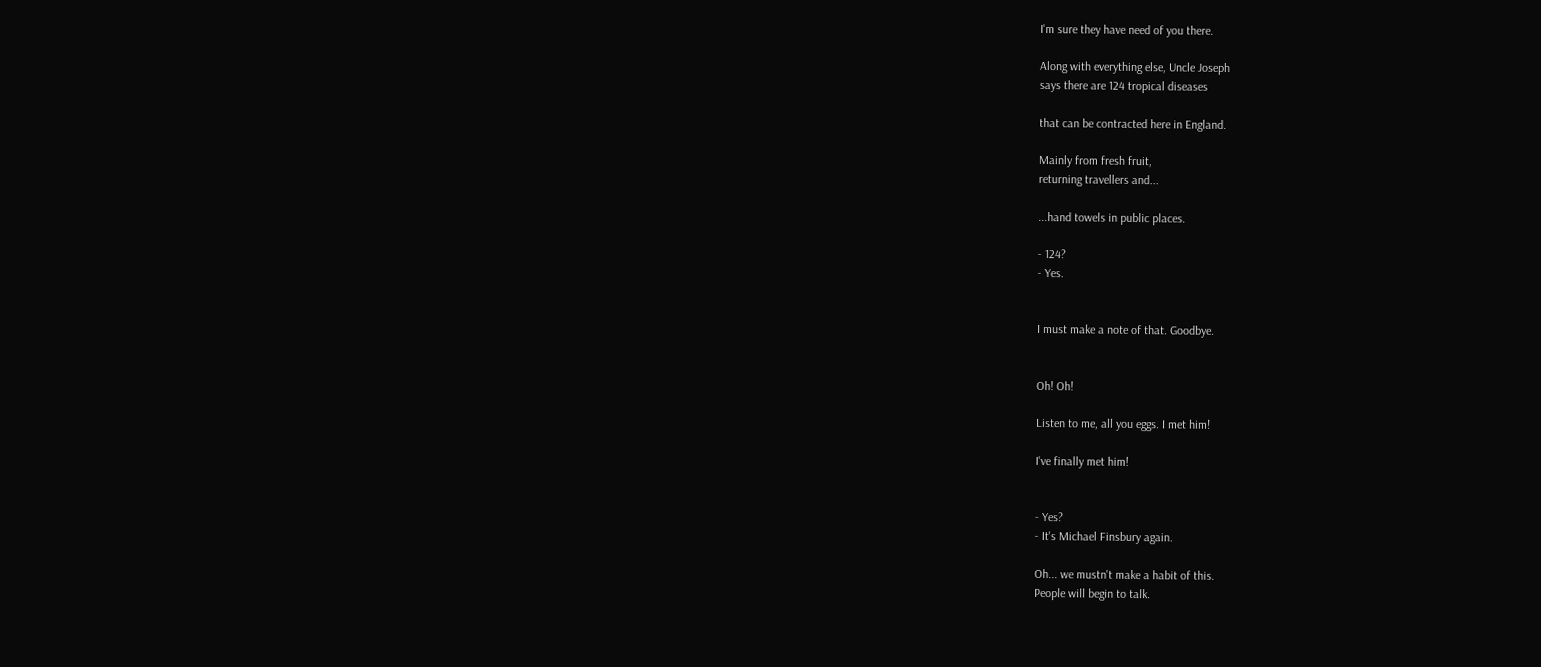I'm sure they have need of you there.

Along with everything else, Uncle Joseph
says there are 124 tropical diseases

that can be contracted here in England.

Mainly from fresh fruit,
returning travellers and...

...hand towels in public places.

- 124?
- Yes.


I must make a note of that. Goodbye.


Oh! Oh!

Listen to me, all you eggs. I met him!

I've finally met him!


- Yes?
- It's Michael Finsbury again.

Oh... we mustn't make a habit of this.
People will begin to talk.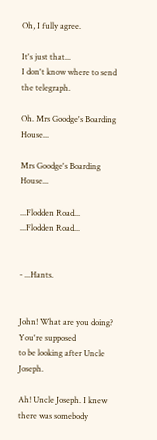Oh, I fully agree.

It's just that...
I don't know where to send the telegraph.

Oh. Mrs Goodge's Boarding House...

Mrs Goodge's Boarding House...

...Flodden Road...
...Flodden Road...


- ...Hants.


John! What are you doing? You're supposed
to be looking after Uncle Joseph.

Ah! Uncle Joseph. I knew there was somebody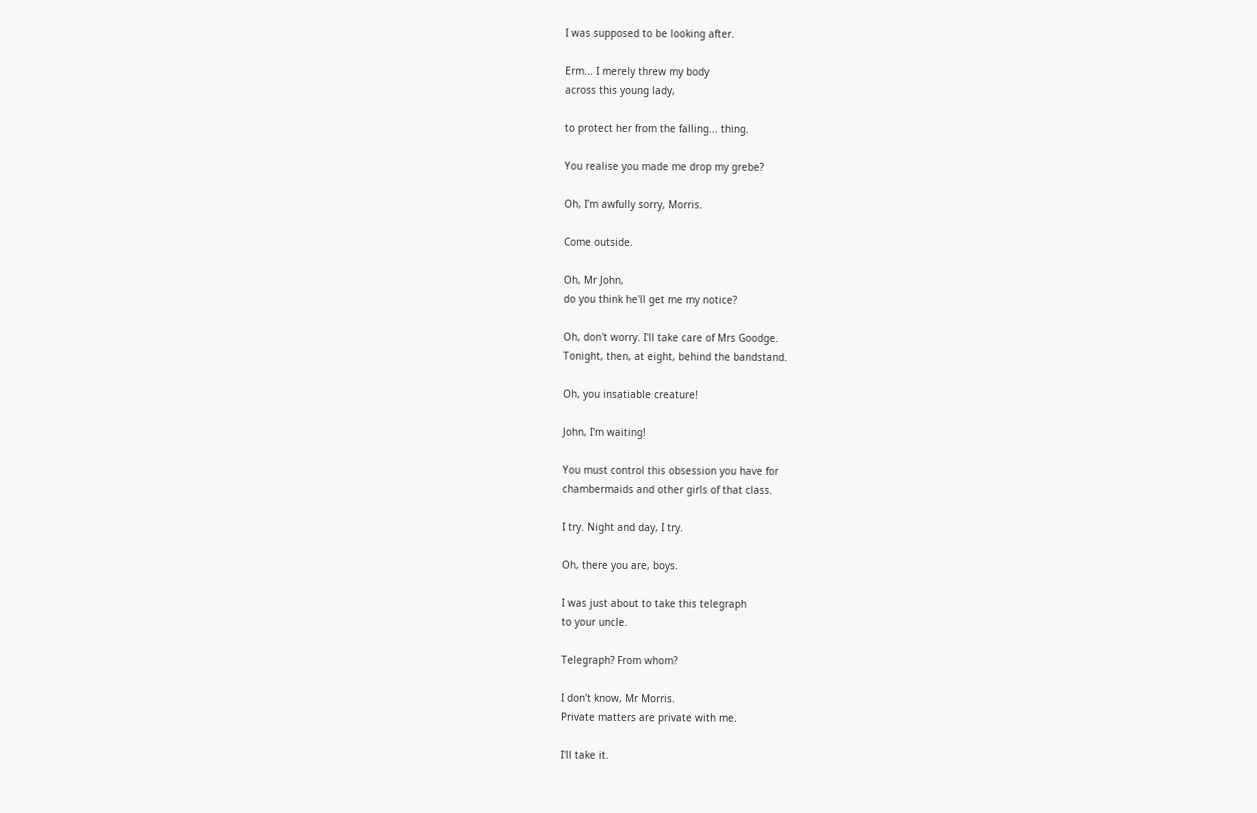I was supposed to be looking after.

Erm... I merely threw my body
across this young lady,

to protect her from the falling... thing.

You realise you made me drop my grebe?

Oh, I'm awfully sorry, Morris.

Come outside.

Oh, Mr John,
do you think he'll get me my notice?

Oh, don't worry. I'll take care of Mrs Goodge.
Tonight, then, at eight, behind the bandstand.

Oh, you insatiable creature!

John, I'm waiting!

You must control this obsession you have for
chambermaids and other girls of that class.

I try. Night and day, I try.

Oh, there you are, boys.

I was just about to take this telegraph
to your uncle.

Telegraph? From whom?

I don't know, Mr Morris.
Private matters are private with me.

I'll take it.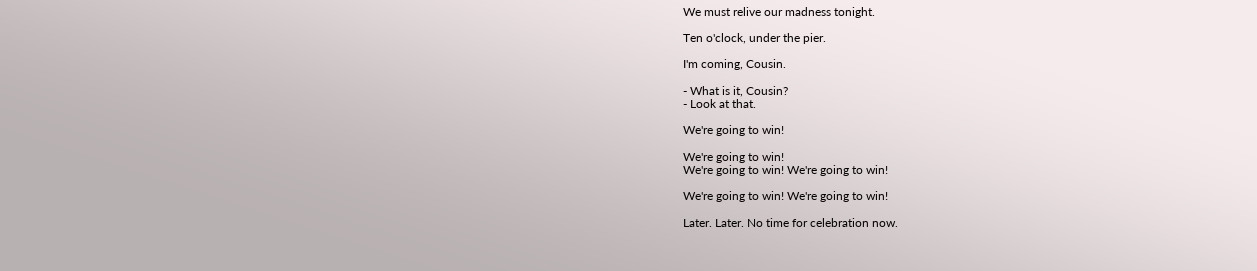We must relive our madness tonight.

Ten o'clock, under the pier.

I'm coming, Cousin.

- What is it, Cousin?
- Look at that.

We're going to win!

We're going to win!
We're going to win! We're going to win!

We're going to win! We're going to win!

Later. Later. No time for celebration now.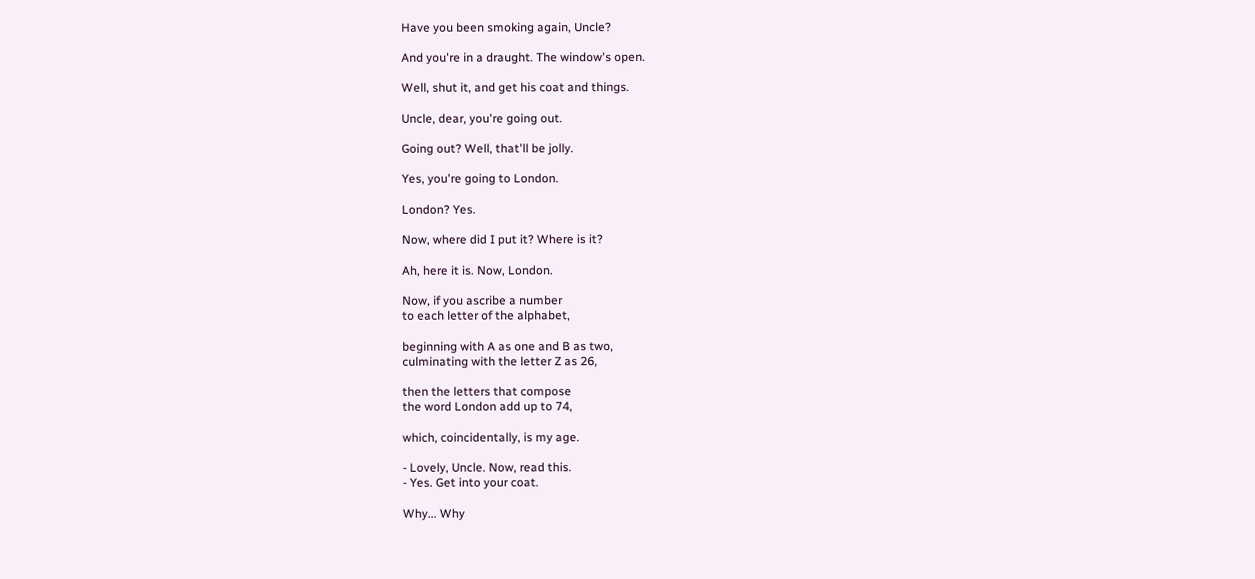Have you been smoking again, Uncle?

And you're in a draught. The window's open.

Well, shut it, and get his coat and things.

Uncle, dear, you're going out.

Going out? Well, that'll be jolly.

Yes, you're going to London.

London? Yes.

Now, where did I put it? Where is it?

Ah, here it is. Now, London.

Now, if you ascribe a number
to each letter of the alphabet,

beginning with A as one and B as two,
culminating with the letter Z as 26,

then the letters that compose
the word London add up to 74,

which, coincidentally, is my age.

- Lovely, Uncle. Now, read this.
- Yes. Get into your coat.

Why... Why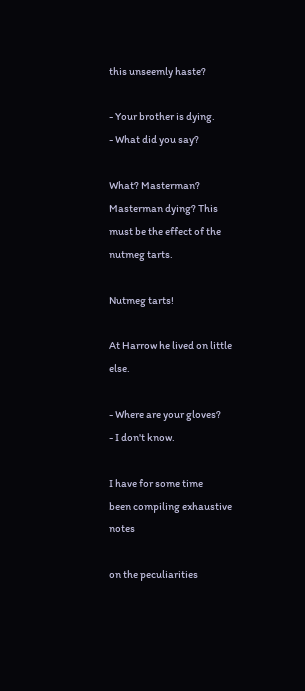this unseemly haste?

- Your brother is dying.
- What did you say?

What? Masterman? Masterman dying? This
must be the effect of the nutmeg tarts.

Nutmeg tarts!

At Harrow he lived on little else.

- Where are your gloves?
- I don't know.

I have for some time
been compiling exhaustive notes

on the peculiarities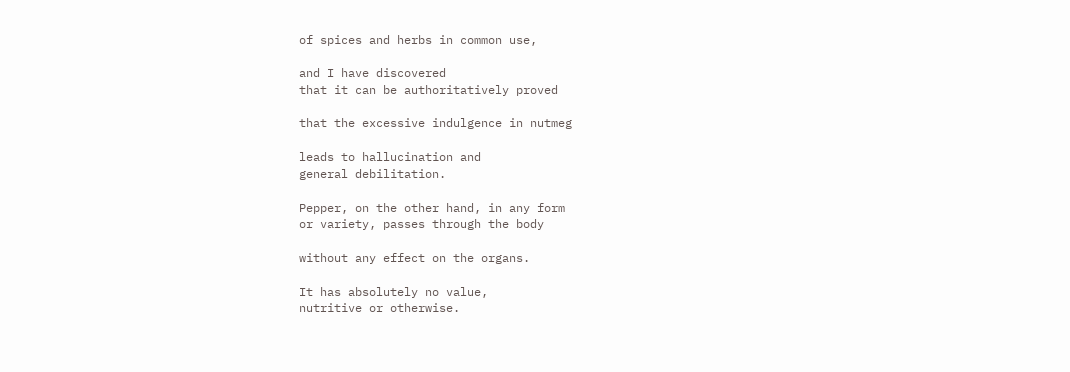of spices and herbs in common use,

and I have discovered
that it can be authoritatively proved

that the excessive indulgence in nutmeg

leads to hallucination and
general debilitation.

Pepper, on the other hand, in any form
or variety, passes through the body

without any effect on the organs.

It has absolutely no value,
nutritive or otherwise.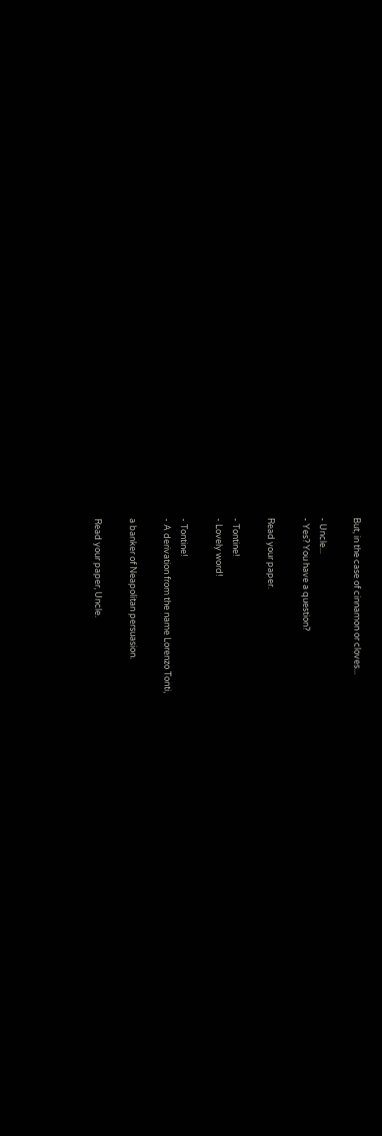But, in the case of cinnamon or cloves...

- Uncle...
- Yes? You have a question?

Read your paper.

- Tontine!
- Lovely word!

- Tontine!
- A derivation from the name Lorenzo Tonti,

a banker of Neapolitan persuasion.

Read your paper, Uncle.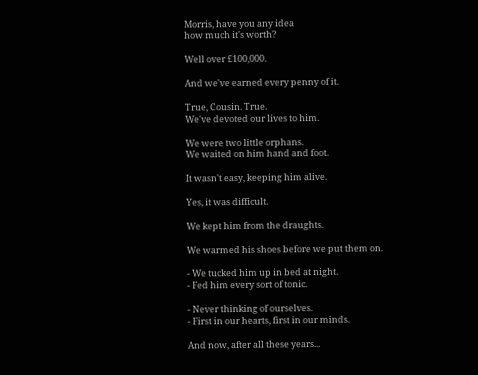Morris, have you any idea
how much it's worth?

Well over £100,000.

And we've earned every penny of it.

True, Cousin. True.
We've devoted our lives to him.

We were two little orphans.
We waited on him hand and foot.

It wasn't easy, keeping him alive.

Yes, it was difficult.

We kept him from the draughts.

We warmed his shoes before we put them on.

- We tucked him up in bed at night.
- Fed him every sort of tonic.

- Never thinking of ourselves.
- First in our hearts, first in our minds.

And now, after all these years...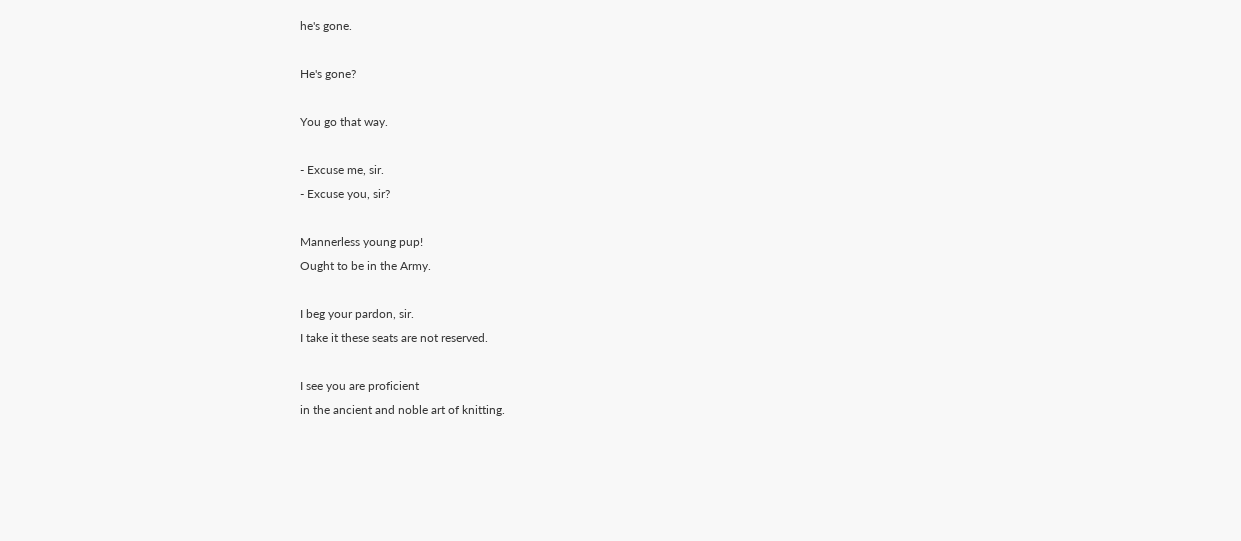he's gone.

He's gone?

You go that way.

- Excuse me, sir.
- Excuse you, sir?

Mannerless young pup!
Ought to be in the Army.

I beg your pardon, sir.
I take it these seats are not reserved.

I see you are proficient
in the ancient and noble art of knitting.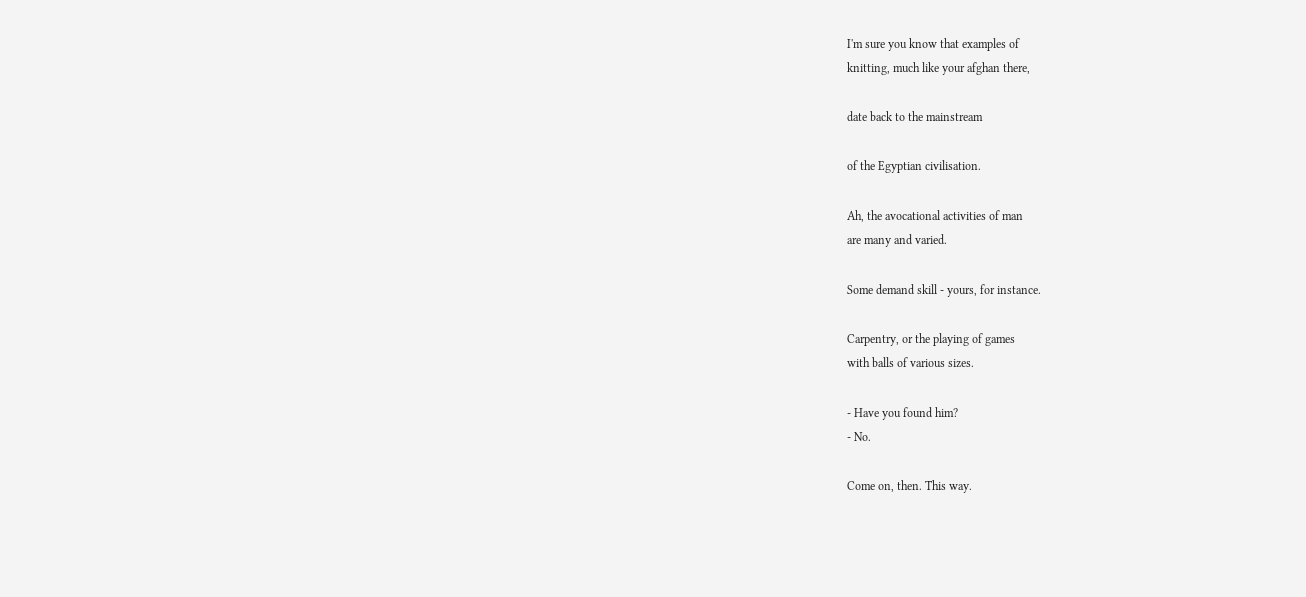I'm sure you know that examples of
knitting, much like your afghan there,

date back to the mainstream

of the Egyptian civilisation.

Ah, the avocational activities of man
are many and varied.

Some demand skill - yours, for instance.

Carpentry, or the playing of games
with balls of various sizes.

- Have you found him?
- No.

Come on, then. This way.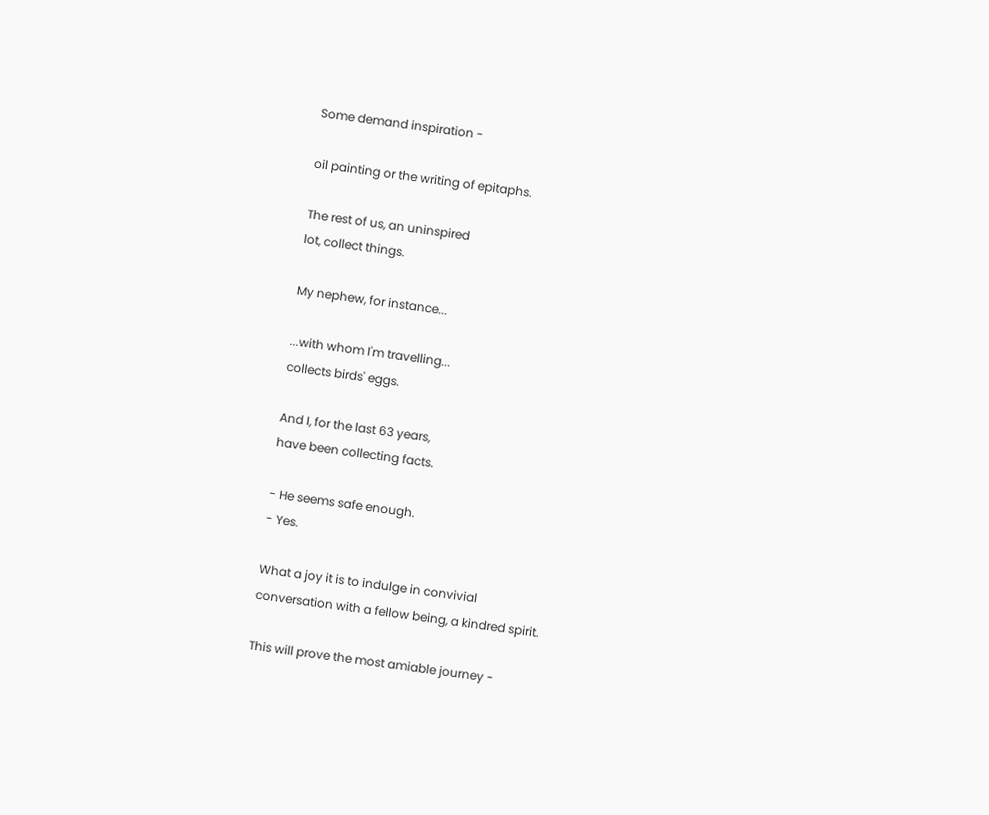Some demand inspiration -

oil painting or the writing of epitaphs.

The rest of us, an uninspired
lot, collect things.

My nephew, for instance...

...with whom I'm travelling...
collects birds' eggs.

And I, for the last 63 years,
have been collecting facts.

- He seems safe enough.
- Yes.

What a joy it is to indulge in convivial
conversation with a fellow being, a kindred spirit.

This will prove the most amiable journey -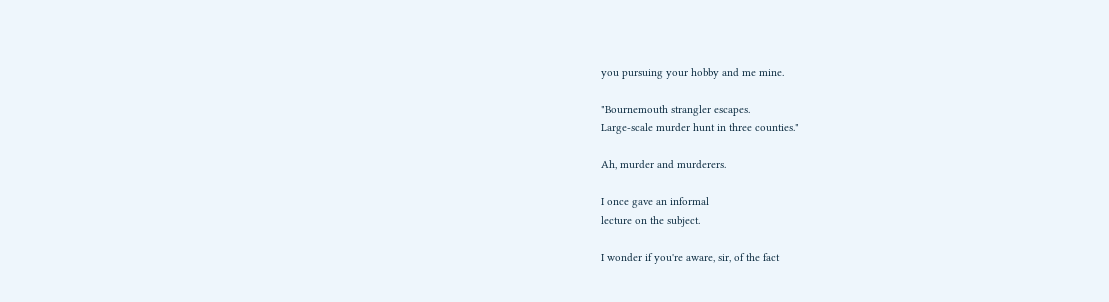you pursuing your hobby and me mine.

"Bournemouth strangler escapes.
Large-scale murder hunt in three counties."

Ah, murder and murderers.

I once gave an informal
lecture on the subject.

I wonder if you're aware, sir, of the fact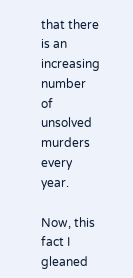that there is an increasing number
of unsolved murders every year.

Now, this fact I gleaned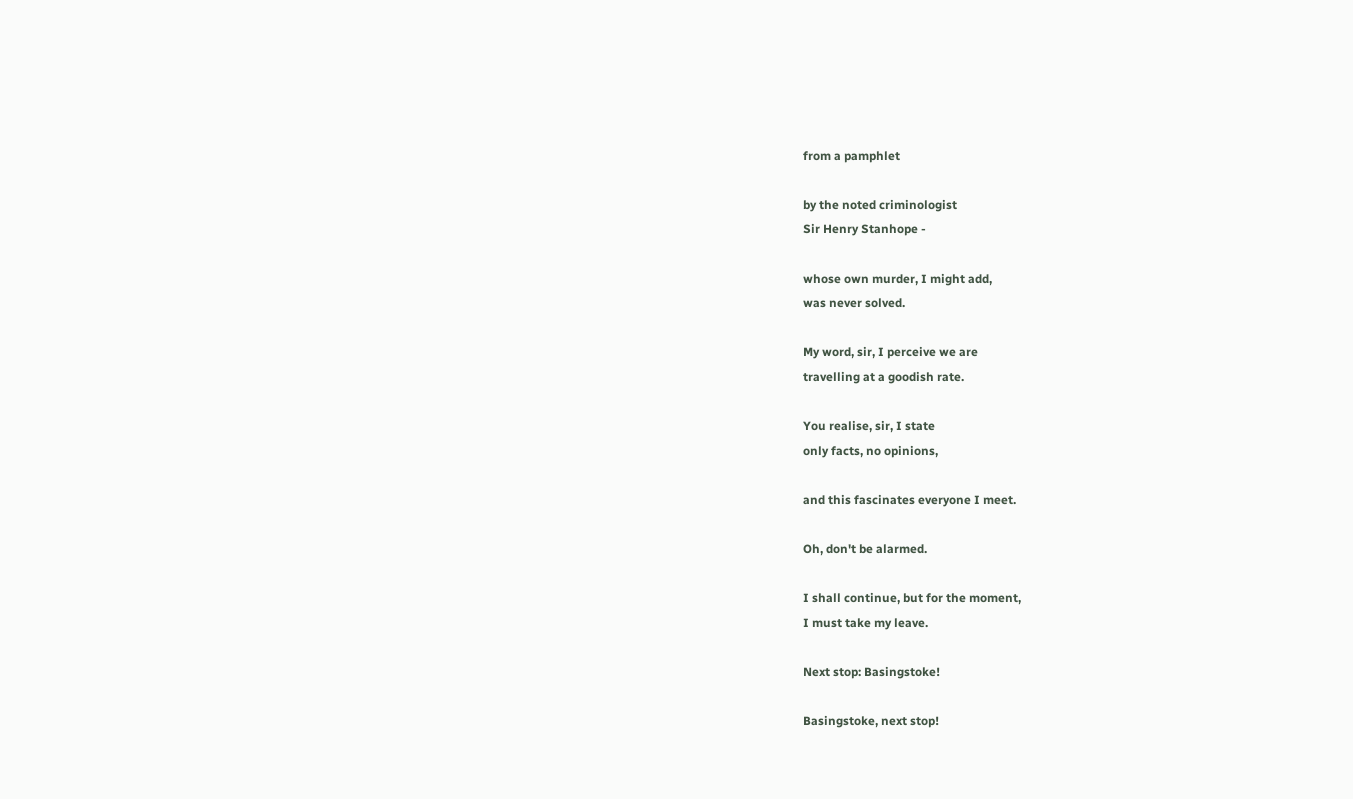from a pamphlet

by the noted criminologist
Sir Henry Stanhope -

whose own murder, I might add,
was never solved.

My word, sir, I perceive we are
travelling at a goodish rate.

You realise, sir, I state
only facts, no opinions,

and this fascinates everyone I meet.

Oh, don't be alarmed.

I shall continue, but for the moment,
I must take my leave.

Next stop: Basingstoke!

Basingstoke, next stop!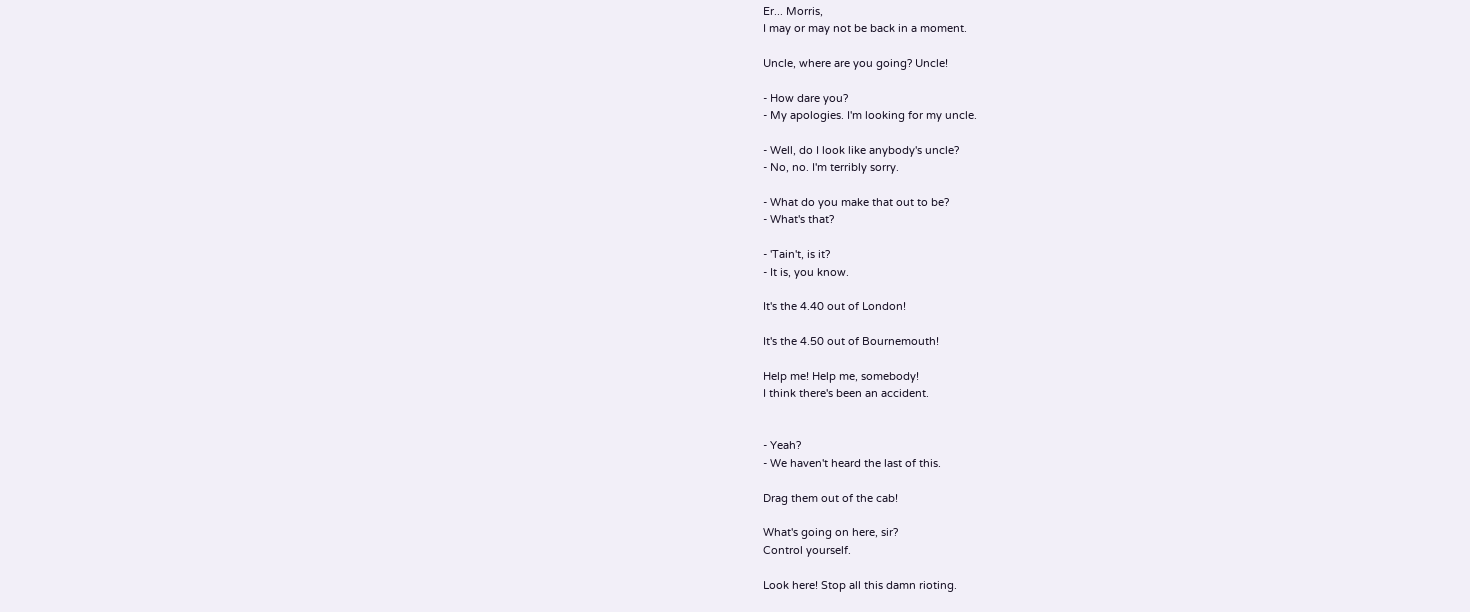Er... Morris,
I may or may not be back in a moment.

Uncle, where are you going? Uncle!

- How dare you?
- My apologies. I'm looking for my uncle.

- Well, do I look like anybody's uncle?
- No, no. I'm terribly sorry.

- What do you make that out to be?
- What's that?

- 'Tain't, is it?
- It is, you know.

It's the 4.40 out of London!

It's the 4.50 out of Bournemouth!

Help me! Help me, somebody!
I think there's been an accident.


- Yeah?
- We haven't heard the last of this.

Drag them out of the cab!

What's going on here, sir?
Control yourself.

Look here! Stop all this damn rioting.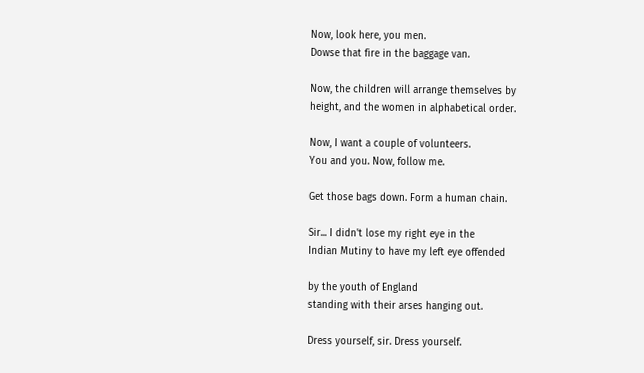Now, look here, you men.
Dowse that fire in the baggage van.

Now, the children will arrange themselves by
height, and the women in alphabetical order.

Now, I want a couple of volunteers.
You and you. Now, follow me.

Get those bags down. Form a human chain.

Sir... I didn't lose my right eye in the
Indian Mutiny to have my left eye offended

by the youth of England
standing with their arses hanging out.

Dress yourself, sir. Dress yourself.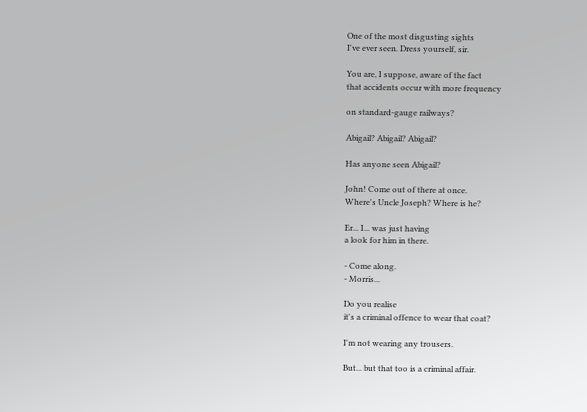One of the most disgusting sights
I've ever seen. Dress yourself, sir.

You are, I suppose, aware of the fact
that accidents occur with more frequency

on standard-gauge railways?

Abigail? Abigail? Abigail?

Has anyone seen Abigail?

John! Come out of there at once.
Where's Uncle Joseph? Where is he?

Er... I... was just having
a look for him in there.

- Come along.
- Morris...

Do you realise
it's a criminal offence to wear that coat?

I'm not wearing any trousers.

But... but that too is a criminal affair.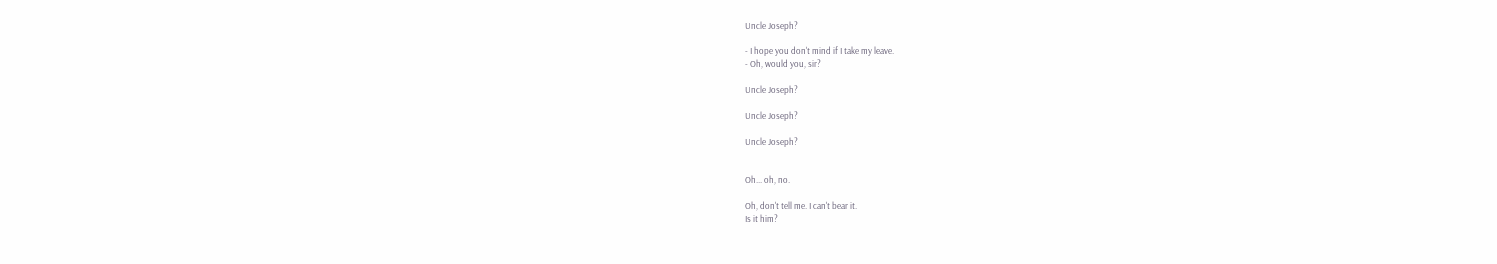Uncle Joseph?

- I hope you don't mind if I take my leave.
- Oh, would you, sir?

Uncle Joseph?

Uncle Joseph?

Uncle Joseph?


Oh... oh, no.

Oh, don't tell me. I can't bear it.
Is it him?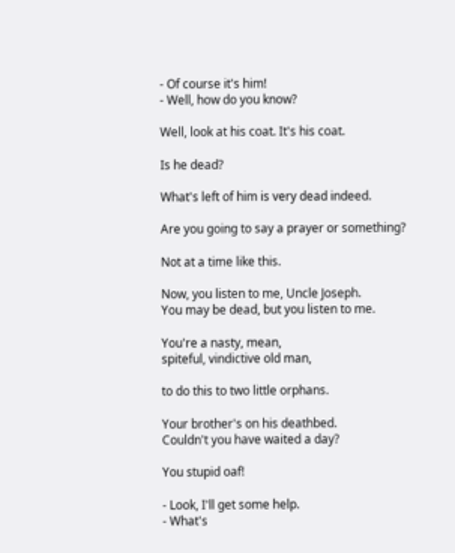- Of course it's him!
- Well, how do you know?

Well, look at his coat. It's his coat.

Is he dead?

What's left of him is very dead indeed.

Are you going to say a prayer or something?

Not at a time like this.

Now, you listen to me, Uncle Joseph.
You may be dead, but you listen to me.

You're a nasty, mean,
spiteful, vindictive old man,

to do this to two little orphans.

Your brother's on his deathbed.
Couldn't you have waited a day?

You stupid oaf!

- Look, I'll get some help.
- What's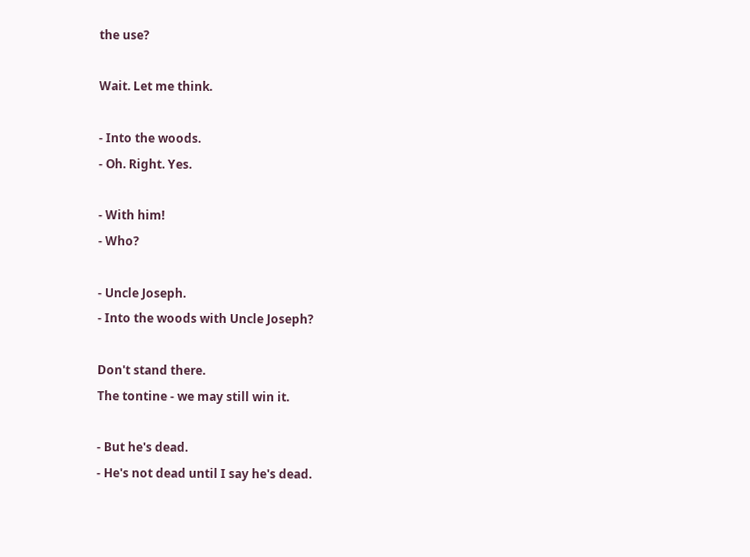the use?

Wait. Let me think.

- Into the woods.
- Oh. Right. Yes.

- With him!
- Who?

- Uncle Joseph.
- Into the woods with Uncle Joseph?

Don't stand there.
The tontine - we may still win it.

- But he's dead.
- He's not dead until I say he's dead.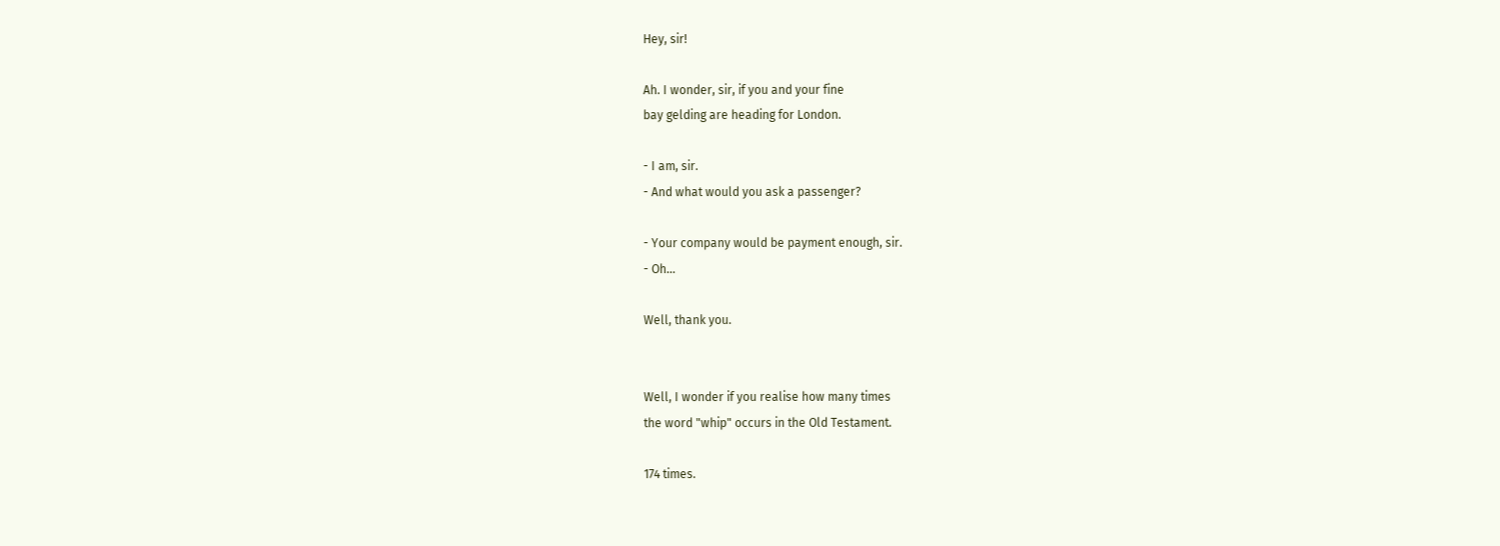Hey, sir!

Ah. I wonder, sir, if you and your fine
bay gelding are heading for London.

- I am, sir.
- And what would you ask a passenger?

- Your company would be payment enough, sir.
- Oh...

Well, thank you.


Well, I wonder if you realise how many times
the word "whip" occurs in the Old Testament.

174 times.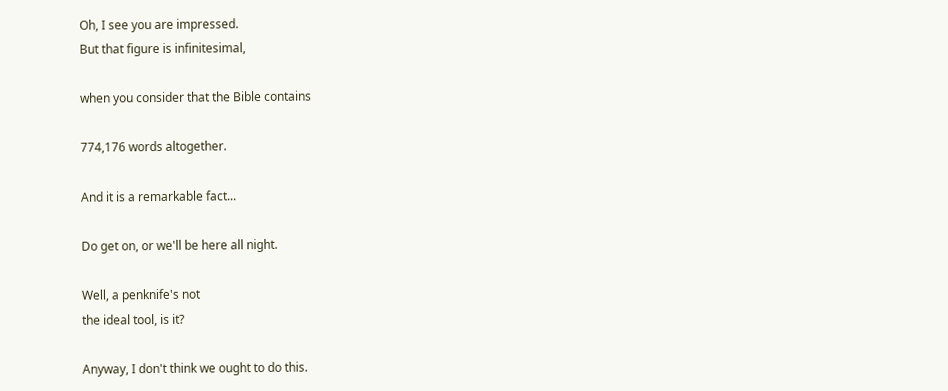Oh, I see you are impressed.
But that figure is infinitesimal,

when you consider that the Bible contains

774,176 words altogether.

And it is a remarkable fact...

Do get on, or we'll be here all night.

Well, a penknife's not
the ideal tool, is it?

Anyway, I don't think we ought to do this.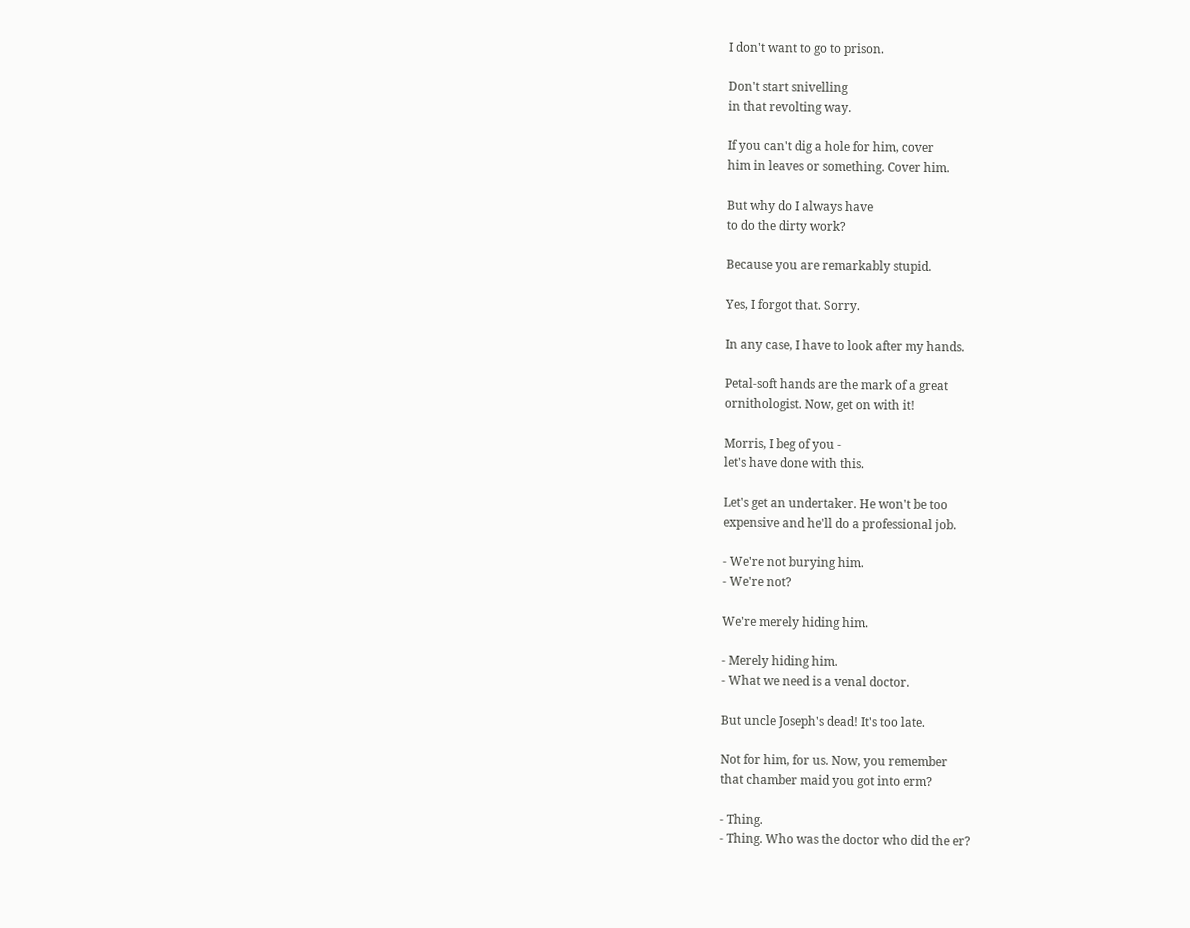I don't want to go to prison.

Don't start snivelling
in that revolting way.

If you can't dig a hole for him, cover
him in leaves or something. Cover him.

But why do I always have
to do the dirty work?

Because you are remarkably stupid.

Yes, I forgot that. Sorry.

In any case, I have to look after my hands.

Petal-soft hands are the mark of a great
ornithologist. Now, get on with it!

Morris, I beg of you -
let's have done with this.

Let's get an undertaker. He won't be too
expensive and he'll do a professional job.

- We're not burying him.
- We're not?

We're merely hiding him.

- Merely hiding him.
- What we need is a venal doctor.

But uncle Joseph's dead! It's too late.

Not for him, for us. Now, you remember
that chamber maid you got into erm?

- Thing.
- Thing. Who was the doctor who did the er?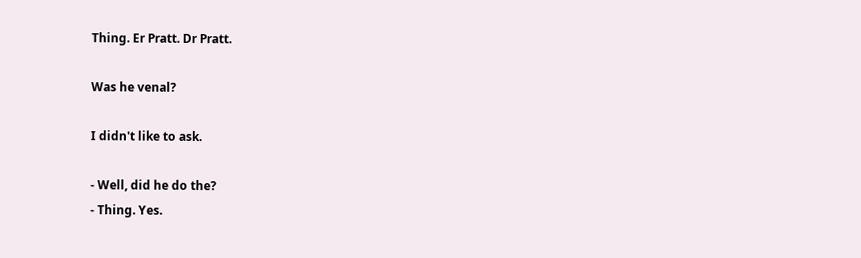Thing. Er Pratt. Dr Pratt.

Was he venal?

I didn't like to ask.

- Well, did he do the?
- Thing. Yes.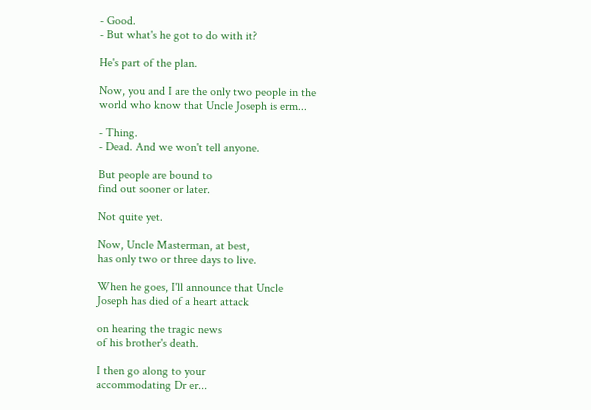- Good.
- But what's he got to do with it?

He's part of the plan.

Now, you and I are the only two people in the
world who know that Uncle Joseph is erm...

- Thing.
- Dead. And we won't tell anyone.

But people are bound to
find out sooner or later.

Not quite yet.

Now, Uncle Masterman, at best,
has only two or three days to live.

When he goes, I'll announce that Uncle
Joseph has died of a heart attack

on hearing the tragic news
of his brother's death.

I then go along to your
accommodating Dr er...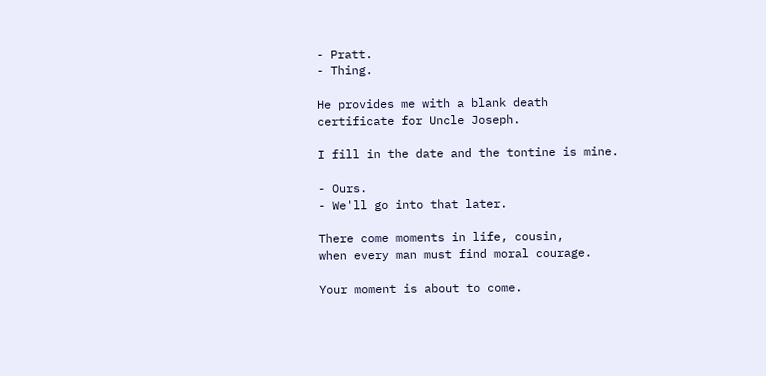- Pratt.
- Thing.

He provides me with a blank death
certificate for Uncle Joseph.

I fill in the date and the tontine is mine.

- Ours.
- We'll go into that later.

There come moments in life, cousin,
when every man must find moral courage.

Your moment is about to come.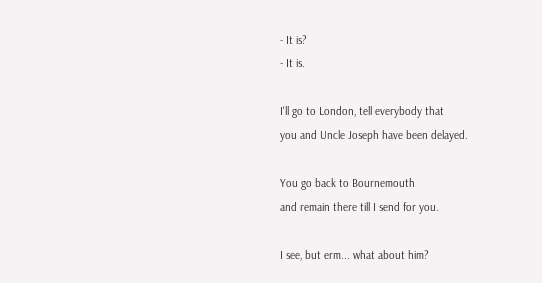- It is?
- It is.

I'll go to London, tell everybody that
you and Uncle Joseph have been delayed.

You go back to Bournemouth
and remain there till I send for you.

I see, but erm... what about him?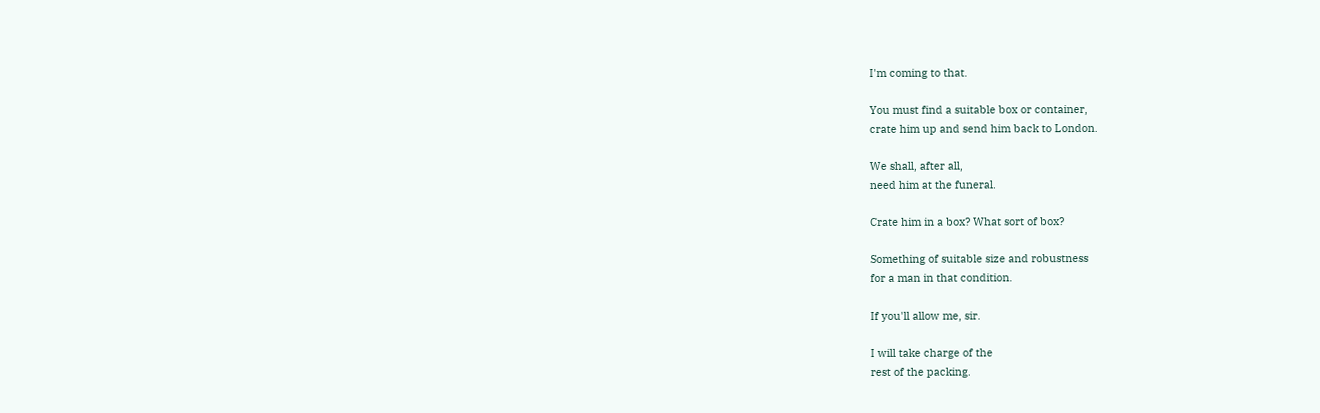I'm coming to that.

You must find a suitable box or container,
crate him up and send him back to London.

We shall, after all,
need him at the funeral.

Crate him in a box? What sort of box?

Something of suitable size and robustness
for a man in that condition.

If you'll allow me, sir.

I will take charge of the
rest of the packing.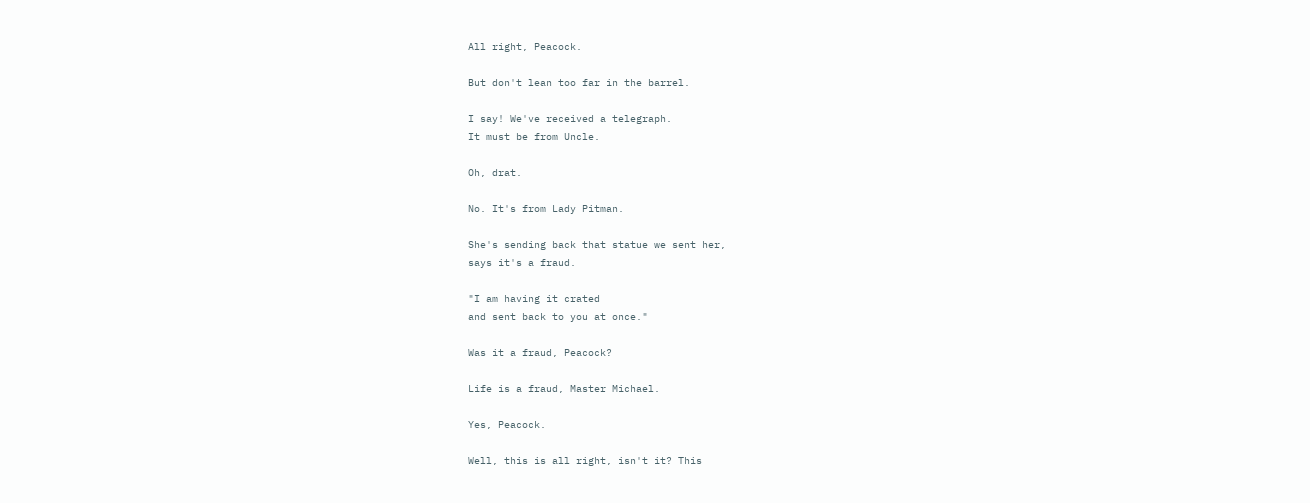All right, Peacock.

But don't lean too far in the barrel.

I say! We've received a telegraph.
It must be from Uncle.

Oh, drat.

No. It's from Lady Pitman.

She's sending back that statue we sent her,
says it's a fraud.

"I am having it crated
and sent back to you at once."

Was it a fraud, Peacock?

Life is a fraud, Master Michael.

Yes, Peacock.

Well, this is all right, isn't it? This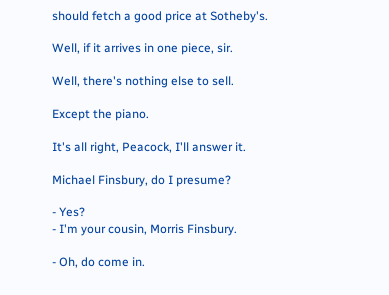should fetch a good price at Sotheby's.

Well, if it arrives in one piece, sir.

Well, there's nothing else to sell.

Except the piano.

It's all right, Peacock, I'll answer it.

Michael Finsbury, do I presume?

- Yes?
- I'm your cousin, Morris Finsbury.

- Oh, do come in.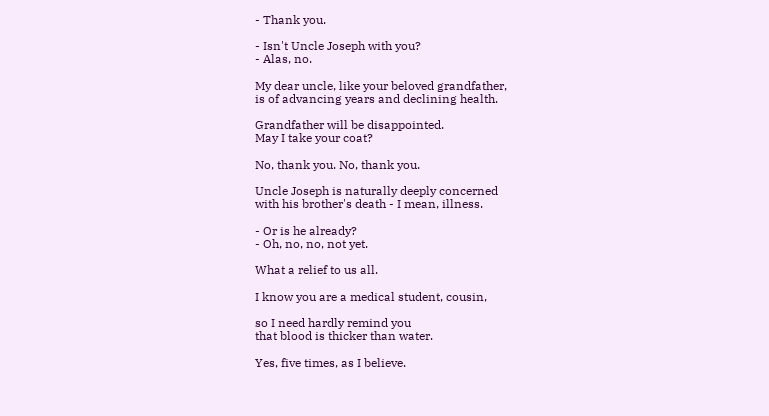- Thank you.

- Isn't Uncle Joseph with you?
- Alas, no.

My dear uncle, like your beloved grandfather,
is of advancing years and declining health.

Grandfather will be disappointed.
May I take your coat?

No, thank you. No, thank you.

Uncle Joseph is naturally deeply concerned
with his brother's death - I mean, illness.

- Or is he already?
- Oh, no, no, not yet.

What a relief to us all.

I know you are a medical student, cousin,

so I need hardly remind you
that blood is thicker than water.

Yes, five times, as I believe.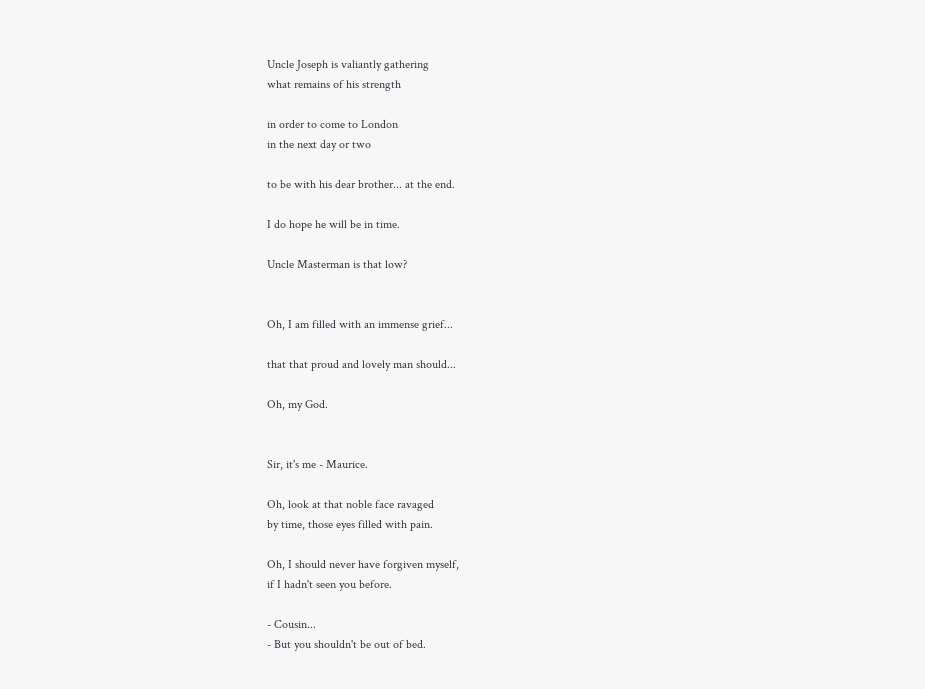Uncle Joseph is valiantly gathering
what remains of his strength

in order to come to London
in the next day or two

to be with his dear brother... at the end.

I do hope he will be in time.

Uncle Masterman is that low?


Oh, I am filled with an immense grief...

that that proud and lovely man should...

Oh, my God.


Sir, it's me - Maurice.

Oh, look at that noble face ravaged
by time, those eyes filled with pain.

Oh, I should never have forgiven myself,
if I hadn't seen you before.

- Cousin...
- But you shouldn't be out of bed.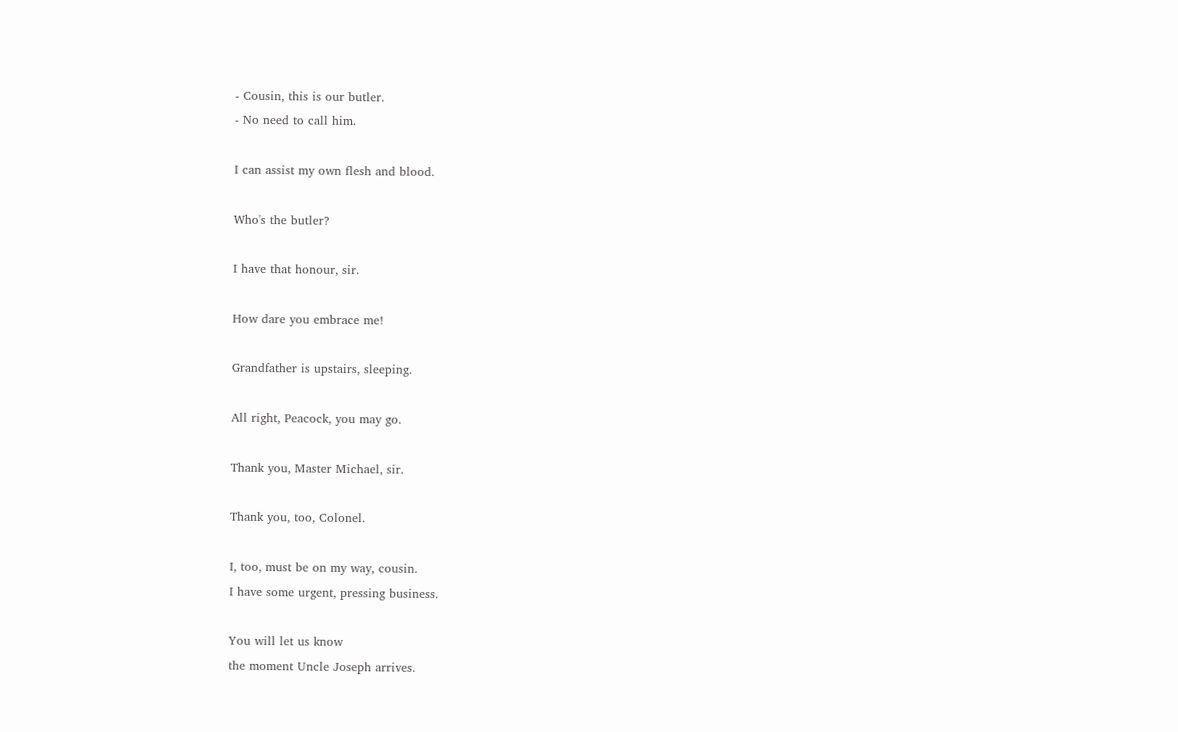- Cousin, this is our butler.
- No need to call him.

I can assist my own flesh and blood.

Who's the butler?

I have that honour, sir.

How dare you embrace me!

Grandfather is upstairs, sleeping.

All right, Peacock, you may go.

Thank you, Master Michael, sir.

Thank you, too, Colonel.

I, too, must be on my way, cousin.
I have some urgent, pressing business.

You will let us know
the moment Uncle Joseph arrives.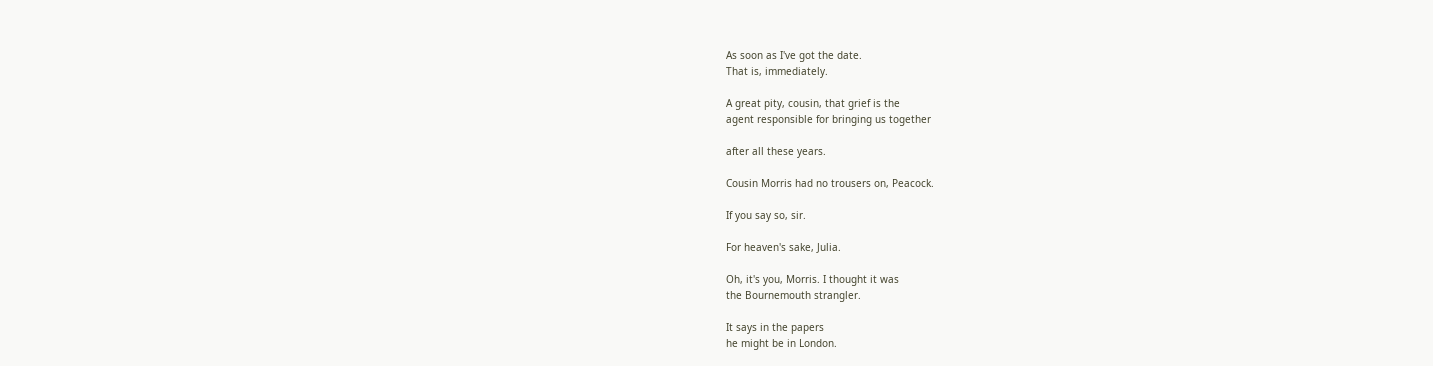As soon as I've got the date.
That is, immediately.

A great pity, cousin, that grief is the
agent responsible for bringing us together

after all these years.

Cousin Morris had no trousers on, Peacock.

If you say so, sir.

For heaven's sake, Julia.

Oh, it's you, Morris. I thought it was
the Bournemouth strangler.

It says in the papers
he might be in London.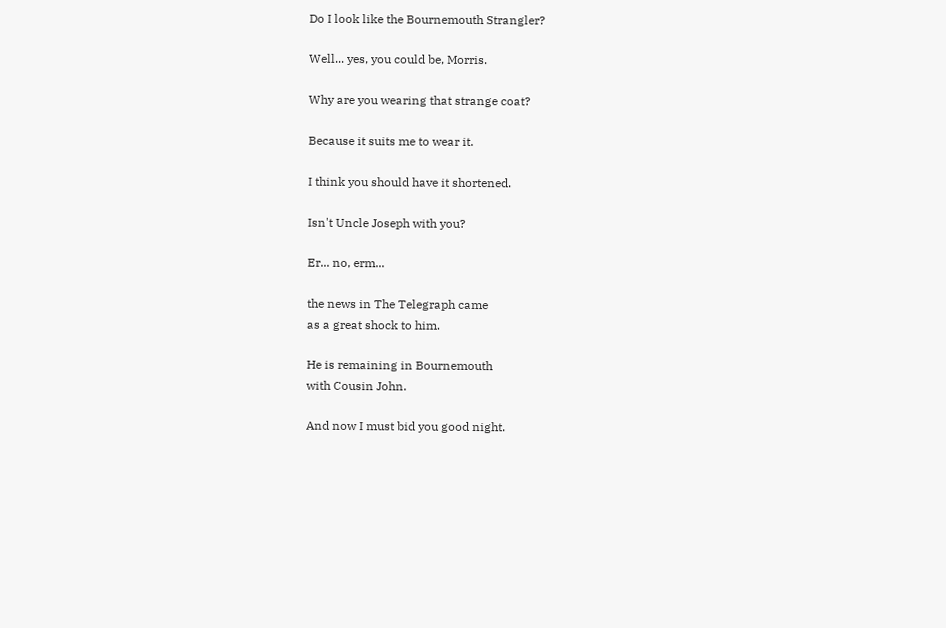Do I look like the Bournemouth Strangler?

Well... yes, you could be, Morris.

Why are you wearing that strange coat?

Because it suits me to wear it.

I think you should have it shortened.

Isn't Uncle Joseph with you?

Er... no, erm...

the news in The Telegraph came
as a great shock to him.

He is remaining in Bournemouth
with Cousin John.

And now I must bid you good night.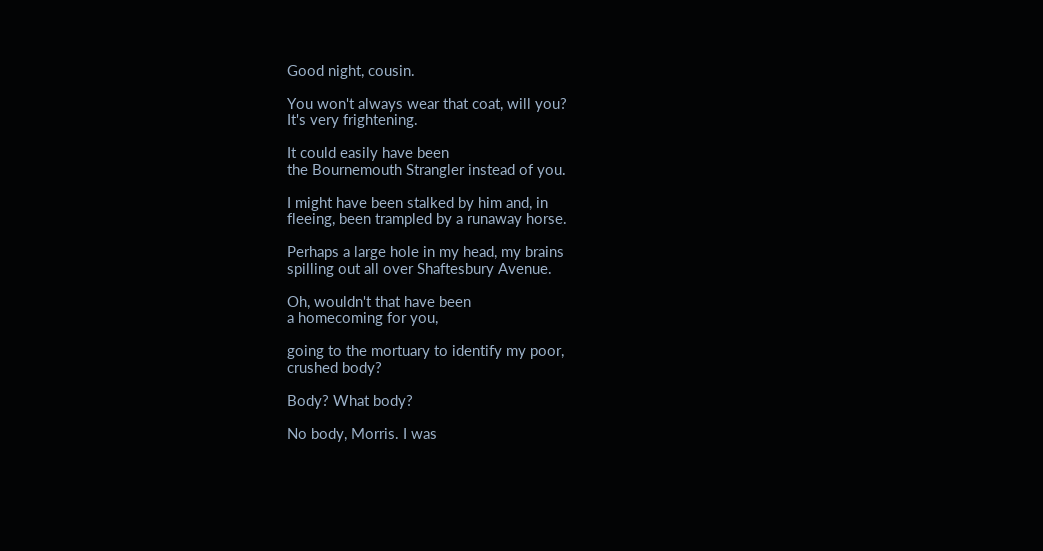Good night, cousin.

You won't always wear that coat, will you?
It's very frightening.

It could easily have been
the Bournemouth Strangler instead of you.

I might have been stalked by him and, in
fleeing, been trampled by a runaway horse.

Perhaps a large hole in my head, my brains
spilling out all over Shaftesbury Avenue.

Oh, wouldn't that have been
a homecoming for you,

going to the mortuary to identify my poor,
crushed body?

Body? What body?

No body, Morris. I was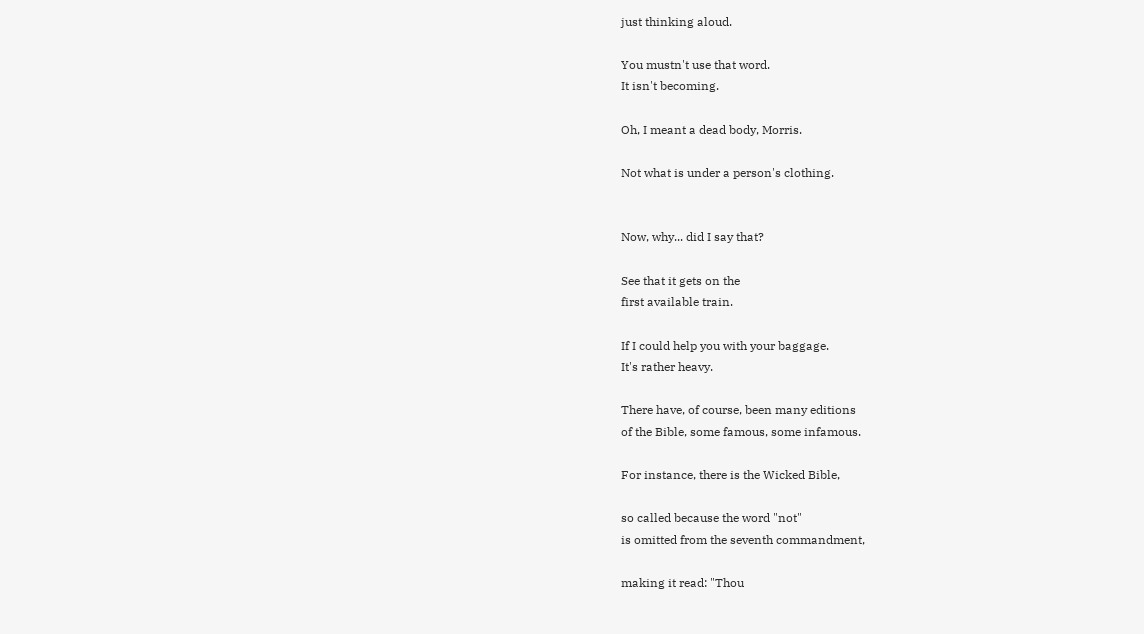just thinking aloud.

You mustn't use that word.
It isn't becoming.

Oh, I meant a dead body, Morris.

Not what is under a person's clothing.


Now, why... did I say that?

See that it gets on the
first available train.

If I could help you with your baggage.
It's rather heavy.

There have, of course, been many editions
of the Bible, some famous, some infamous.

For instance, there is the Wicked Bible,

so called because the word "not"
is omitted from the seventh commandment,

making it read: "Thou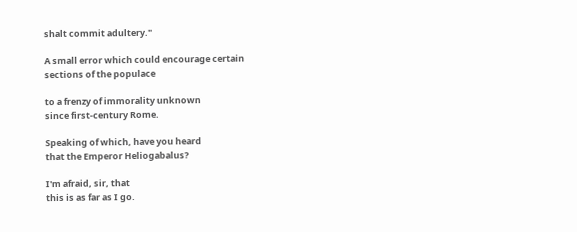shalt commit adultery."

A small error which could encourage certain
sections of the populace

to a frenzy of immorality unknown
since first-century Rome.

Speaking of which, have you heard
that the Emperor Heliogabalus?

I'm afraid, sir, that
this is as far as I go.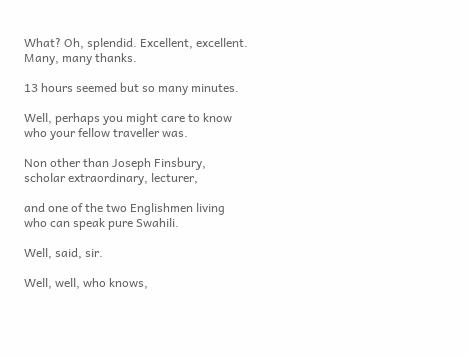What? Oh, splendid. Excellent, excellent.
Many, many thanks.

13 hours seemed but so many minutes.

Well, perhaps you might care to know
who your fellow traveller was.

Non other than Joseph Finsbury,
scholar extraordinary, lecturer,

and one of the two Englishmen living
who can speak pure Swahili.

Well, said, sir.

Well, well, who knows,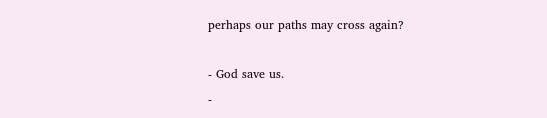perhaps our paths may cross again?

- God save us.
-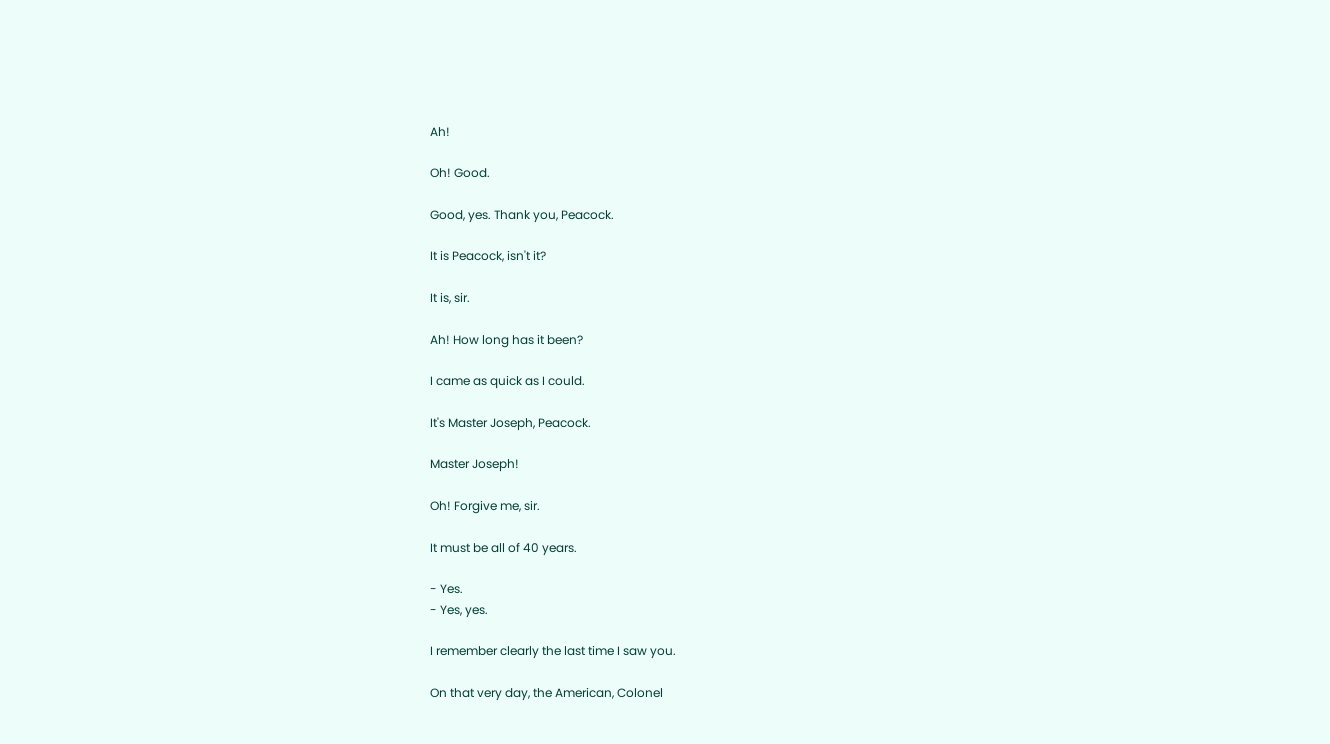Ah!

Oh! Good.

Good, yes. Thank you, Peacock.

It is Peacock, isn't it?

It is, sir.

Ah! How long has it been?

I came as quick as I could.

It's Master Joseph, Peacock.

Master Joseph!

Oh! Forgive me, sir.

It must be all of 40 years.

- Yes.
- Yes, yes.

I remember clearly the last time I saw you.

On that very day, the American, Colonel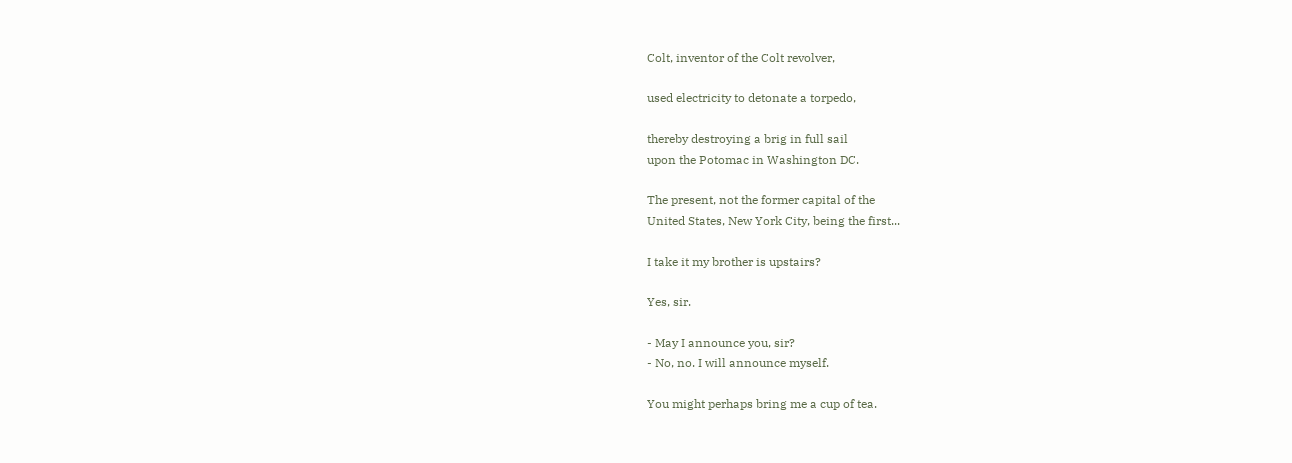Colt, inventor of the Colt revolver,

used electricity to detonate a torpedo,

thereby destroying a brig in full sail
upon the Potomac in Washington DC.

The present, not the former capital of the
United States, New York City, being the first...

I take it my brother is upstairs?

Yes, sir.

- May I announce you, sir?
- No, no. I will announce myself.

You might perhaps bring me a cup of tea.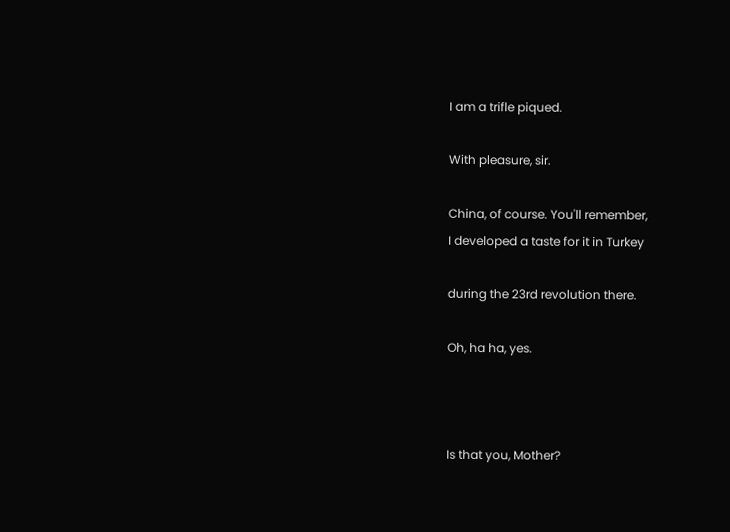I am a trifle piqued.

With pleasure, sir.

China, of course. You'll remember,
I developed a taste for it in Turkey

during the 23rd revolution there.

Oh, ha ha, yes.



Is that you, Mother?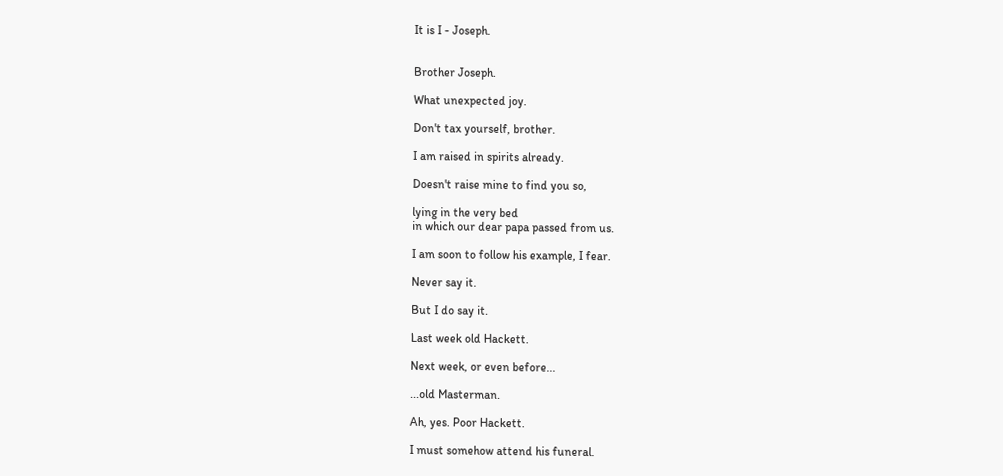It is I - Joseph.


Brother Joseph.

What unexpected joy.

Don't tax yourself, brother.

I am raised in spirits already.

Doesn't raise mine to find you so,

lying in the very bed
in which our dear papa passed from us.

I am soon to follow his example, I fear.

Never say it.

But I do say it.

Last week old Hackett.

Next week, or even before...

...old Masterman.

Ah, yes. Poor Hackett.

I must somehow attend his funeral.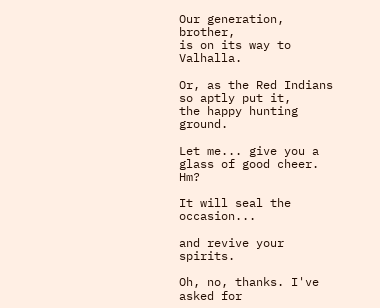Our generation, brother,
is on its way to Valhalla.

Or, as the Red Indians so aptly put it,
the happy hunting ground.

Let me... give you a
glass of good cheer. Hm?

It will seal the occasion...

and revive your spirits.

Oh, no, thanks. I've asked for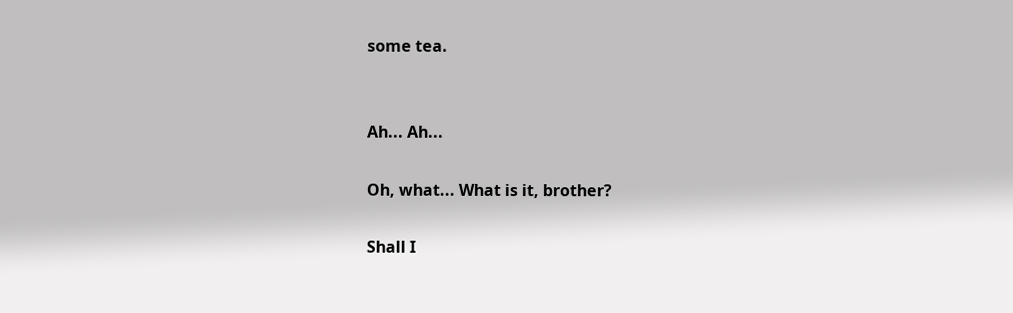some tea.


Ah... Ah...

Oh, what... What is it, brother?

Shall I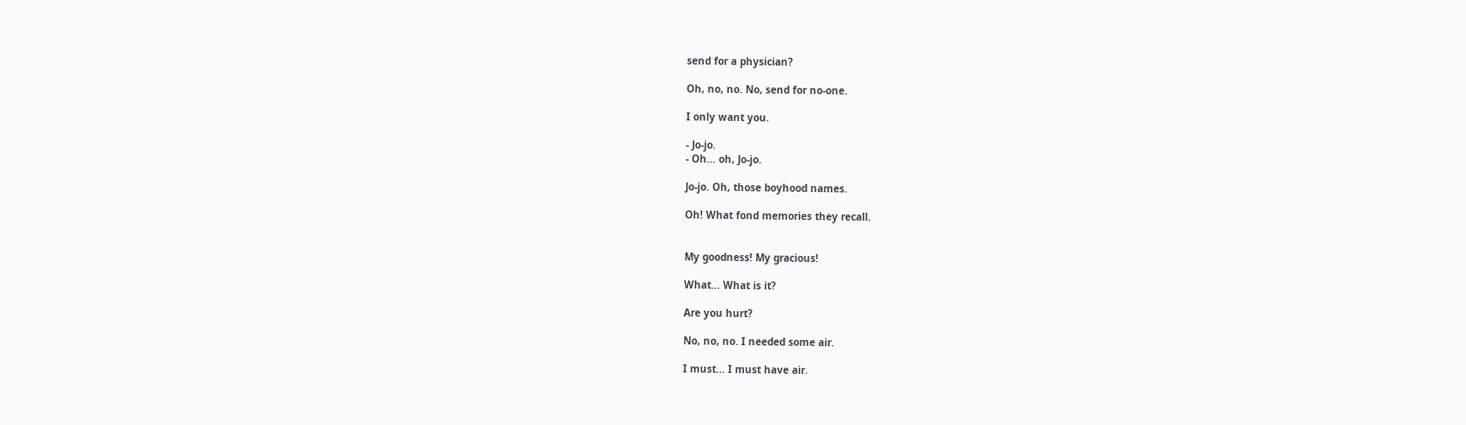send for a physician?

Oh, no, no. No, send for no-one.

I only want you.

- Jo-jo.
- Oh... oh, Jo-jo.

Jo-jo. Oh, those boyhood names.

Oh! What fond memories they recall.


My goodness! My gracious!

What... What is it?

Are you hurt?

No, no, no. I needed some air.

I must... I must have air.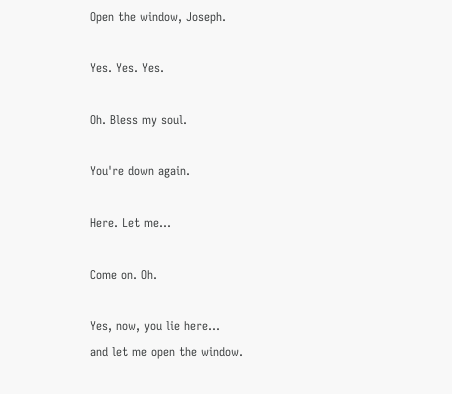Open the window, Joseph.

Yes. Yes. Yes.

Oh. Bless my soul.

You're down again.

Here. Let me...

Come on. Oh.

Yes, now, you lie here...
and let me open the window.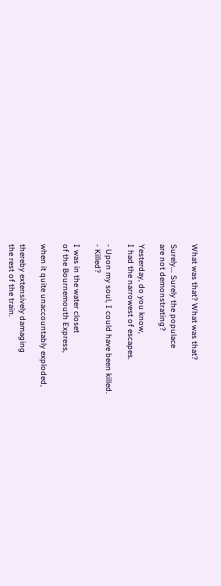What was that? What was that?

Surely... Surely the populace
are not demonstrating?

Yesterday, do you know,
I had the narrowest of escapes.

- Upon my soul, I could have been killed.
- Killed?

I was in the water closet
of the Bournemouth Express,

when it quite unaccountably exploded,

thereby extensively damaging
the rest of the train.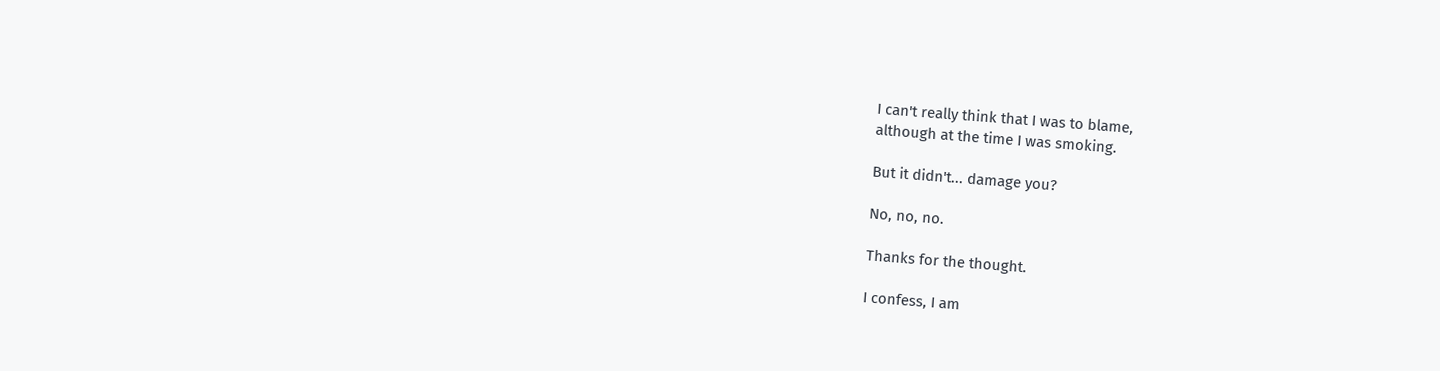I can't really think that I was to blame,
although at the time I was smoking.

But it didn't... damage you?

No, no, no.

Thanks for the thought.

I confess, I am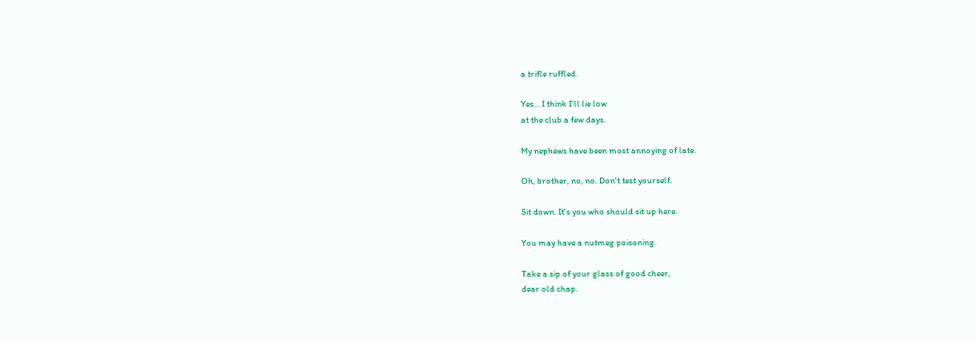a trifle ruffled.

Yes... I think I'll lie low
at the club a few days.

My nephews have been most annoying of late.

Oh, brother, no, no. Don't test yourself.

Sit down. It's you who should sit up here.

You may have a nutmeg poisoning.

Take a sip of your glass of good cheer,
dear old chap.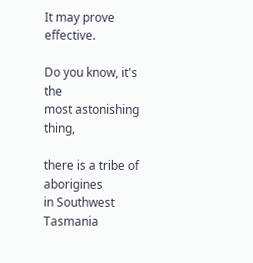It may prove effective.

Do you know, it's the
most astonishing thing,

there is a tribe of aborigines
in Southwest Tasmania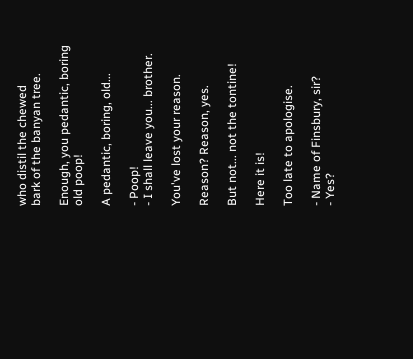who distil the chewed
bark of the banyan tree.

Enough, you pedantic, boring old poop!

A pedantic, boring, old...

- Poop!
- I shall leave you... brother.

You've lost your reason.

Reason? Reason, yes.

But not... not the tontine!

Here it is!

Too late to apologise.

- Name of Finsbury, sir?
- Yes?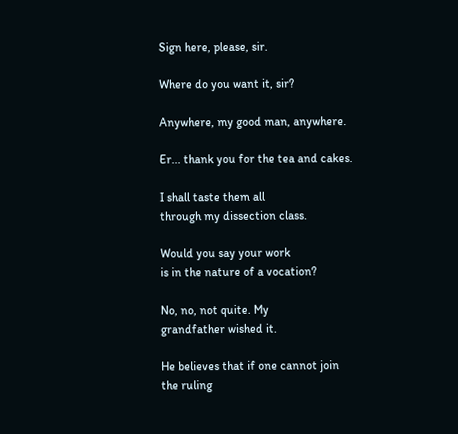Sign here, please, sir.

Where do you want it, sir?

Anywhere, my good man, anywhere.

Er... thank you for the tea and cakes.

I shall taste them all
through my dissection class.

Would you say your work
is in the nature of a vocation?

No, no, not quite. My
grandfather wished it.

He believes that if one cannot join
the ruling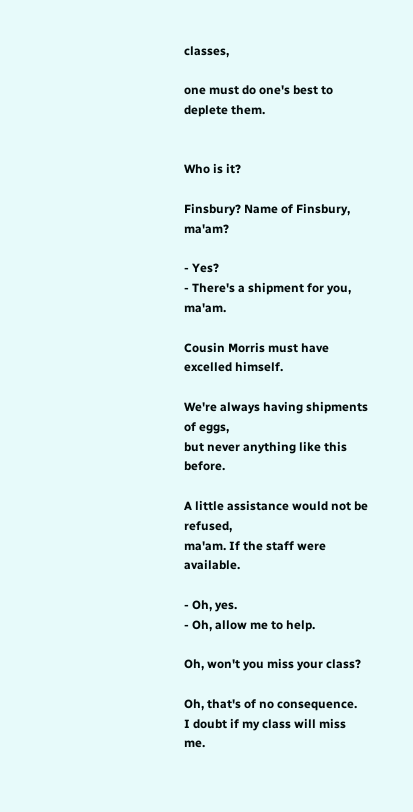classes,

one must do one's best to deplete them.


Who is it?

Finsbury? Name of Finsbury, ma'am?

- Yes?
- There's a shipment for you, ma'am.

Cousin Morris must have excelled himself.

We're always having shipments of eggs,
but never anything like this before.

A little assistance would not be refused,
ma'am. If the staff were available.

- Oh, yes.
- Oh, allow me to help.

Oh, won't you miss your class?

Oh, that's of no consequence.
I doubt if my class will miss me.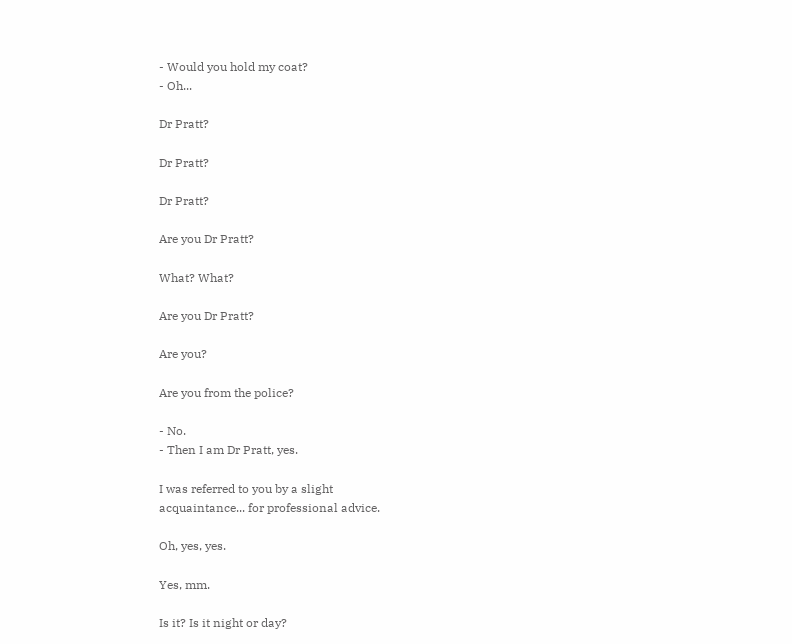- Would you hold my coat?
- Oh...

Dr Pratt?

Dr Pratt?

Dr Pratt?

Are you Dr Pratt?

What? What?

Are you Dr Pratt?

Are you?

Are you from the police?

- No.
- Then I am Dr Pratt, yes.

I was referred to you by a slight
acquaintance... for professional advice.

Oh, yes, yes.

Yes, mm.

Is it? Is it night or day?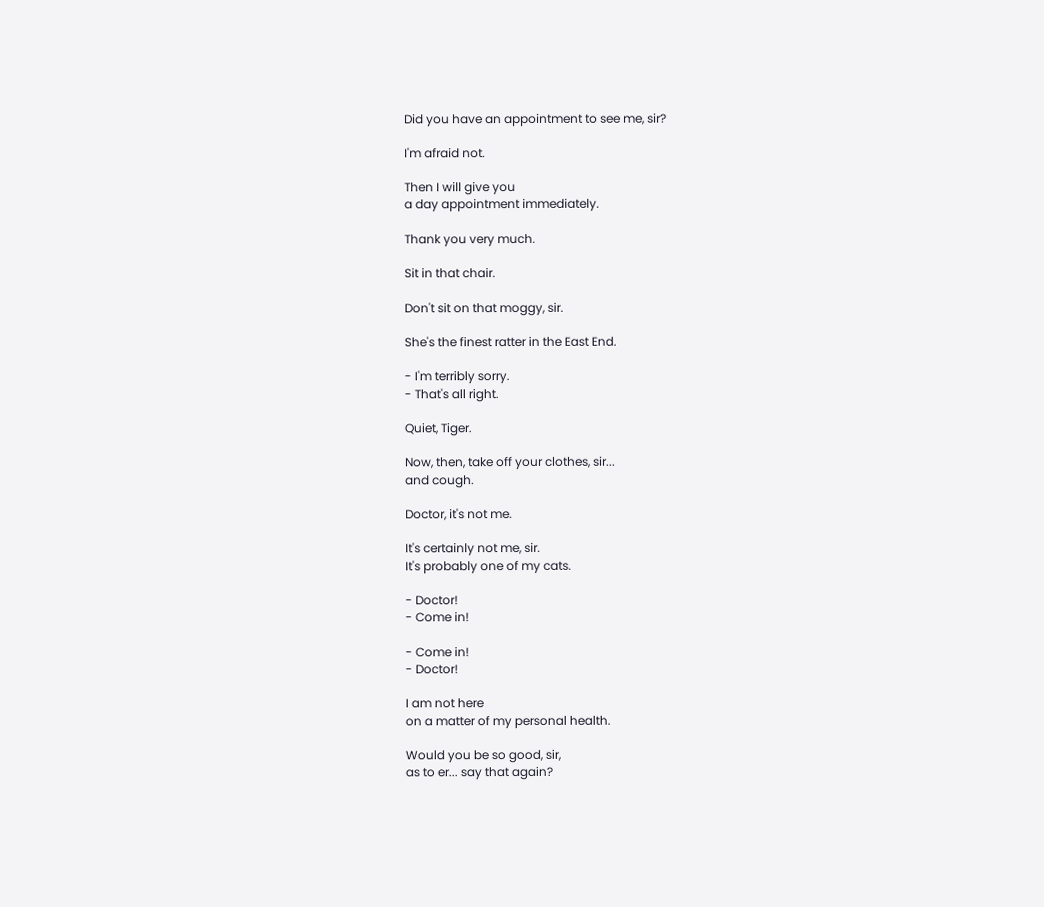Did you have an appointment to see me, sir?

I'm afraid not.

Then I will give you
a day appointment immediately.

Thank you very much.

Sit in that chair.

Don't sit on that moggy, sir.

She's the finest ratter in the East End.

- I'm terribly sorry.
- That's all right.

Quiet, Tiger.

Now, then, take off your clothes, sir...
and cough.

Doctor, it's not me.

It's certainly not me, sir.
It's probably one of my cats.

- Doctor!
- Come in!

- Come in!
- Doctor!

I am not here
on a matter of my personal health.

Would you be so good, sir,
as to er... say that again?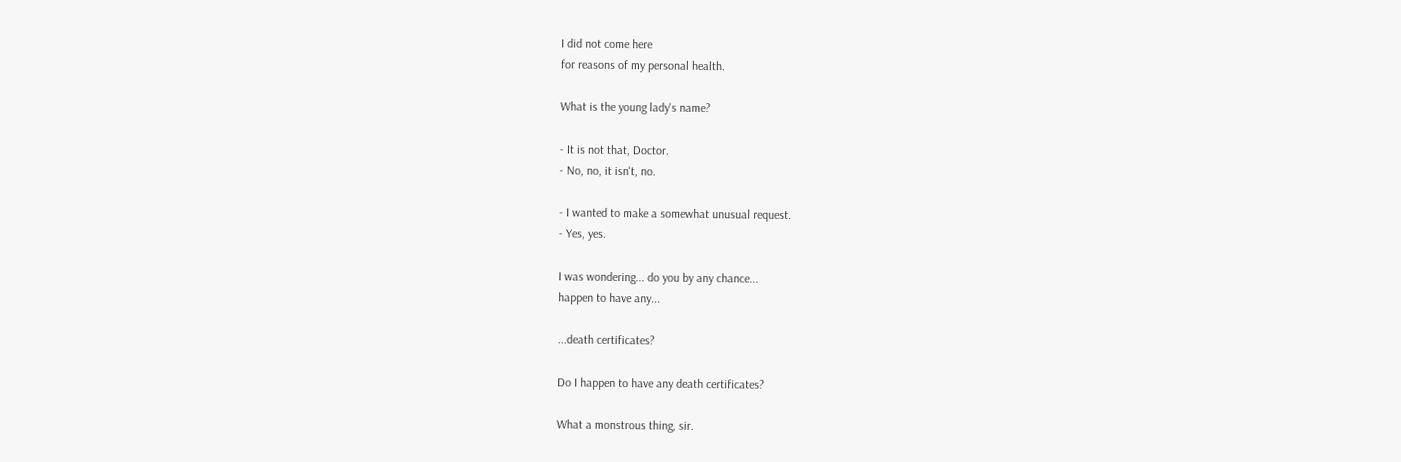I did not come here
for reasons of my personal health.

What is the young lady's name?

- It is not that, Doctor.
- No, no, it isn't, no.

- I wanted to make a somewhat unusual request.
- Yes, yes.

I was wondering... do you by any chance...
happen to have any...

...death certificates?

Do I happen to have any death certificates?

What a monstrous thing, sir.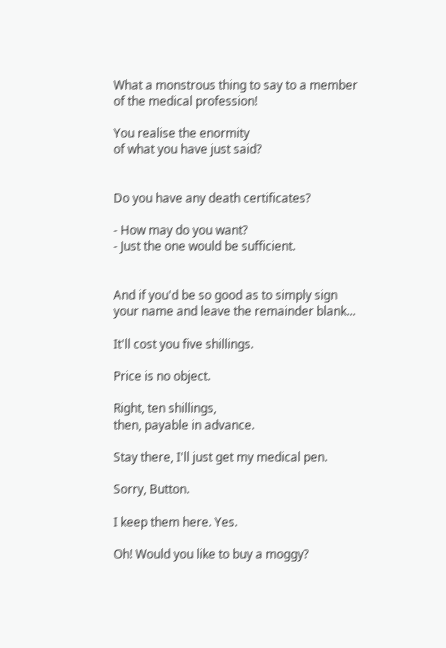What a monstrous thing to say to a member
of the medical profession!

You realise the enormity
of what you have just said?


Do you have any death certificates?

- How may do you want?
- Just the one would be sufficient.


And if you'd be so good as to simply sign
your name and leave the remainder blank...

It'll cost you five shillings.

Price is no object.

Right, ten shillings,
then, payable in advance.

Stay there, I'll just get my medical pen.

Sorry, Button.

I keep them here. Yes.

Oh! Would you like to buy a moggy?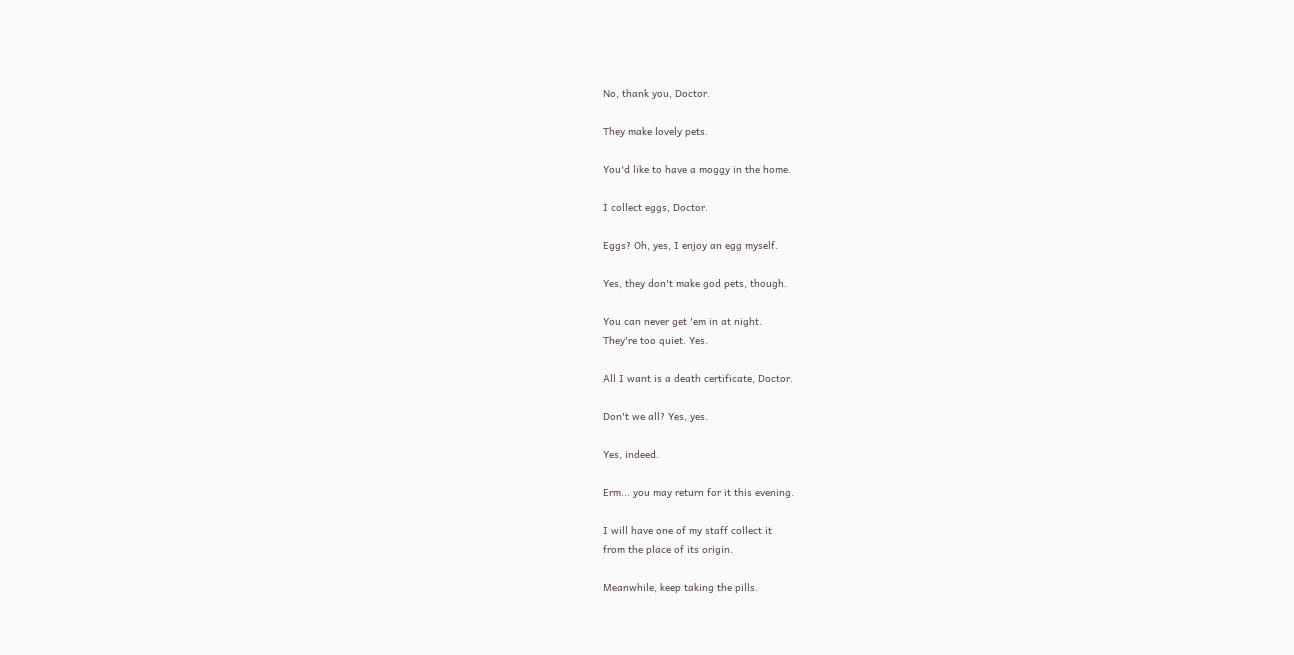No, thank you, Doctor.

They make lovely pets.

You'd like to have a moggy in the home.

I collect eggs, Doctor.

Eggs? Oh, yes, I enjoy an egg myself.

Yes, they don't make god pets, though.

You can never get 'em in at night.
They're too quiet. Yes.

All I want is a death certificate, Doctor.

Don't we all? Yes, yes.

Yes, indeed.

Erm... you may return for it this evening.

I will have one of my staff collect it
from the place of its origin.

Meanwhile, keep taking the pills.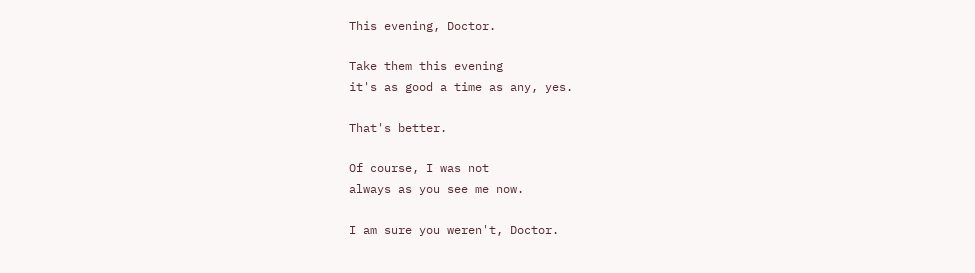This evening, Doctor.

Take them this evening
it's as good a time as any, yes.

That's better.

Of course, I was not
always as you see me now.

I am sure you weren't, Doctor.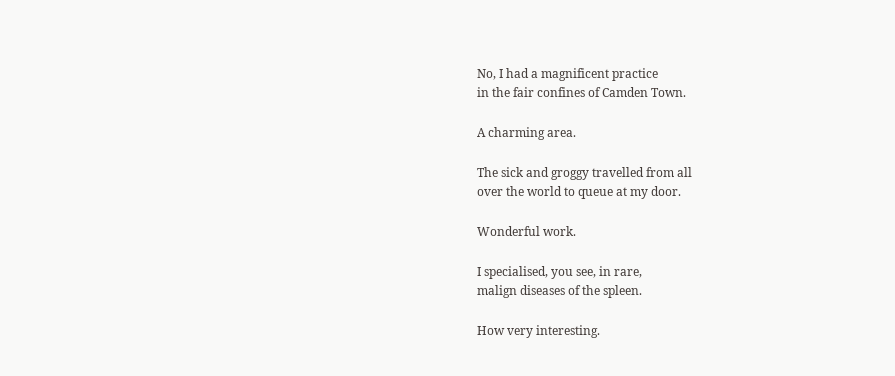No, I had a magnificent practice
in the fair confines of Camden Town.

A charming area.

The sick and groggy travelled from all
over the world to queue at my door.

Wonderful work.

I specialised, you see, in rare,
malign diseases of the spleen.

How very interesting.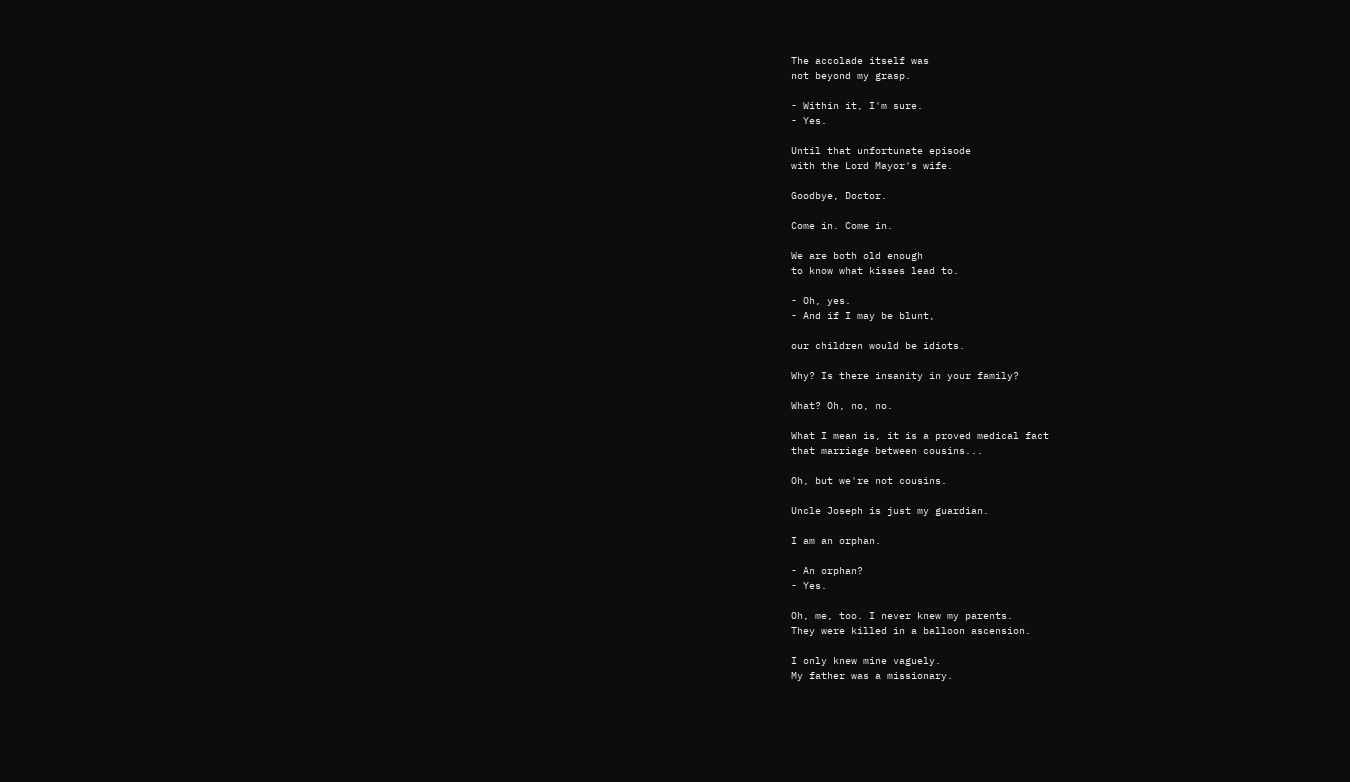The accolade itself was
not beyond my grasp.

- Within it, I'm sure.
- Yes.

Until that unfortunate episode
with the Lord Mayor's wife.

Goodbye, Doctor.

Come in. Come in.

We are both old enough
to know what kisses lead to.

- Oh, yes.
- And if I may be blunt,

our children would be idiots.

Why? Is there insanity in your family?

What? Oh, no, no.

What I mean is, it is a proved medical fact
that marriage between cousins...

Oh, but we're not cousins.

Uncle Joseph is just my guardian.

I am an orphan.

- An orphan?
- Yes.

Oh, me, too. I never knew my parents.
They were killed in a balloon ascension.

I only knew mine vaguely.
My father was a missionary.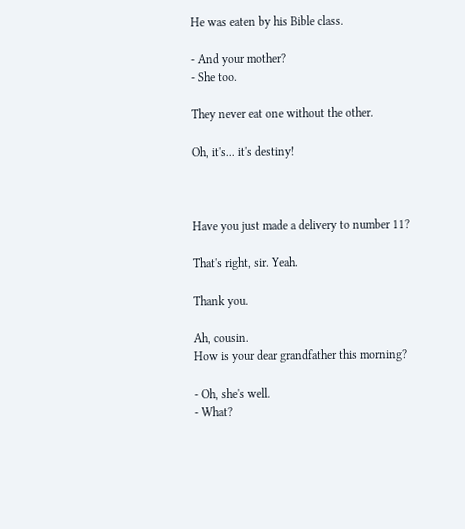He was eaten by his Bible class.

- And your mother?
- She too.

They never eat one without the other.

Oh, it's... it's destiny!



Have you just made a delivery to number 11?

That's right, sir. Yeah.

Thank you.

Ah, cousin.
How is your dear grandfather this morning?

- Oh, she's well.
- What?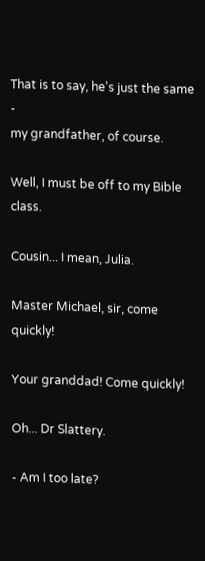That is to say, he's just the same -
my grandfather, of course.

Well, I must be off to my Bible class.

Cousin... I mean, Julia.

Master Michael, sir, come quickly!

Your granddad! Come quickly!

Oh... Dr Slattery.

- Am I too late?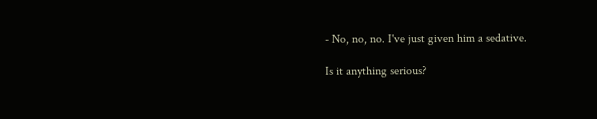- No, no, no. I've just given him a sedative.

Is it anything serious?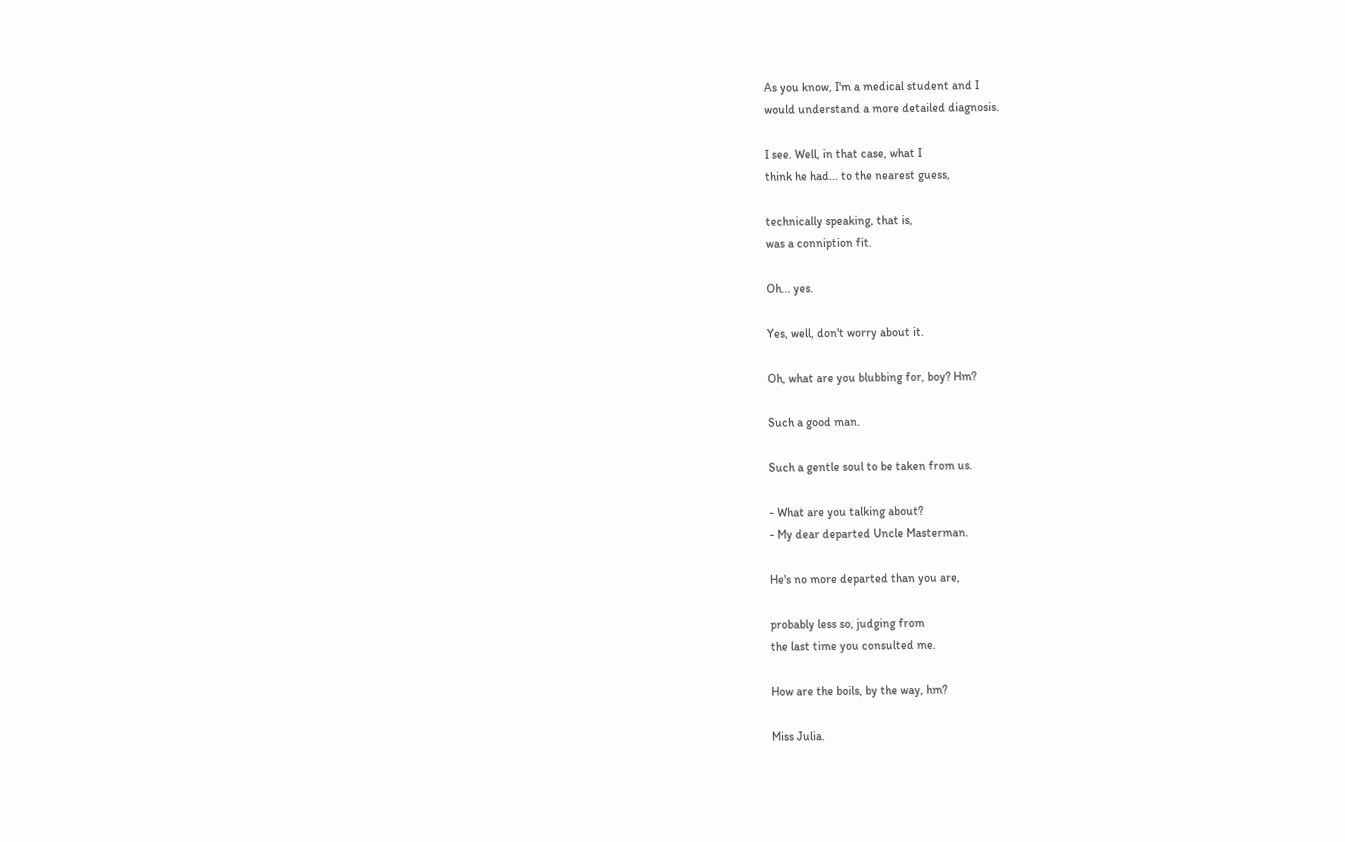As you know, I'm a medical student and I
would understand a more detailed diagnosis.

I see. Well, in that case, what I
think he had... to the nearest guess,

technically speaking, that is,
was a conniption fit.

Oh... yes.

Yes, well, don't worry about it.

Oh, what are you blubbing for, boy? Hm?

Such a good man.

Such a gentle soul to be taken from us.

- What are you talking about?
- My dear departed Uncle Masterman.

He's no more departed than you are,

probably less so, judging from
the last time you consulted me.

How are the boils, by the way, hm?

Miss Julia.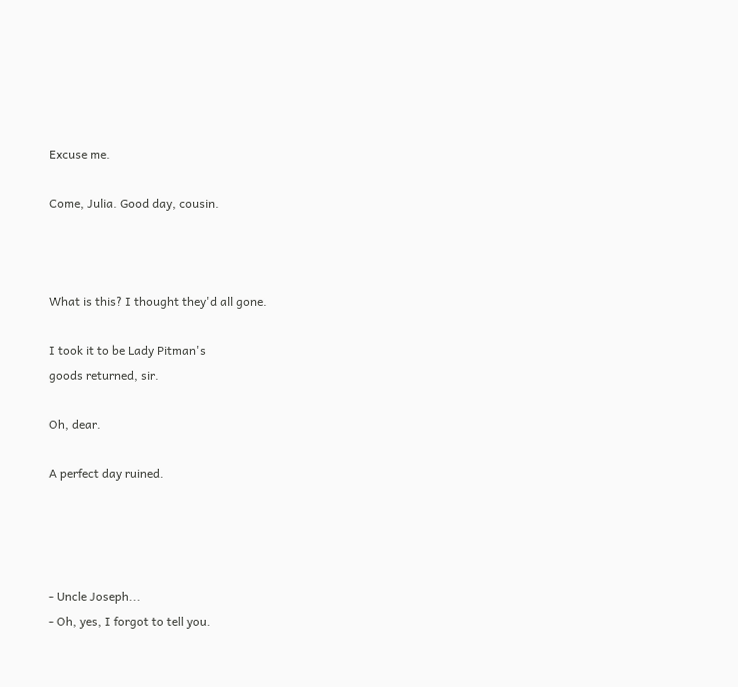Excuse me.

Come, Julia. Good day, cousin.



What is this? I thought they'd all gone.

I took it to be Lady Pitman's
goods returned, sir.

Oh, dear.

A perfect day ruined.




- Uncle Joseph...
- Oh, yes, I forgot to tell you.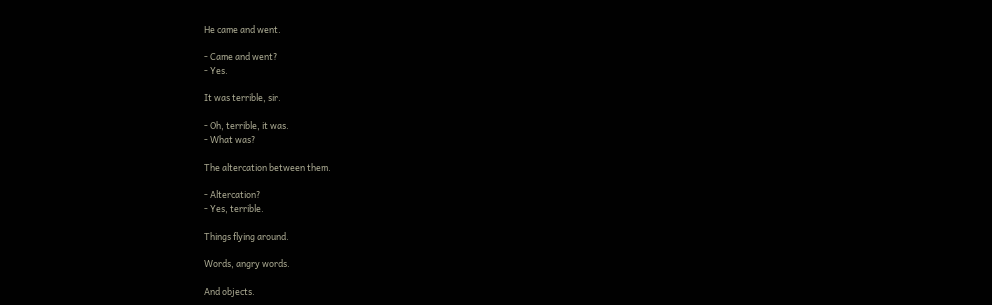He came and went.

- Came and went?
- Yes.

It was terrible, sir.

- Oh, terrible, it was.
- What was?

The altercation between them.

- Altercation?
- Yes, terrible.

Things flying around.

Words, angry words.

And objects.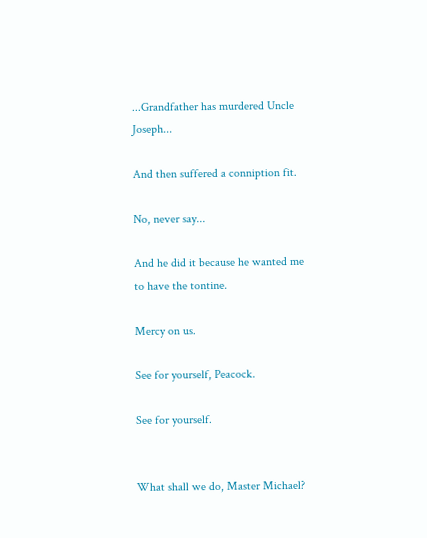...Grandfather has murdered Uncle Joseph...

And then suffered a conniption fit.

No, never say...

And he did it because he wanted me
to have the tontine.

Mercy on us.

See for yourself, Peacock.

See for yourself.


What shall we do, Master Michael?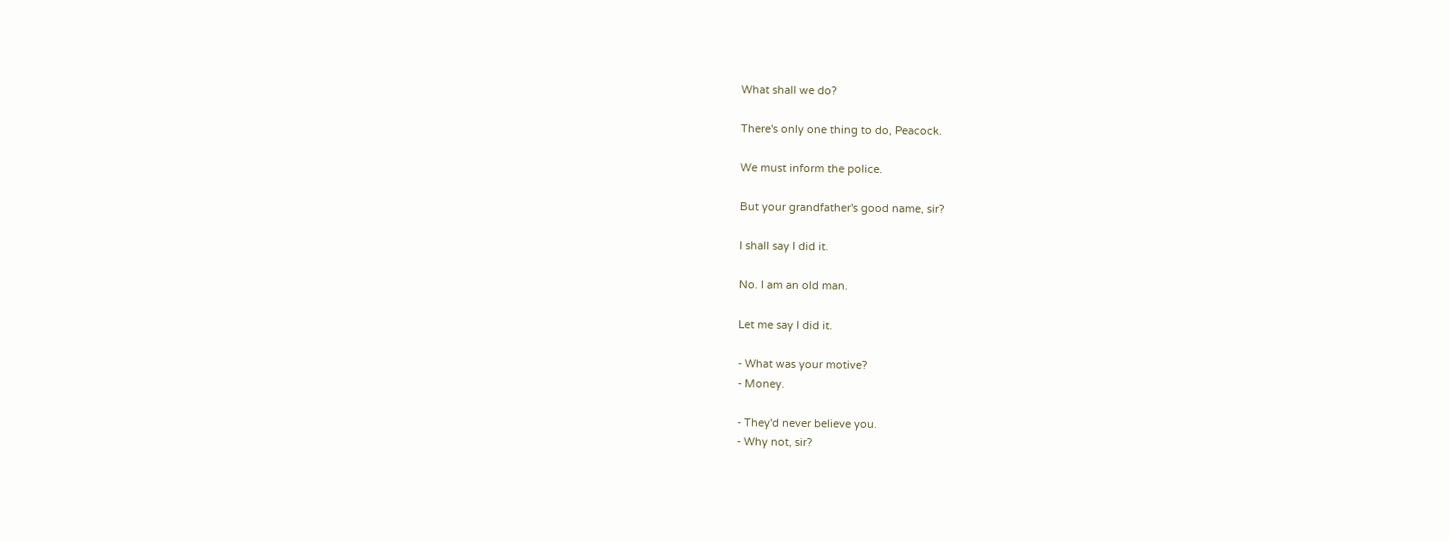What shall we do?

There's only one thing to do, Peacock.

We must inform the police.

But your grandfather's good name, sir?

I shall say I did it.

No. I am an old man.

Let me say I did it.

- What was your motive?
- Money.

- They'd never believe you.
- Why not, sir?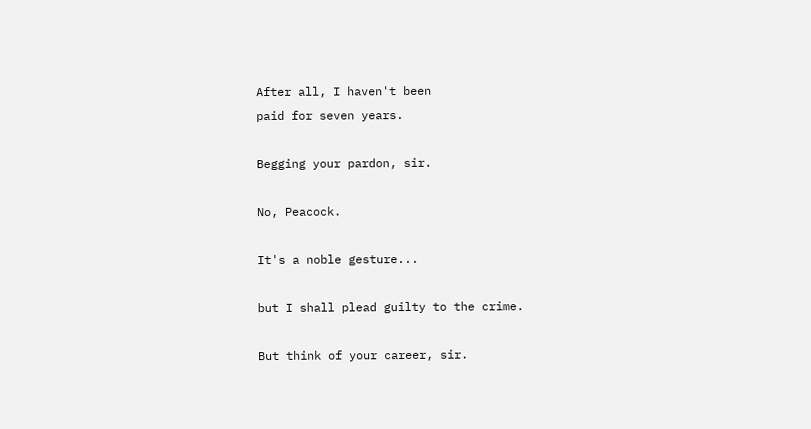After all, I haven't been
paid for seven years.

Begging your pardon, sir.

No, Peacock.

It's a noble gesture...

but I shall plead guilty to the crime.

But think of your career, sir.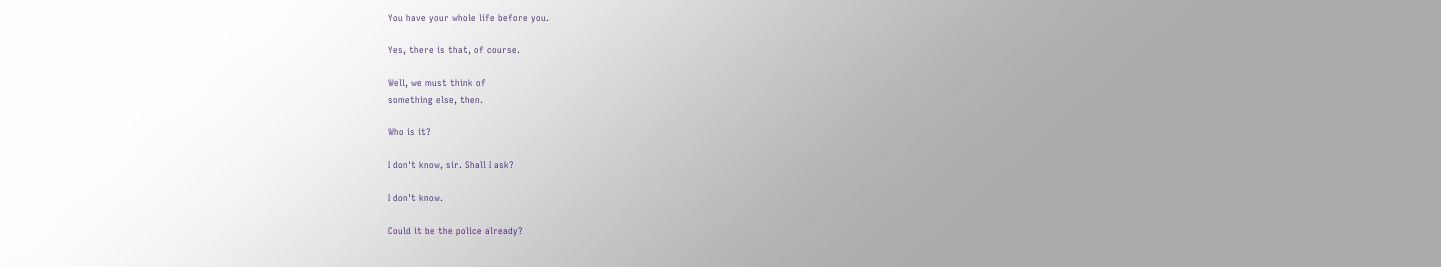You have your whole life before you.

Yes, there is that, of course.

Well, we must think of
something else, then.

Who is it?

I don't know, sir. Shall I ask?

I don't know.

Could it be the police already?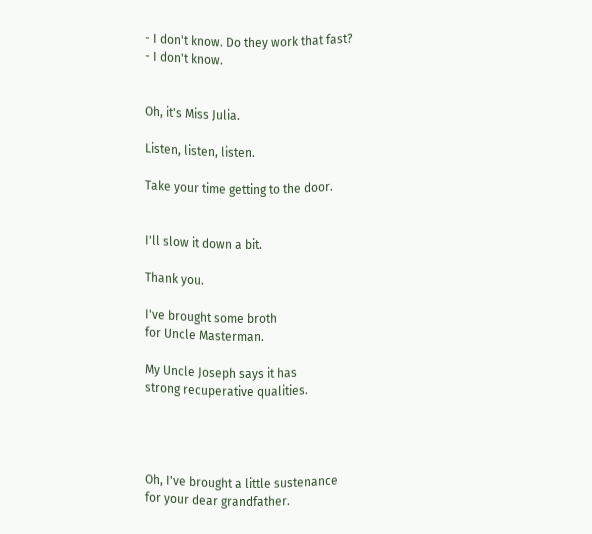- I don't know. Do they work that fast?
- I don't know.


Oh, it's Miss Julia.

Listen, listen, listen.

Take your time getting to the door.


I'll slow it down a bit.

Thank you.

I've brought some broth
for Uncle Masterman.

My Uncle Joseph says it has
strong recuperative qualities.




Oh, I've brought a little sustenance
for your dear grandfather.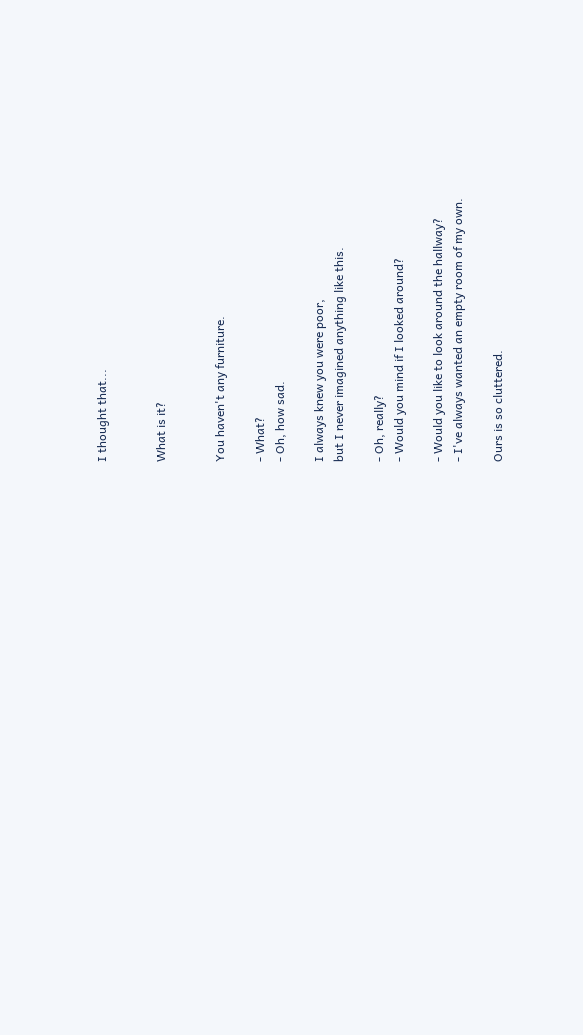I thought that...


What is it?


You haven't any furniture.

- What?
- Oh, how sad.

I always knew you were poor,
but I never imagined anything like this.

- Oh, really?
- Would you mind if I looked around?

- Would you like to look around the hallway?
- I've always wanted an empty room of my own.

Ours is so cluttered.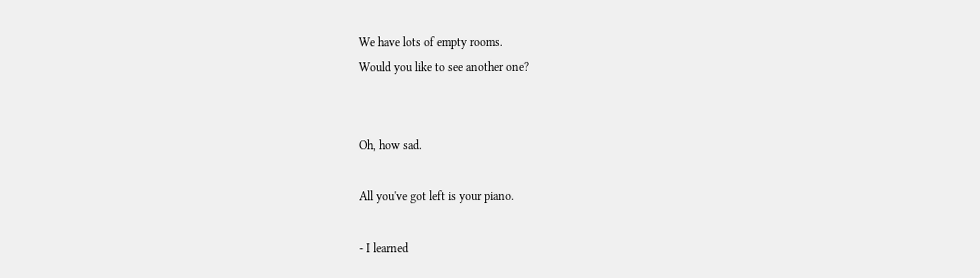We have lots of empty rooms.
Would you like to see another one?


Oh, how sad.

All you've got left is your piano.

- I learned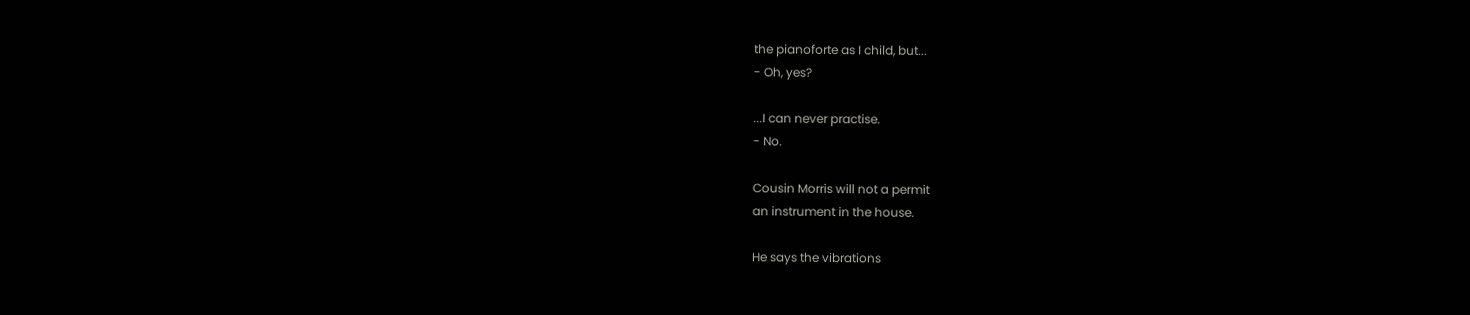the pianoforte as I child, but...
- Oh, yes?

...I can never practise.
- No.

Cousin Morris will not a permit
an instrument in the house.

He says the vibrations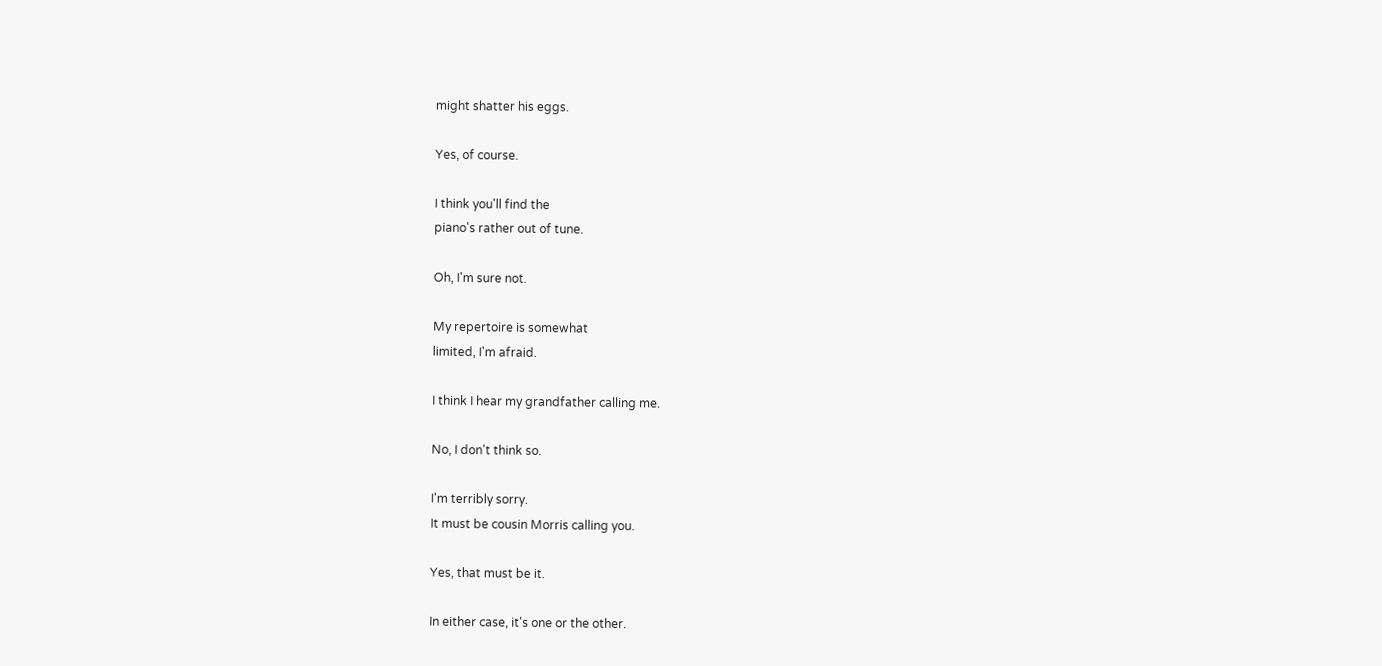might shatter his eggs.

Yes, of course.

I think you'll find the
piano's rather out of tune.

Oh, I'm sure not.

My repertoire is somewhat
limited, I'm afraid.

I think I hear my grandfather calling me.

No, I don't think so.

I'm terribly sorry.
It must be cousin Morris calling you.

Yes, that must be it.

In either case, it's one or the other.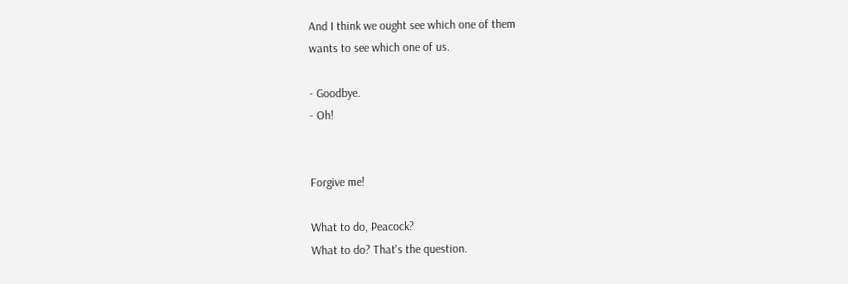And I think we ought see which one of them
wants to see which one of us.

- Goodbye.
- Oh!


Forgive me!

What to do, Peacock?
What to do? That's the question.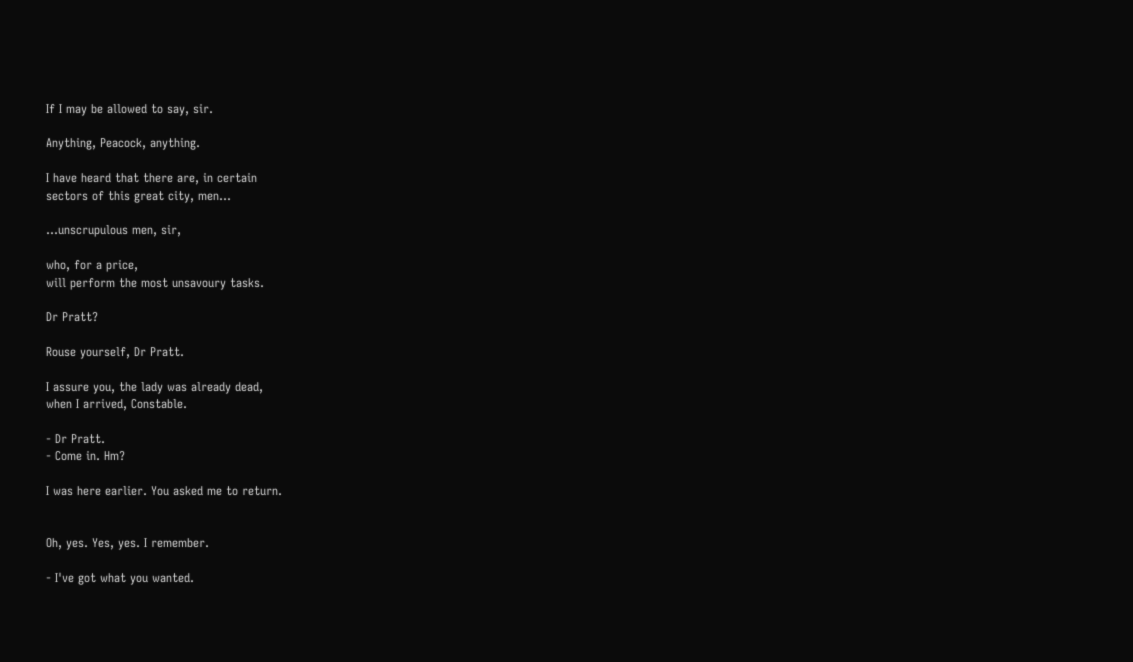If I may be allowed to say, sir.

Anything, Peacock, anything.

I have heard that there are, in certain
sectors of this great city, men...

...unscrupulous men, sir,

who, for a price,
will perform the most unsavoury tasks.

Dr Pratt?

Rouse yourself, Dr Pratt.

I assure you, the lady was already dead,
when I arrived, Constable.

- Dr Pratt.
- Come in. Hm?

I was here earlier. You asked me to return.


Oh, yes. Yes, yes. I remember.

- I've got what you wanted.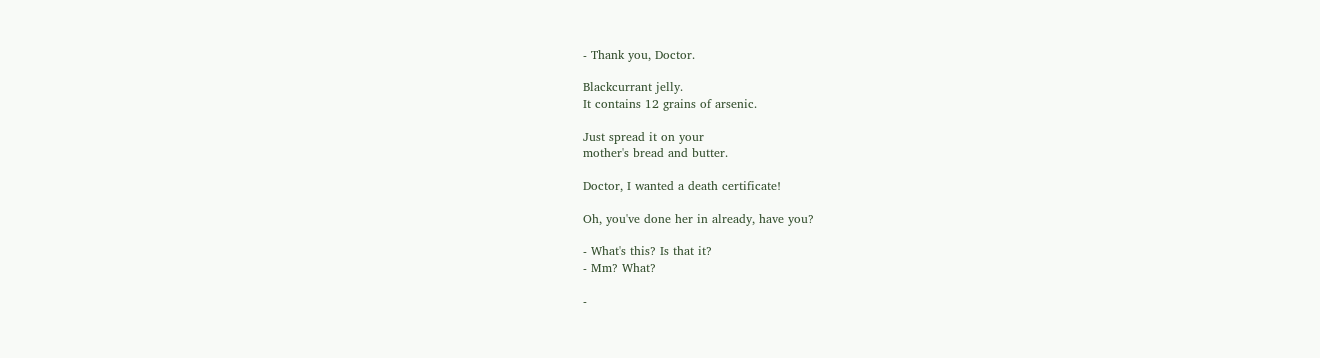- Thank you, Doctor.

Blackcurrant jelly.
It contains 12 grains of arsenic.

Just spread it on your
mother's bread and butter.

Doctor, I wanted a death certificate!

Oh, you've done her in already, have you?

- What's this? Is that it?
- Mm? What?

-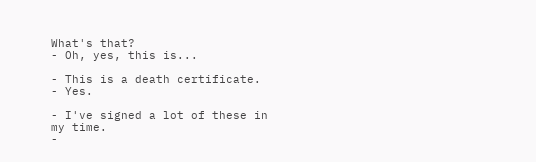What's that?
- Oh, yes, this is...

- This is a death certificate.
- Yes.

- I've signed a lot of these in my time.
-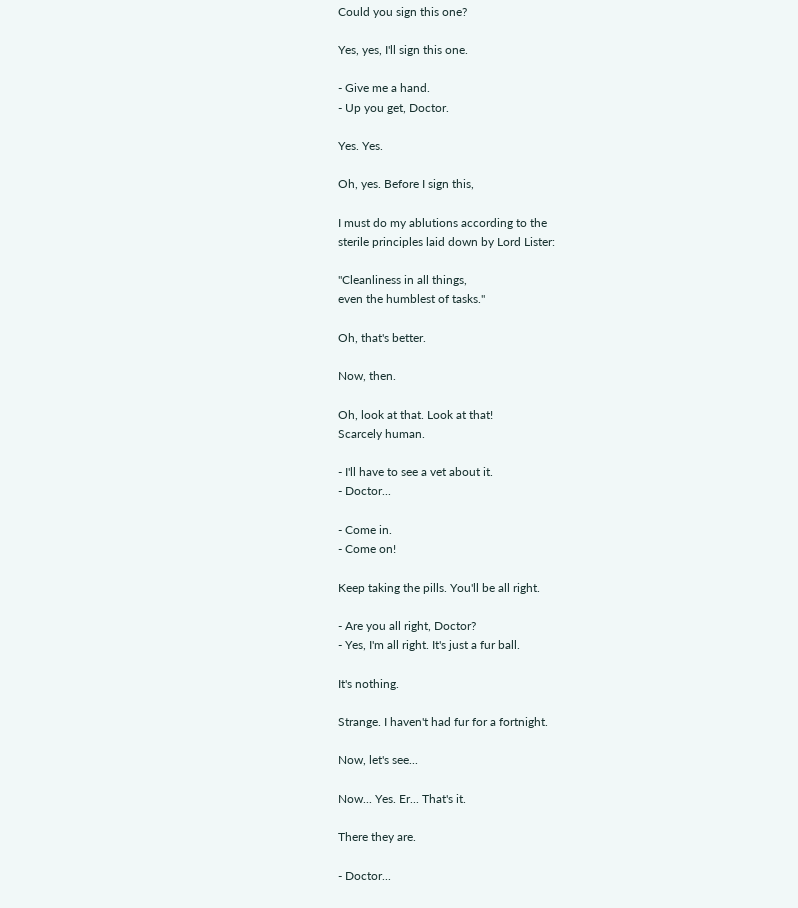Could you sign this one?

Yes, yes, I'll sign this one.

- Give me a hand.
- Up you get, Doctor.

Yes. Yes.

Oh, yes. Before I sign this,

I must do my ablutions according to the
sterile principles laid down by Lord Lister:

"Cleanliness in all things,
even the humblest of tasks."

Oh, that's better.

Now, then.

Oh, look at that. Look at that!
Scarcely human.

- I'll have to see a vet about it.
- Doctor...

- Come in.
- Come on!

Keep taking the pills. You'll be all right.

- Are you all right, Doctor?
- Yes, I'm all right. It's just a fur ball.

It's nothing.

Strange. I haven't had fur for a fortnight.

Now, let's see...

Now... Yes. Er... That's it.

There they are.

- Doctor...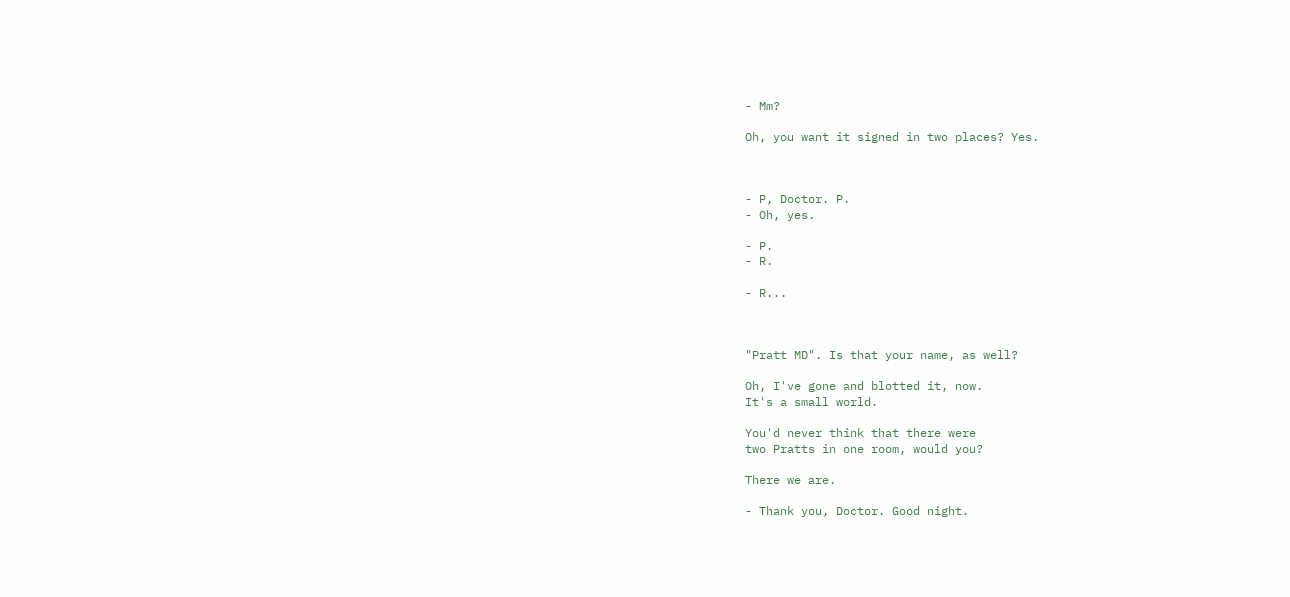- Mm?

Oh, you want it signed in two places? Yes.



- P, Doctor. P.
- Oh, yes.

- P.
- R.

- R...



"Pratt MD". Is that your name, as well?

Oh, I've gone and blotted it, now.
It's a small world.

You'd never think that there were
two Pratts in one room, would you?

There we are.

- Thank you, Doctor. Good night.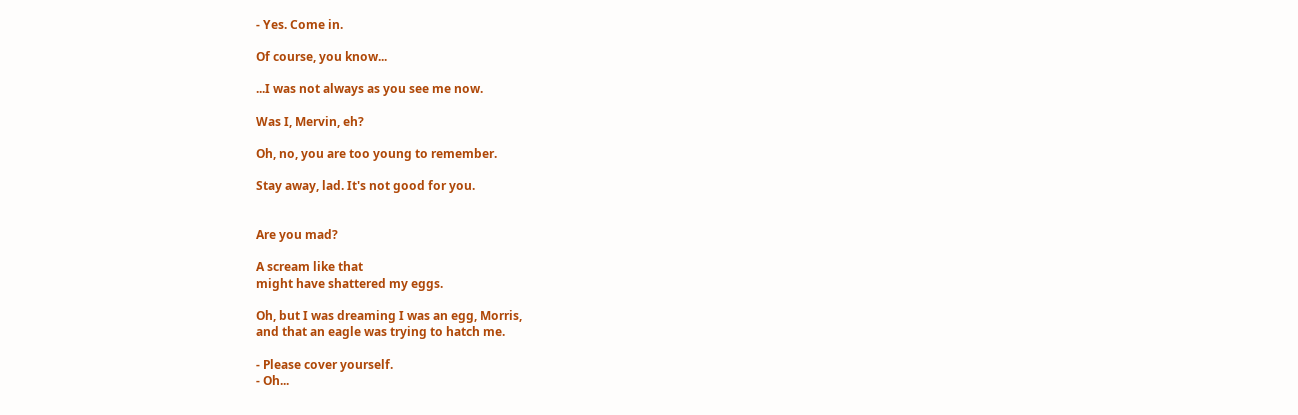- Yes. Come in.

Of course, you know...

...I was not always as you see me now.

Was I, Mervin, eh?

Oh, no, you are too young to remember.

Stay away, lad. It's not good for you.


Are you mad?

A scream like that
might have shattered my eggs.

Oh, but I was dreaming I was an egg, Morris,
and that an eagle was trying to hatch me.

- Please cover yourself.
- Oh...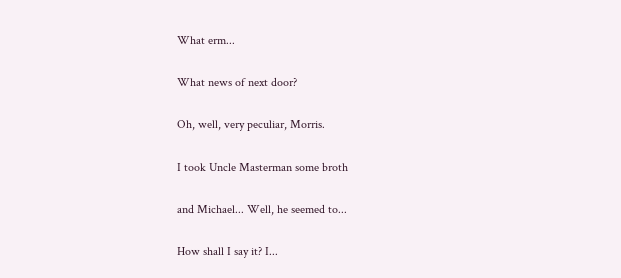What erm...

What news of next door?

Oh, well, very peculiar, Morris.

I took Uncle Masterman some broth

and Michael... Well, he seemed to...

How shall I say it? I...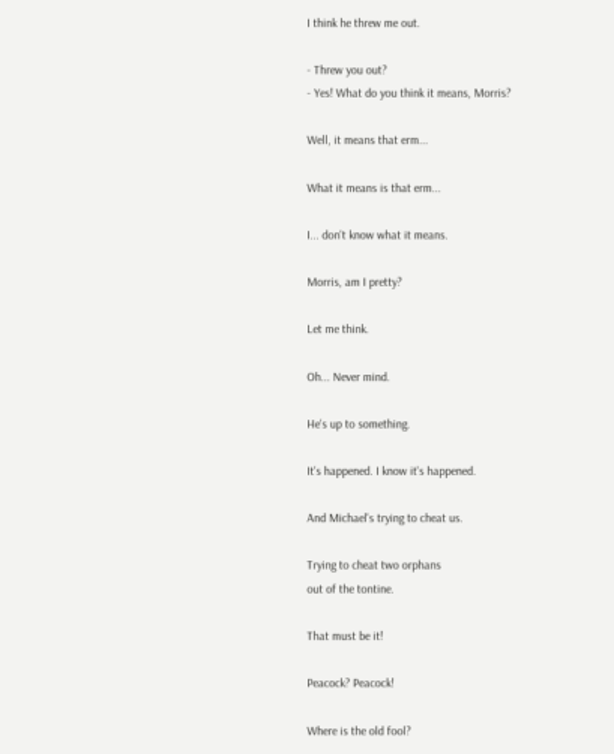I think he threw me out.

- Threw you out?
- Yes! What do you think it means, Morris?

Well, it means that erm...

What it means is that erm...

I... don't know what it means.

Morris, am I pretty?

Let me think.

Oh... Never mind.

He's up to something.

It's happened. I know it's happened.

And Michael's trying to cheat us.

Trying to cheat two orphans
out of the tontine.

That must be it!

Peacock? Peacock!

Where is the old fool?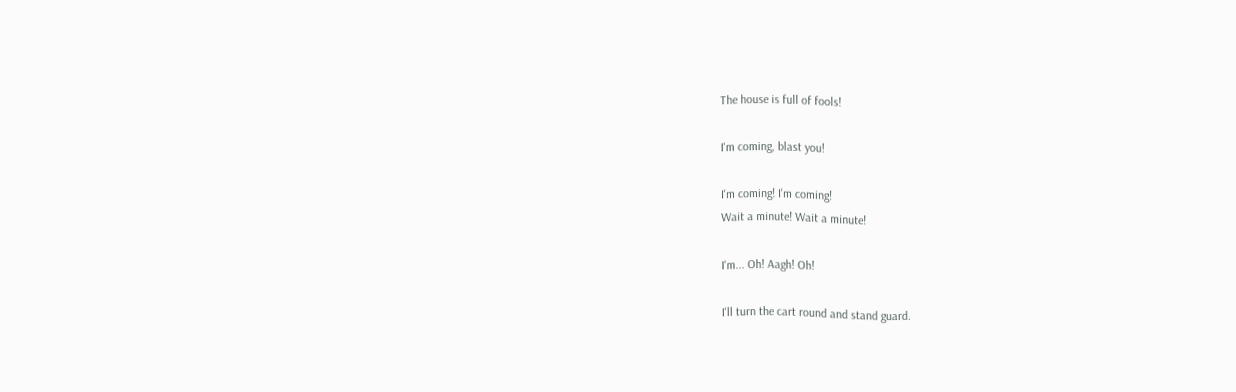The house is full of fools!

I'm coming, blast you!

I'm coming! I'm coming!
Wait a minute! Wait a minute!

I'm... Oh! Aagh! Oh!

I'll turn the cart round and stand guard.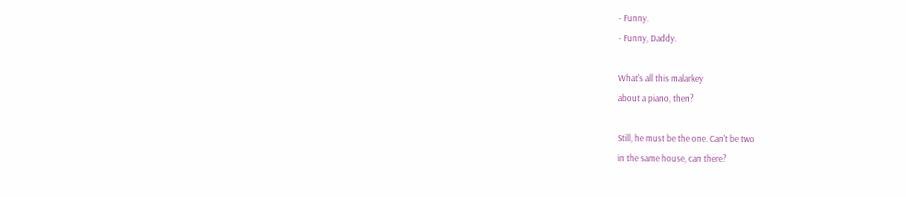- Funny.
- Funny, Daddy.

What's all this malarkey
about a piano, then?

Still, he must be the one. Can't be two
in the same house, can there?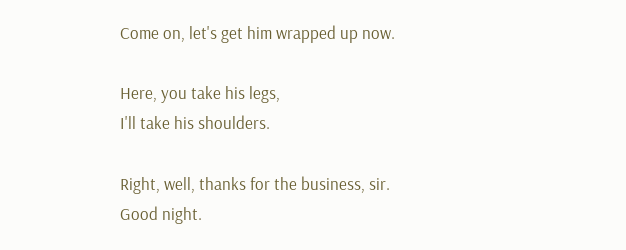Come on, let's get him wrapped up now.

Here, you take his legs,
I'll take his shoulders.

Right, well, thanks for the business, sir.
Good night.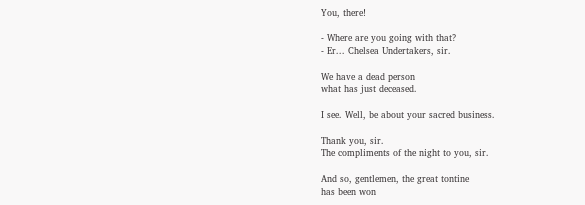You, there!

- Where are you going with that?
- Er... Chelsea Undertakers, sir.

We have a dead person
what has just deceased.

I see. Well, be about your sacred business.

Thank you, sir.
The compliments of the night to you, sir.

And so, gentlemen, the great tontine
has been won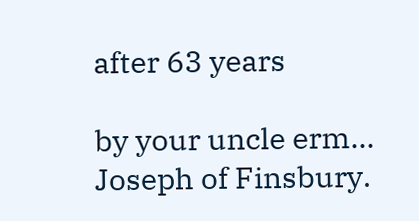after 63 years

by your uncle erm... Joseph of Finsbury.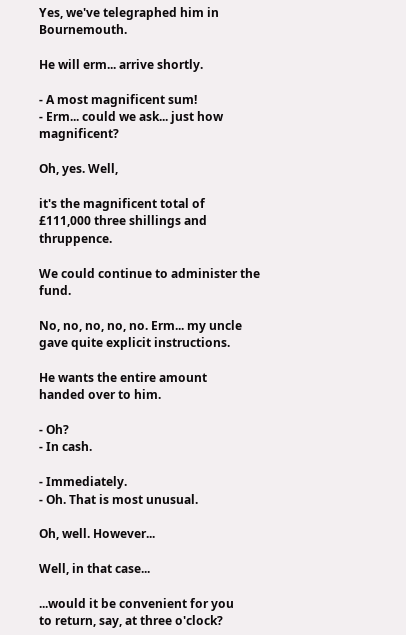Yes, we've telegraphed him in Bournemouth.

He will erm... arrive shortly.

- A most magnificent sum!
- Erm... could we ask... just how magnificent?

Oh, yes. Well,

it's the magnificent total of
£111,000 three shillings and thruppence.

We could continue to administer the fund.

No, no, no, no, no. Erm... my uncle
gave quite explicit instructions.

He wants the entire amount
handed over to him.

- Oh?
- In cash.

- Immediately.
- Oh. That is most unusual.

Oh, well. However...

Well, in that case...

...would it be convenient for you
to return, say, at three o'clock?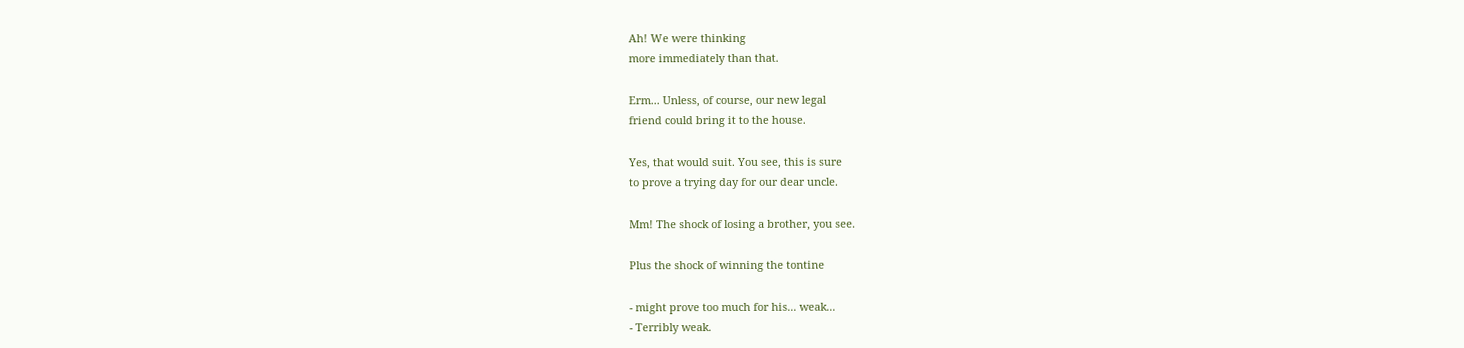Ah! We were thinking
more immediately than that.

Erm... Unless, of course, our new legal
friend could bring it to the house.

Yes, that would suit. You see, this is sure
to prove a trying day for our dear uncle.

Mm! The shock of losing a brother, you see.

Plus the shock of winning the tontine

- might prove too much for his... weak...
- Terribly weak.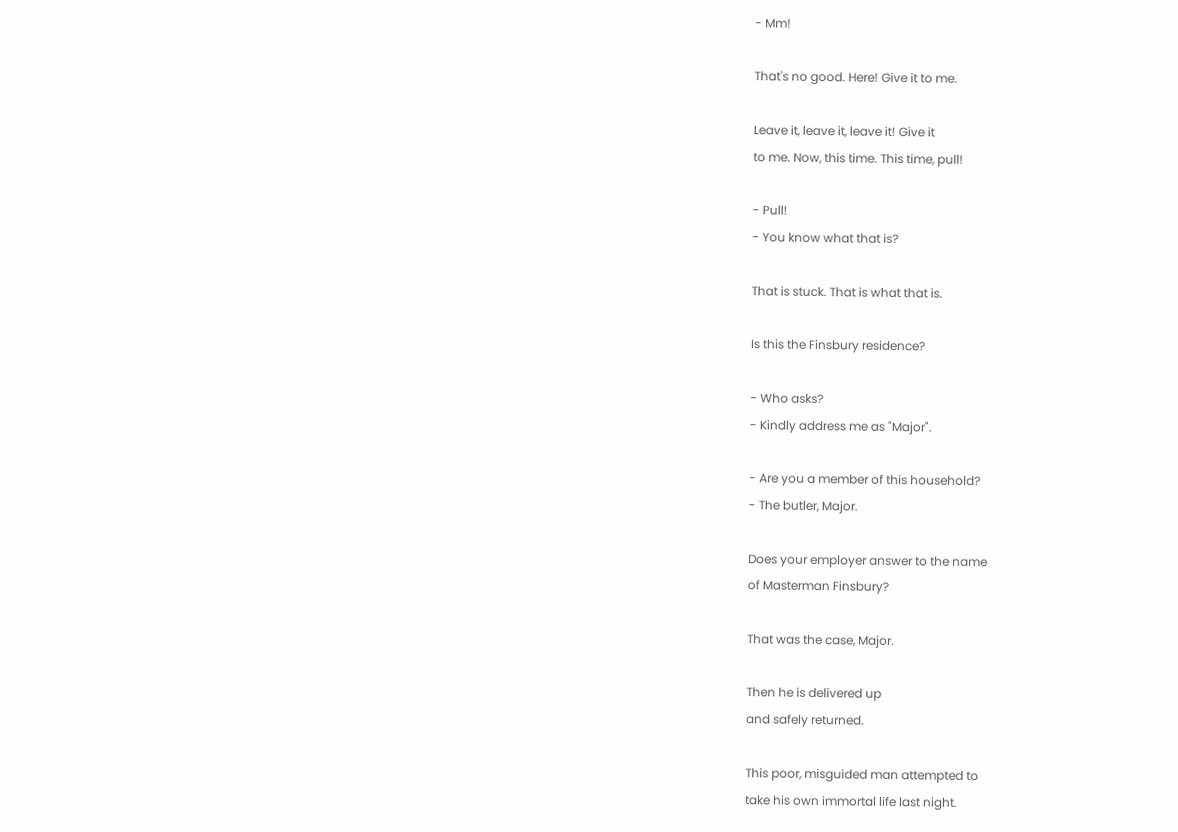- Mm!

That's no good. Here! Give it to me.

Leave it, leave it, leave it! Give it
to me. Now, this time. This time, pull!

- Pull!
- You know what that is?

That is stuck. That is what that is.

Is this the Finsbury residence?

- Who asks?
- Kindly address me as "Major".

- Are you a member of this household?
- The butler, Major.

Does your employer answer to the name
of Masterman Finsbury?

That was the case, Major.

Then he is delivered up
and safely returned.

This poor, misguided man attempted to
take his own immortal life last night.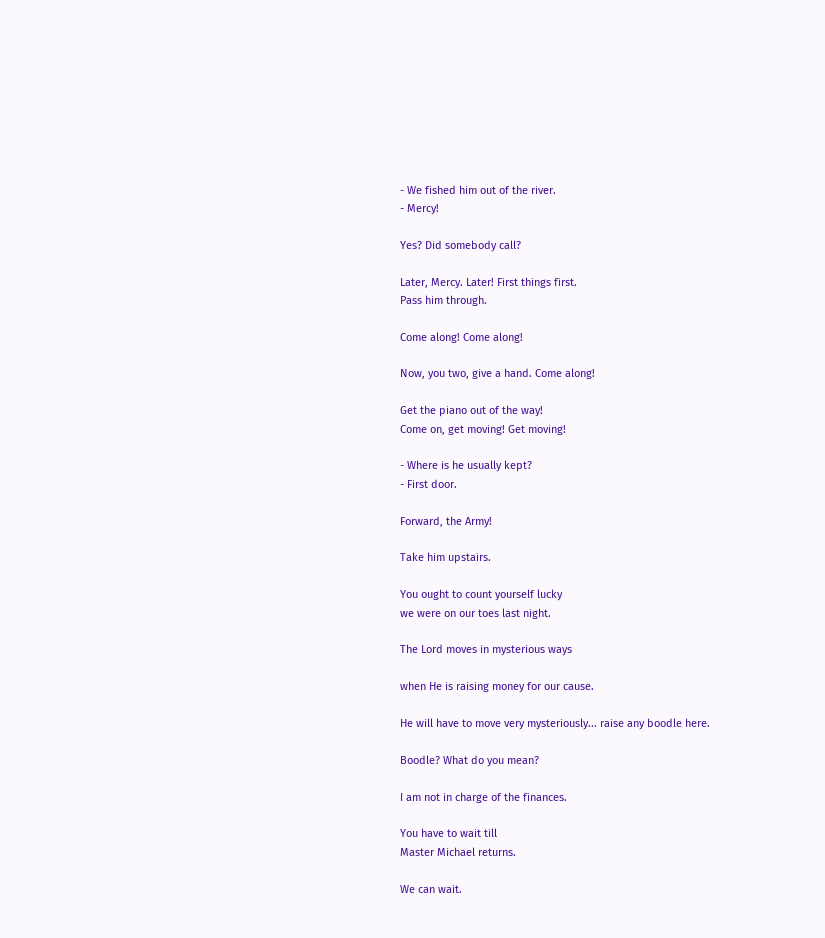- We fished him out of the river.
- Mercy!

Yes? Did somebody call?

Later, Mercy. Later! First things first.
Pass him through.

Come along! Come along!

Now, you two, give a hand. Come along!

Get the piano out of the way!
Come on, get moving! Get moving!

- Where is he usually kept?
- First door.

Forward, the Army!

Take him upstairs.

You ought to count yourself lucky
we were on our toes last night.

The Lord moves in mysterious ways

when He is raising money for our cause.

He will have to move very mysteriously... raise any boodle here.

Boodle? What do you mean?

I am not in charge of the finances.

You have to wait till
Master Michael returns.

We can wait.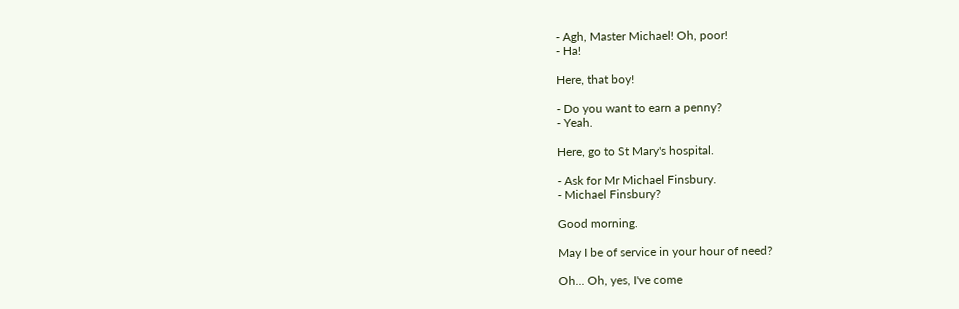- Agh, Master Michael! Oh, poor!
- Ha!

Here, that boy!

- Do you want to earn a penny?
- Yeah.

Here, go to St Mary's hospital.

- Ask for Mr Michael Finsbury.
- Michael Finsbury?

Good morning.

May I be of service in your hour of need?

Oh... Oh, yes, I've come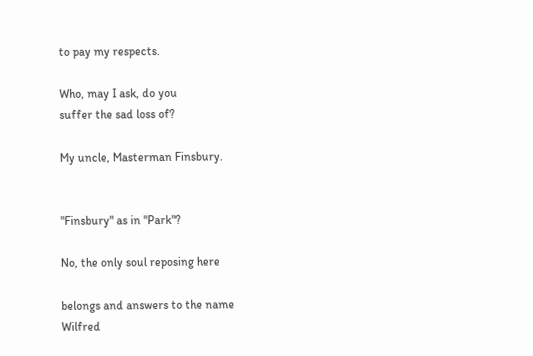to pay my respects.

Who, may I ask, do you
suffer the sad loss of?

My uncle, Masterman Finsbury.


"Finsbury" as in "Park"?

No, the only soul reposing here

belongs and answers to the name
Wilfred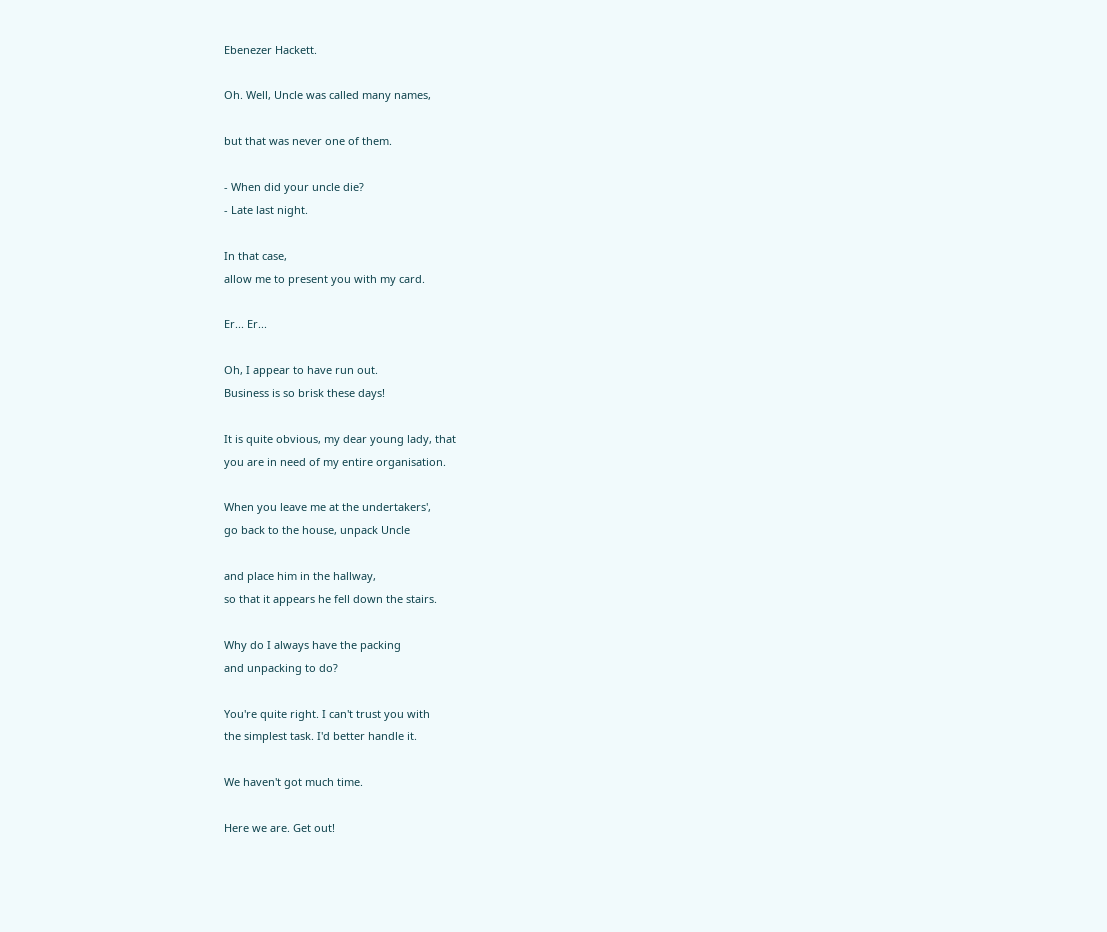Ebenezer Hackett.

Oh. Well, Uncle was called many names,

but that was never one of them.

- When did your uncle die?
- Late last night.

In that case,
allow me to present you with my card.

Er... Er...

Oh, I appear to have run out.
Business is so brisk these days!

It is quite obvious, my dear young lady, that
you are in need of my entire organisation.

When you leave me at the undertakers',
go back to the house, unpack Uncle

and place him in the hallway,
so that it appears he fell down the stairs.

Why do I always have the packing
and unpacking to do?

You're quite right. I can't trust you with
the simplest task. I'd better handle it.

We haven't got much time.

Here we are. Get out!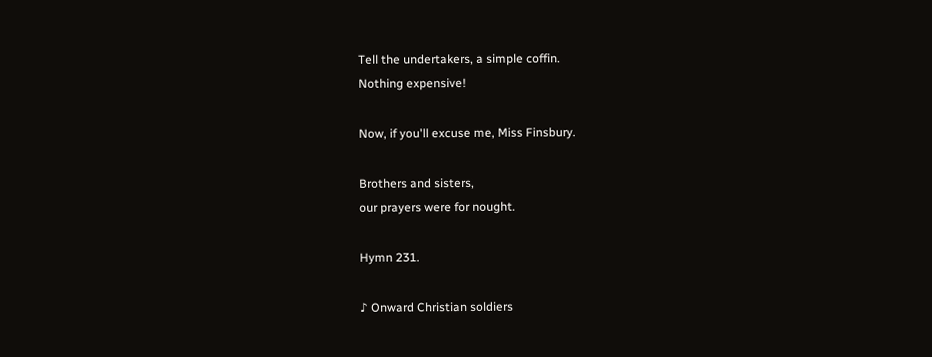Tell the undertakers, a simple coffin.
Nothing expensive!

Now, if you'll excuse me, Miss Finsbury.

Brothers and sisters,
our prayers were for nought.

Hymn 231.

♪ Onward Christian soldiers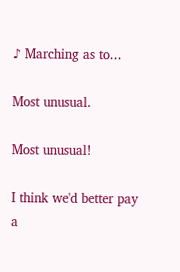♪ Marching as to...

Most unusual.

Most unusual!

I think we'd better pay a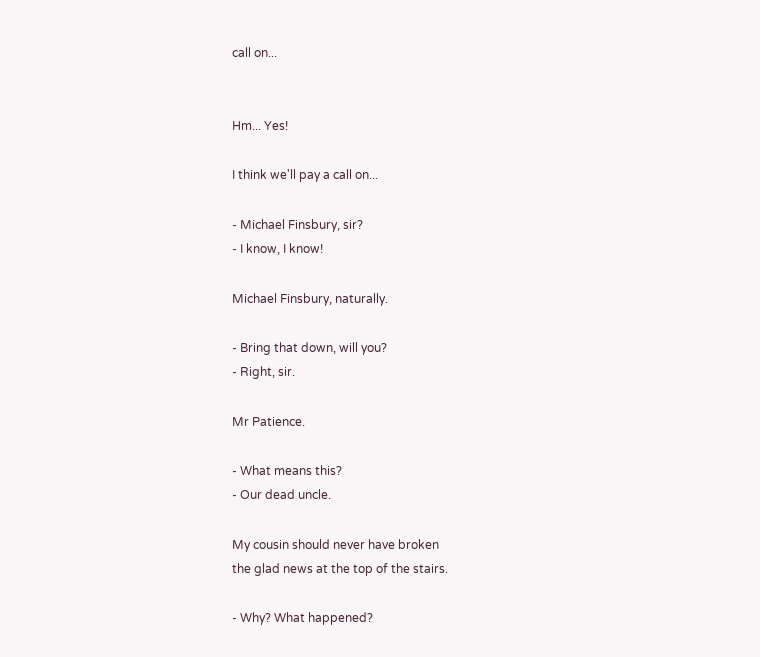call on...


Hm... Yes!

I think we'll pay a call on...

- Michael Finsbury, sir?
- I know, I know!

Michael Finsbury, naturally.

- Bring that down, will you?
- Right, sir.

Mr Patience.

- What means this?
- Our dead uncle.

My cousin should never have broken
the glad news at the top of the stairs.

- Why? What happened?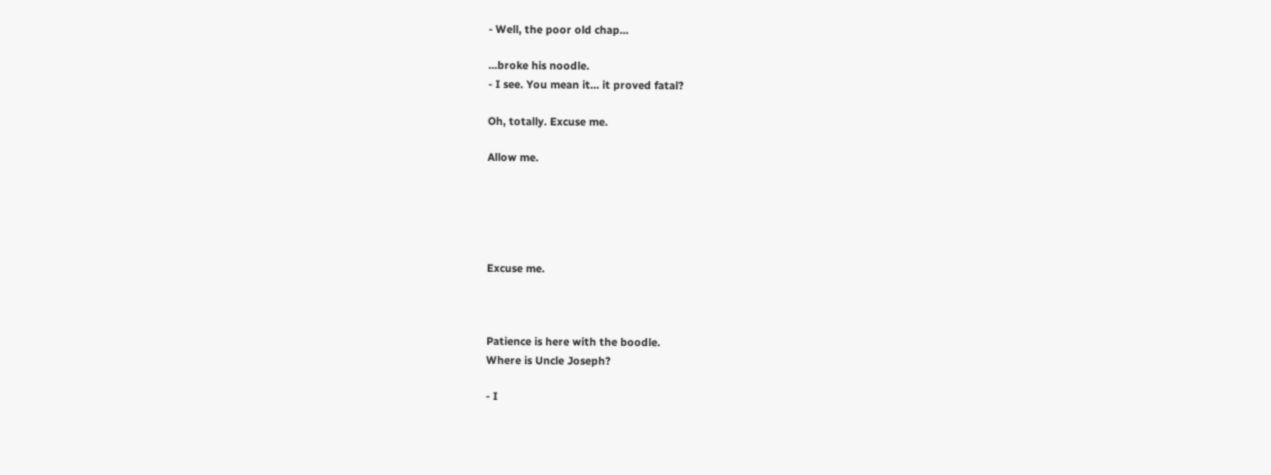- Well, the poor old chap...

...broke his noodle.
- I see. You mean it... it proved fatal?

Oh, totally. Excuse me.

Allow me.





Excuse me.



Patience is here with the boodle.
Where is Uncle Joseph?

- I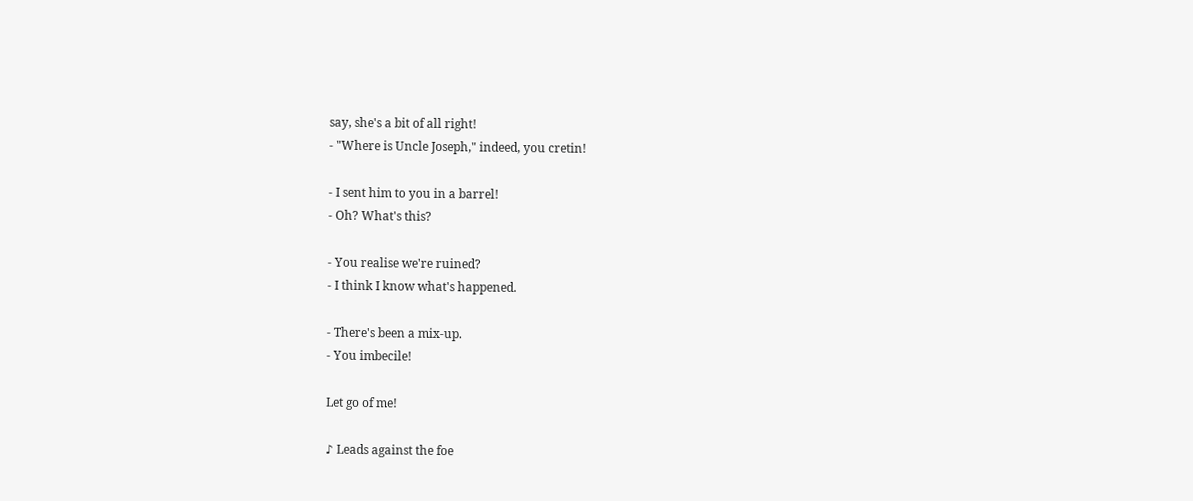say, she's a bit of all right!
- "Where is Uncle Joseph," indeed, you cretin!

- I sent him to you in a barrel!
- Oh? What's this?

- You realise we're ruined?
- I think I know what's happened.

- There's been a mix-up.
- You imbecile!

Let go of me!

♪ Leads against the foe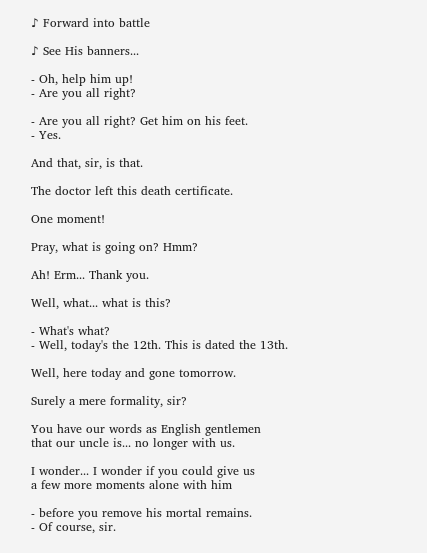♪ Forward into battle

♪ See His banners...

- Oh, help him up!
- Are you all right?

- Are you all right? Get him on his feet.
- Yes.

And that, sir, is that.

The doctor left this death certificate.

One moment!

Pray, what is going on? Hmm?

Ah! Erm... Thank you.

Well, what... what is this?

- What's what?
- Well, today's the 12th. This is dated the 13th.

Well, here today and gone tomorrow.

Surely a mere formality, sir?

You have our words as English gentlemen
that our uncle is... no longer with us.

I wonder... I wonder if you could give us
a few more moments alone with him

- before you remove his mortal remains.
- Of course, sir.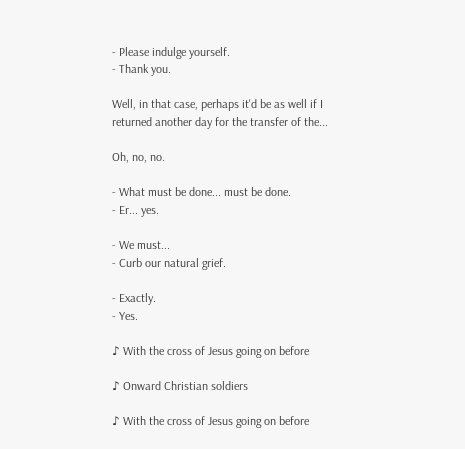- Please indulge yourself.
- Thank you.

Well, in that case, perhaps it'd be as well if I
returned another day for the transfer of the...

Oh, no, no.

- What must be done... must be done.
- Er... yes.

- We must...
- Curb our natural grief.

- Exactly.
- Yes.

♪ With the cross of Jesus going on before

♪ Onward Christian soldiers

♪ With the cross of Jesus going on before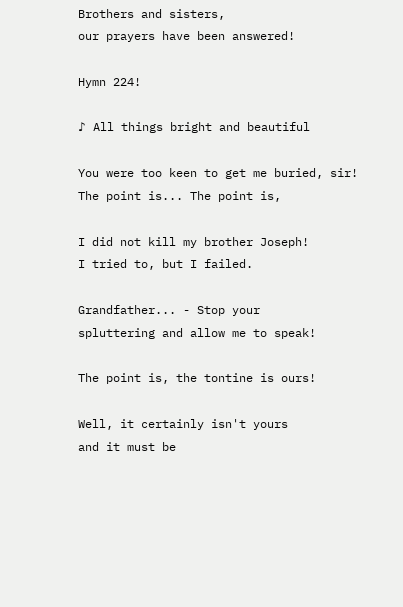Brothers and sisters,
our prayers have been answered!

Hymn 224!

♪ All things bright and beautiful

You were too keen to get me buried, sir!
The point is... The point is,

I did not kill my brother Joseph!
I tried to, but I failed.

Grandfather... - Stop your
spluttering and allow me to speak!

The point is, the tontine is ours!

Well, it certainly isn't yours
and it must be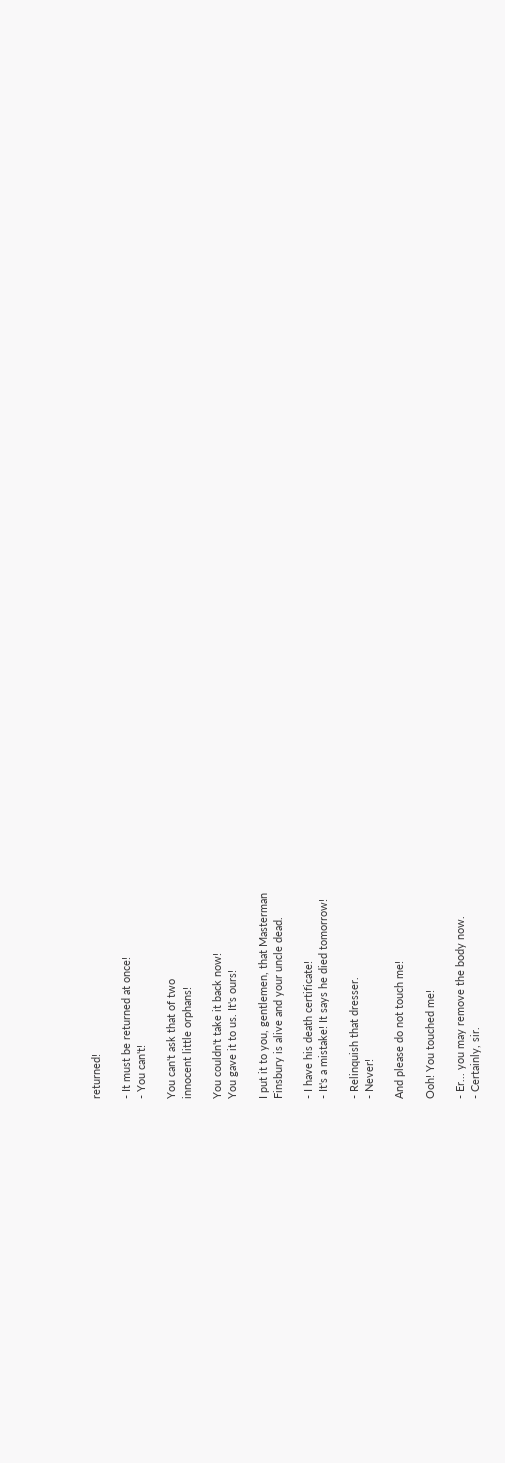returned!

- It must be returned at once!
- You can't!

You can't ask that of two
innocent little orphans!

You couldn't take it back now!
You gave it to us. It's ours!

I put it to you, gentlemen, that Masterman
Finsbury is alive and your uncle dead.

- I have his death certificate!
- It's a mistake! It says he died tomorrow!

- Relinquish that dresser.
- Never!

And please do not touch me!

Ooh! You touched me!

- Er... you may remove the body now.
- Certainly, sir.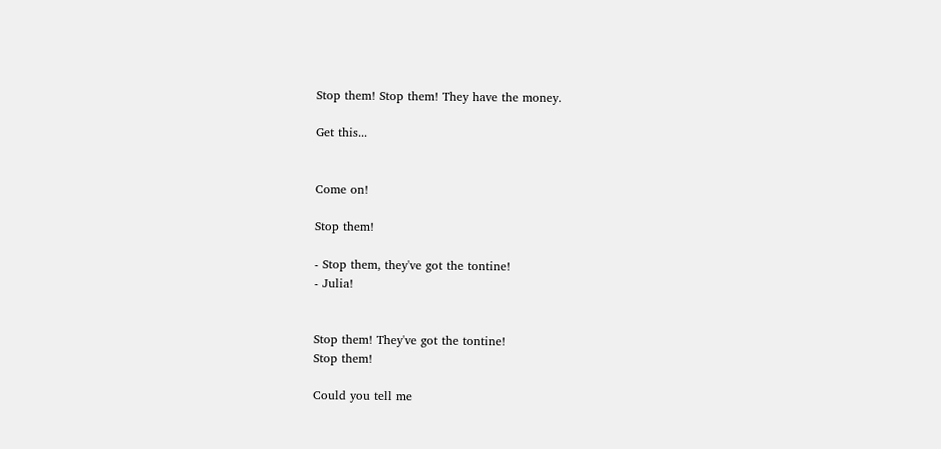Stop them! Stop them! They have the money.

Get this...


Come on!

Stop them!

- Stop them, they've got the tontine!
- Julia!


Stop them! They've got the tontine!
Stop them!

Could you tell me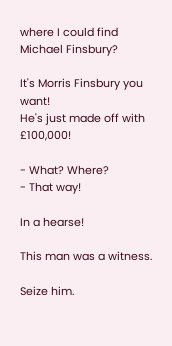where I could find Michael Finsbury?

It's Morris Finsbury you want!
He's just made off with £100,000!

- What? Where?
- That way!

In a hearse!

This man was a witness.

Seize him.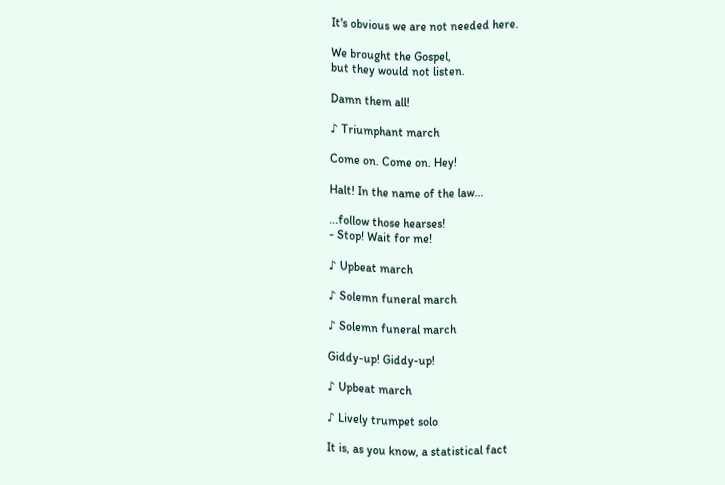It's obvious we are not needed here.

We brought the Gospel,
but they would not listen.

Damn them all!

♪ Triumphant march

Come on. Come on. Hey!

Halt! In the name of the law...

...follow those hearses!
- Stop! Wait for me!

♪ Upbeat march

♪ Solemn funeral march

♪ Solemn funeral march

Giddy-up! Giddy-up!

♪ Upbeat march

♪ Lively trumpet solo

It is, as you know, a statistical fact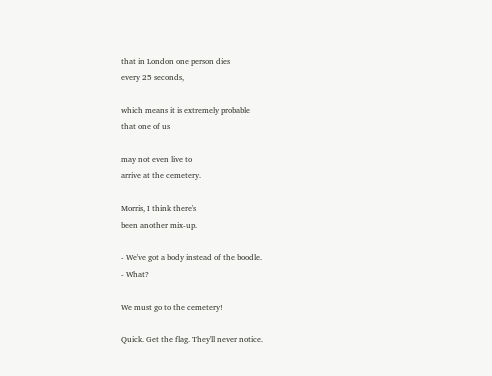that in London one person dies
every 25 seconds,

which means it is extremely probable
that one of us

may not even live to
arrive at the cemetery.

Morris, I think there's
been another mix-up.

- We've got a body instead of the boodle.
- What?

We must go to the cemetery!

Quick. Get the flag. They'll never notice.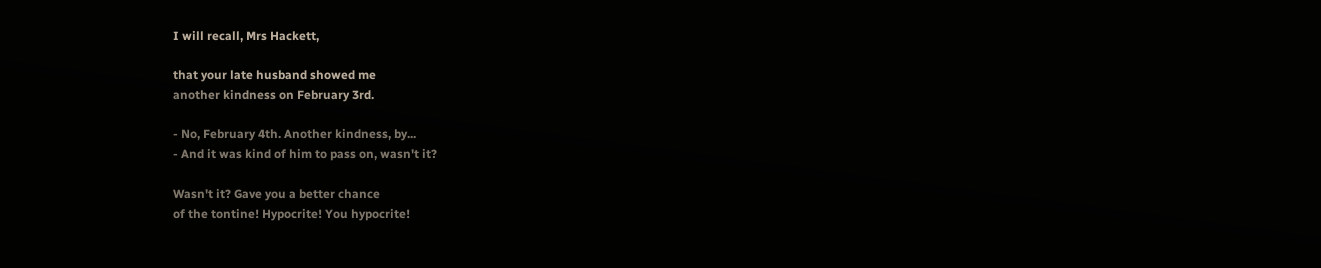I will recall, Mrs Hackett,

that your late husband showed me
another kindness on February 3rd.

- No, February 4th. Another kindness, by...
- And it was kind of him to pass on, wasn't it?

Wasn't it? Gave you a better chance
of the tontine! Hypocrite! You hypocrite!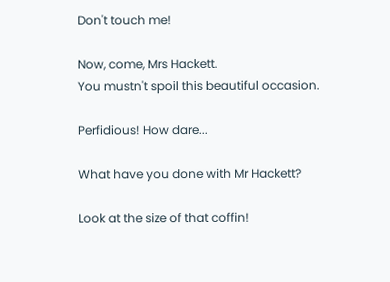Don't touch me!

Now, come, Mrs Hackett.
You mustn't spoil this beautiful occasion.

Perfidious! How dare...

What have you done with Mr Hackett?

Look at the size of that coffin!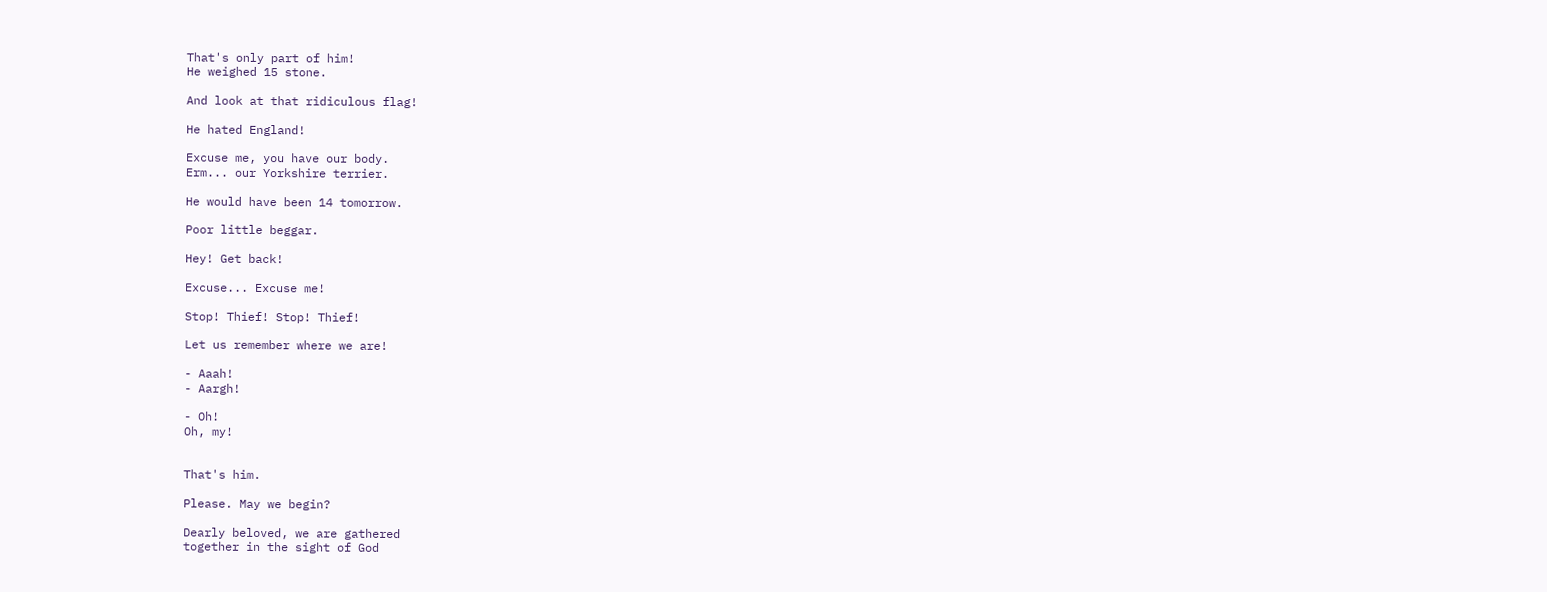That's only part of him!
He weighed 15 stone.

And look at that ridiculous flag!

He hated England!

Excuse me, you have our body.
Erm... our Yorkshire terrier.

He would have been 14 tomorrow.

Poor little beggar.

Hey! Get back!

Excuse... Excuse me!

Stop! Thief! Stop! Thief!

Let us remember where we are!

- Aaah!
- Aargh!

- Oh!
Oh, my!


That's him.

Please. May we begin?

Dearly beloved, we are gathered
together in the sight of God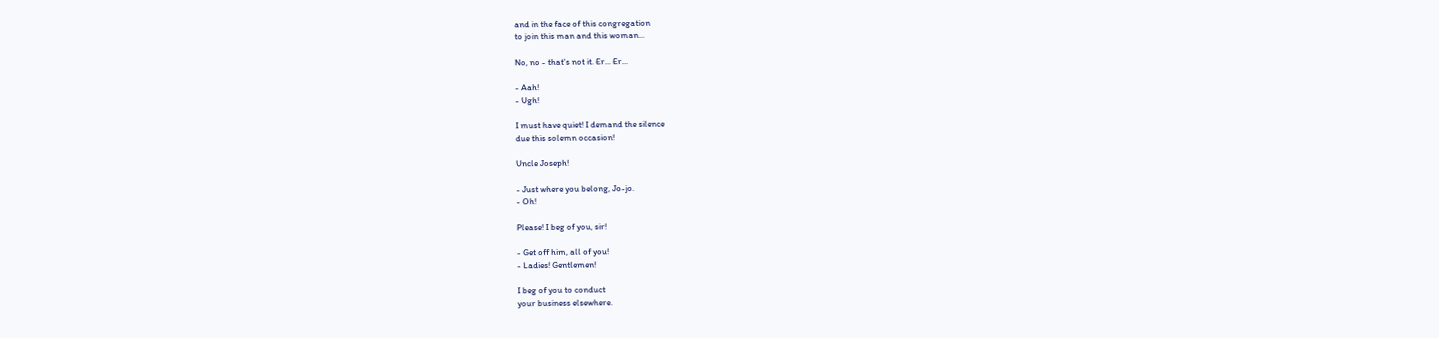and in the face of this congregation
to join this man and this woman...

No, no - that's not it. Er... Er...

- Aah!
- Ugh!

I must have quiet! I demand the silence
due this solemn occasion!

Uncle Joseph!

- Just where you belong, Jo-jo.
- Oh!

Please! I beg of you, sir!

- Get off him, all of you!
- Ladies! Gentlemen!

I beg of you to conduct
your business elsewhere.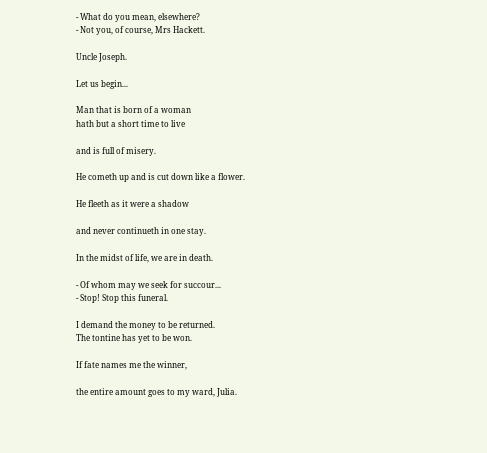- What do you mean, elsewhere?
- Not you, of course, Mrs Hackett.

Uncle Joseph.

Let us begin...

Man that is born of a woman
hath but a short time to live

and is full of misery.

He cometh up and is cut down like a flower.

He fleeth as it were a shadow

and never continueth in one stay.

In the midst of life, we are in death.

- Of whom may we seek for succour...
- Stop! Stop this funeral.

I demand the money to be returned.
The tontine has yet to be won.

If fate names me the winner,

the entire amount goes to my ward, Julia.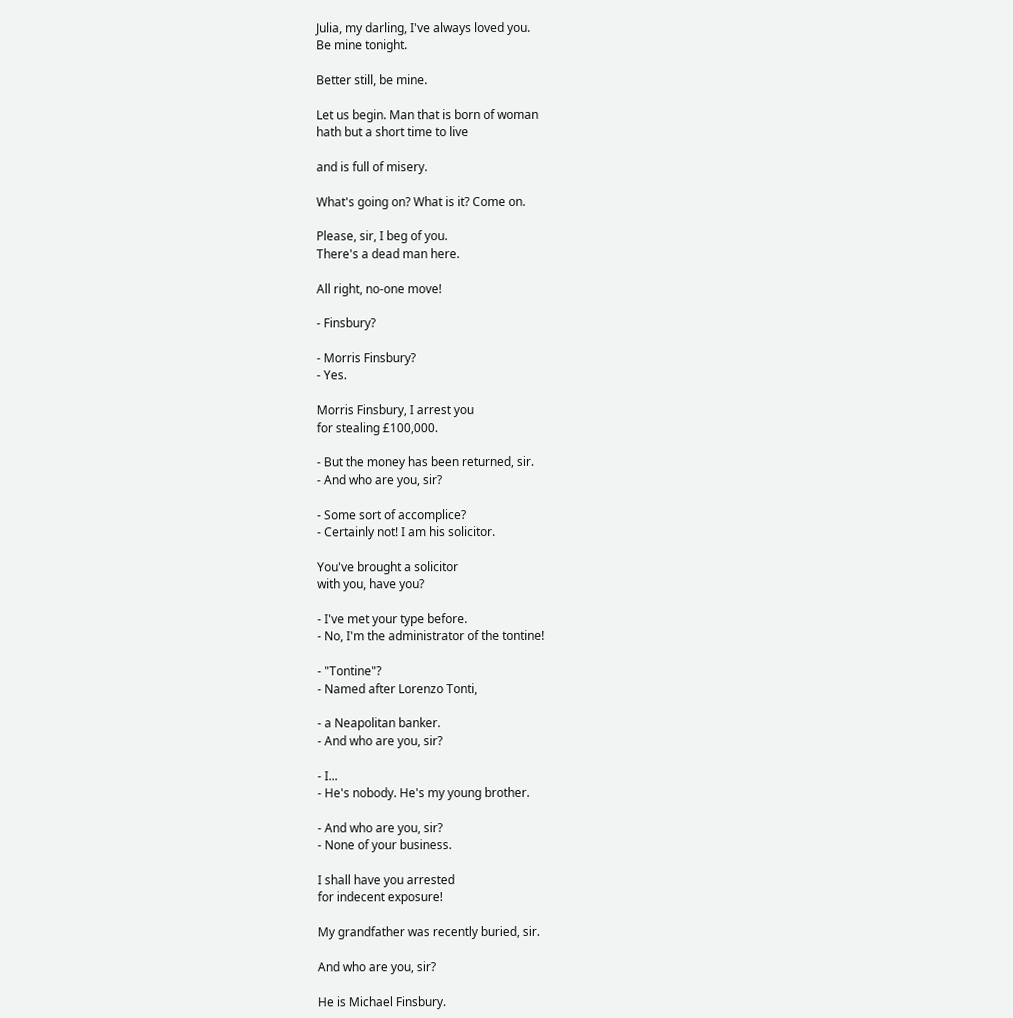Julia, my darling, I've always loved you.
Be mine tonight.

Better still, be mine.

Let us begin. Man that is born of woman
hath but a short time to live

and is full of misery.

What's going on? What is it? Come on.

Please, sir, I beg of you.
There's a dead man here.

All right, no-one move!

- Finsbury?

- Morris Finsbury?
- Yes.

Morris Finsbury, I arrest you
for stealing £100,000.

- But the money has been returned, sir.
- And who are you, sir?

- Some sort of accomplice?
- Certainly not! I am his solicitor.

You've brought a solicitor
with you, have you?

- I've met your type before.
- No, I'm the administrator of the tontine!

- "Tontine"?
- Named after Lorenzo Tonti,

- a Neapolitan banker.
- And who are you, sir?

- I...
- He's nobody. He's my young brother.

- And who are you, sir?
- None of your business.

I shall have you arrested
for indecent exposure!

My grandfather was recently buried, sir.

And who are you, sir?

He is Michael Finsbury.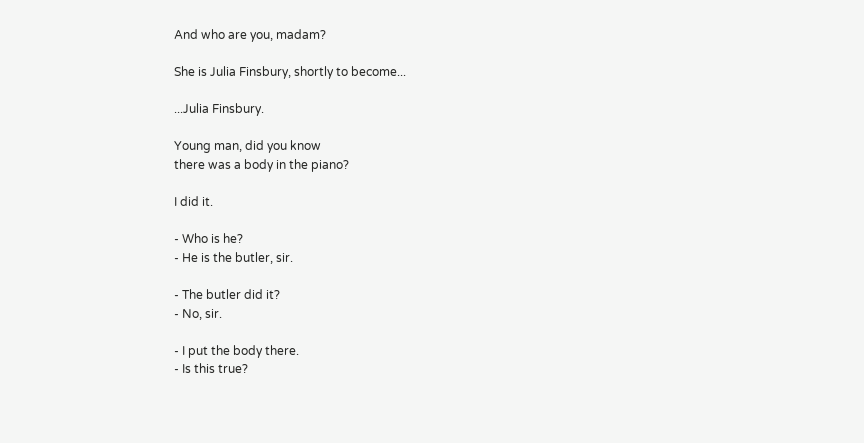And who are you, madam?

She is Julia Finsbury, shortly to become...

...Julia Finsbury.

Young man, did you know
there was a body in the piano?

I did it.

- Who is he?
- He is the butler, sir.

- The butler did it?
- No, sir.

- I put the body there.
- Is this true?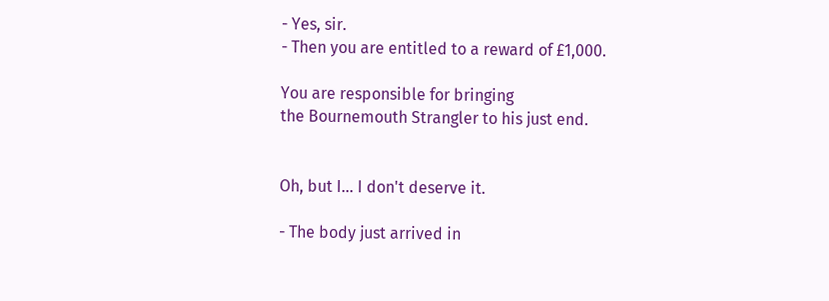- Yes, sir.
- Then you are entitled to a reward of £1,000.

You are responsible for bringing
the Bournemouth Strangler to his just end.


Oh, but I... I don't deserve it.

- The body just arrived in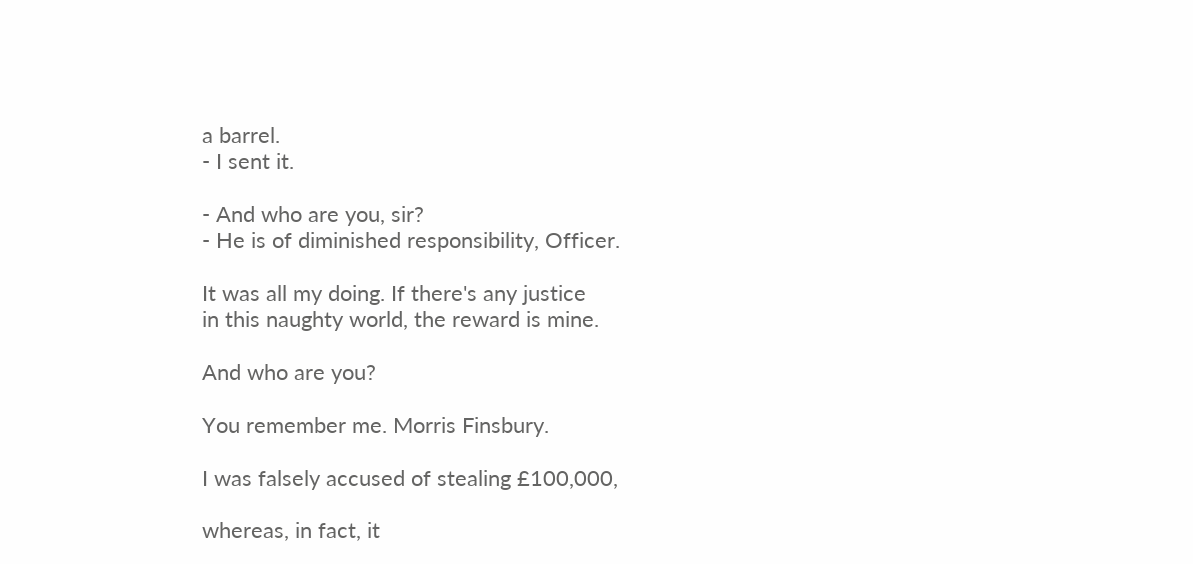a barrel.
- I sent it.

- And who are you, sir?
- He is of diminished responsibility, Officer.

It was all my doing. If there's any justice
in this naughty world, the reward is mine.

And who are you?

You remember me. Morris Finsbury.

I was falsely accused of stealing £100,000,

whereas, in fact, it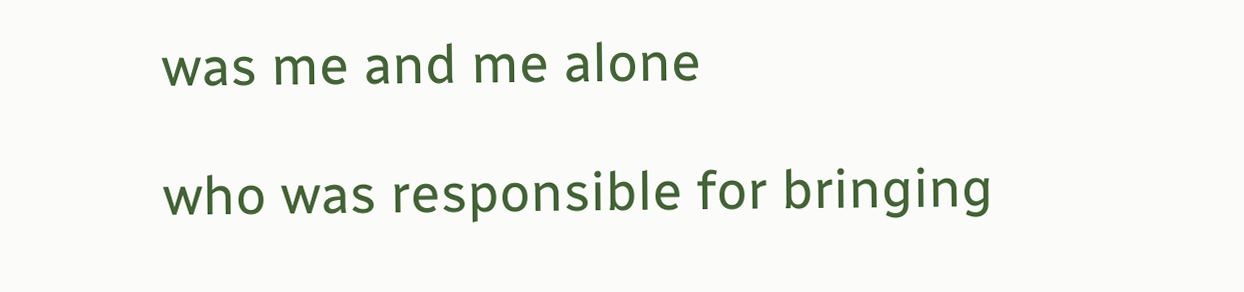was me and me alone

who was responsible for bringing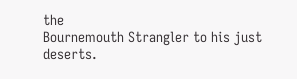the
Bournemouth Strangler to his just deserts.